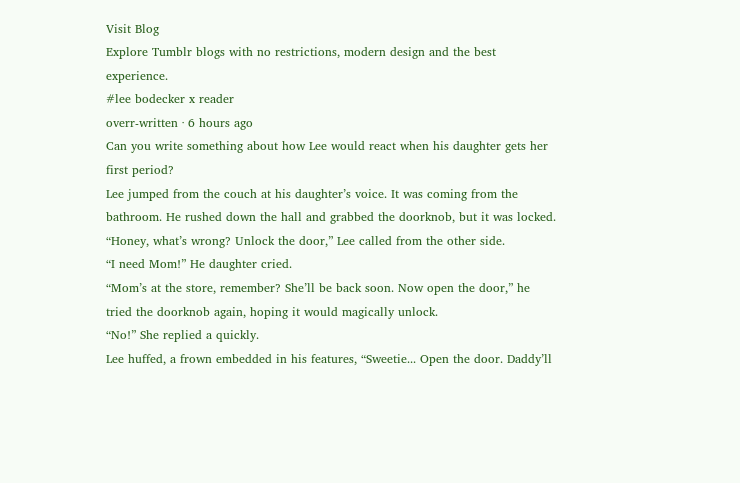Visit Blog
Explore Tumblr blogs with no restrictions, modern design and the best experience.
#lee bodecker x reader
overr-written · 6 hours ago
Can you write something about how Lee would react when his daughter gets her first period?
Lee jumped from the couch at his daughter’s voice. It was coming from the bathroom. He rushed down the hall and grabbed the doorknob, but it was locked.
“Honey, what’s wrong? Unlock the door,” Lee called from the other side.
“I need Mom!” He daughter cried.
“Mom’s at the store, remember? She’ll be back soon. Now open the door,” he tried the doorknob again, hoping it would magically unlock.
“No!” She replied a quickly.
Lee huffed, a frown embedded in his features, “Sweetie... Open the door. Daddy’ll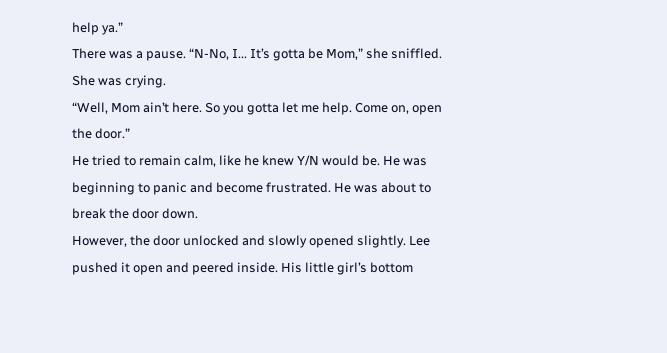help ya.”
There was a pause. “N-No, I... It’s gotta be Mom,” she sniffled. She was crying.
“Well, Mom ain’t here. So you gotta let me help. Come on, open the door.”
He tried to remain calm, like he knew Y/N would be. He was beginning to panic and become frustrated. He was about to break the door down.
However, the door unlocked and slowly opened slightly. Lee pushed it open and peered inside. His little girl’s bottom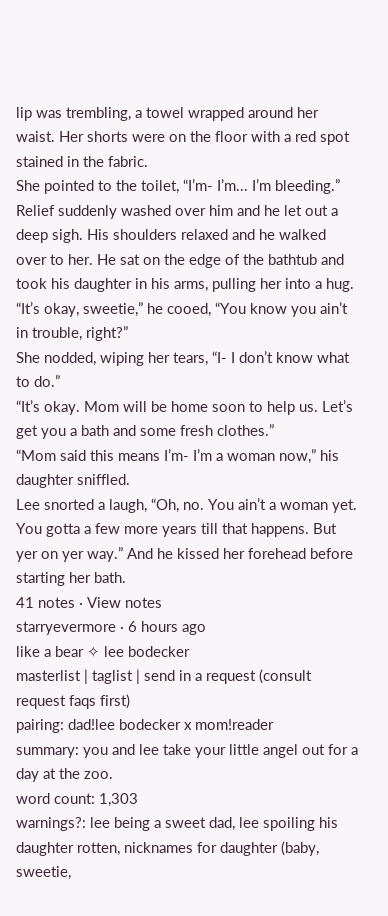lip was trembling, a towel wrapped around her waist. Her shorts were on the floor with a red spot stained in the fabric.
She pointed to the toilet, “I’m- I’m... I’m bleeding.”
Relief suddenly washed over him and he let out a deep sigh. His shoulders relaxed and he walked over to her. He sat on the edge of the bathtub and took his daughter in his arms, pulling her into a hug.
“It’s okay, sweetie,” he cooed, “You know you ain’t in trouble, right?”
She nodded, wiping her tears, “I- I don’t know what to do.”
“It’s okay. Mom will be home soon to help us. Let’s get you a bath and some fresh clothes.”
“Mom said this means I’m- I’m a woman now,” his daughter sniffled.
Lee snorted a laugh, “Oh, no. You ain’t a woman yet. You gotta a few more years till that happens. But yer on yer way.” And he kissed her forehead before starting her bath.
41 notes · View notes
starryevermore · 6 hours ago
like a bear ✧ lee bodecker
masterlist | taglist | send in a request (consult request faqs first)
pairing: dad!lee bodecker x mom!reader
summary: you and lee take your little angel out for a day at the zoo.
word count: 1,303
warnings?: lee being a sweet dad, lee spoiling his daughter rotten, nicknames for daughter (baby, sweetie,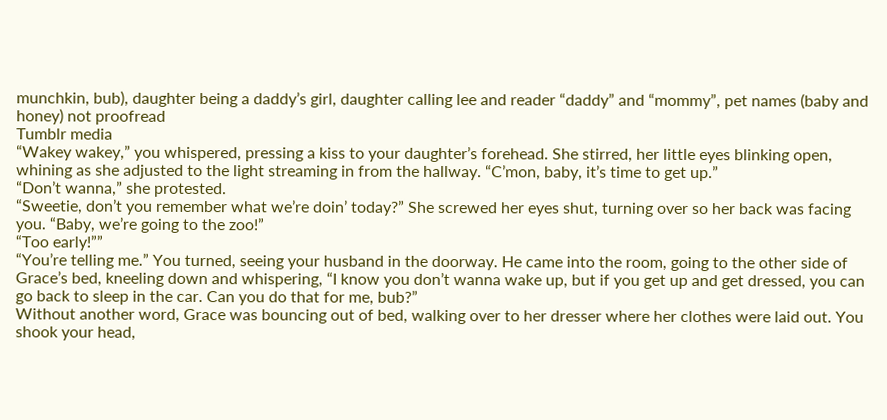munchkin, bub), daughter being a daddy’s girl, daughter calling lee and reader “daddy” and “mommy”, pet names (baby and honey) not proofread
Tumblr media
“Wakey wakey,” you whispered, pressing a kiss to your daughter’s forehead. She stirred, her little eyes blinking open, whining as she adjusted to the light streaming in from the hallway. “C’mon, baby, it’s time to get up.”
“Don’t wanna,” she protested.
“Sweetie, don’t you remember what we’re doin’ today?” She screwed her eyes shut, turning over so her back was facing you. “Baby, we’re going to the zoo!”
“Too early!””
“You’re telling me.” You turned, seeing your husband in the doorway. He came into the room, going to the other side of Grace’s bed, kneeling down and whispering, “I know you don’t wanna wake up, but if you get up and get dressed, you can go back to sleep in the car. Can you do that for me, bub?”
Without another word, Grace was bouncing out of bed, walking over to her dresser where her clothes were laid out. You shook your head,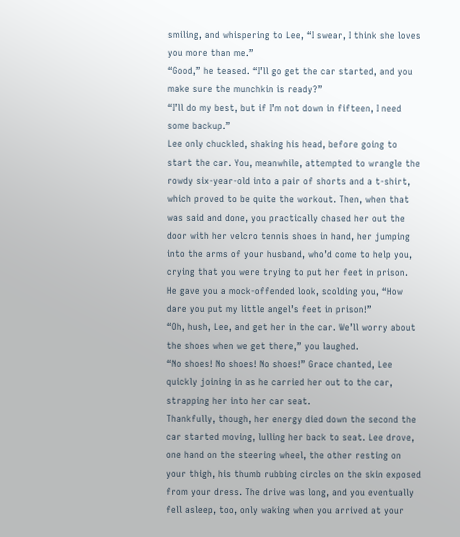smiling, and whispering to Lee, “I swear, I think she loves you more than me.”
“Good,” he teased. “I’ll go get the car started, and you make sure the munchkin is ready?”
“I’ll do my best, but if I’m not down in fifteen, I need some backup.”
Lee only chuckled, shaking his head, before going to start the car. You, meanwhile, attempted to wrangle the rowdy six-year-old into a pair of shorts and a t-shirt, which proved to be quite the workout. Then, when that was said and done, you practically chased her out the door with her velcro tennis shoes in hand, her jumping into the arms of your husband, who’d come to help you, crying that you were trying to put her feet in prison.
He gave you a mock-offended look, scolding you, “How dare you put my little angel’s feet in prison!”
“Oh, hush, Lee, and get her in the car. We’ll worry about the shoes when we get there,” you laughed.
“No shoes! No shoes! No shoes!” Grace chanted, Lee quickly joining in as he carried her out to the car, strapping her into her car seat.
Thankfully, though, her energy died down the second the car started moving, lulling her back to seat. Lee drove, one hand on the steering wheel, the other resting on your thigh, his thumb rubbing circles on the skin exposed from your dress. The drive was long, and you eventually fell asleep, too, only waking when you arrived at your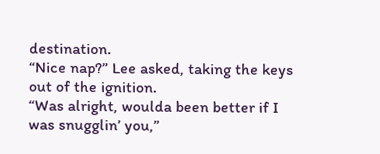destination.
“Nice nap?” Lee asked, taking the keys out of the ignition.
“Was alright, woulda been better if I was snugglin’ you,”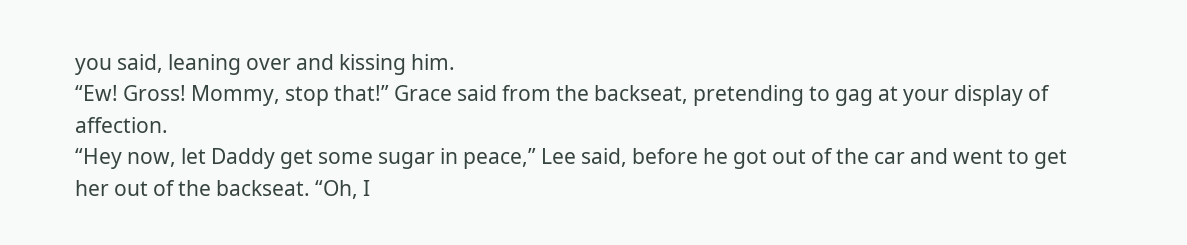you said, leaning over and kissing him.
“Ew! Gross! Mommy, stop that!” Grace said from the backseat, pretending to gag at your display of affection.
“Hey now, let Daddy get some sugar in peace,” Lee said, before he got out of the car and went to get her out of the backseat. “Oh, I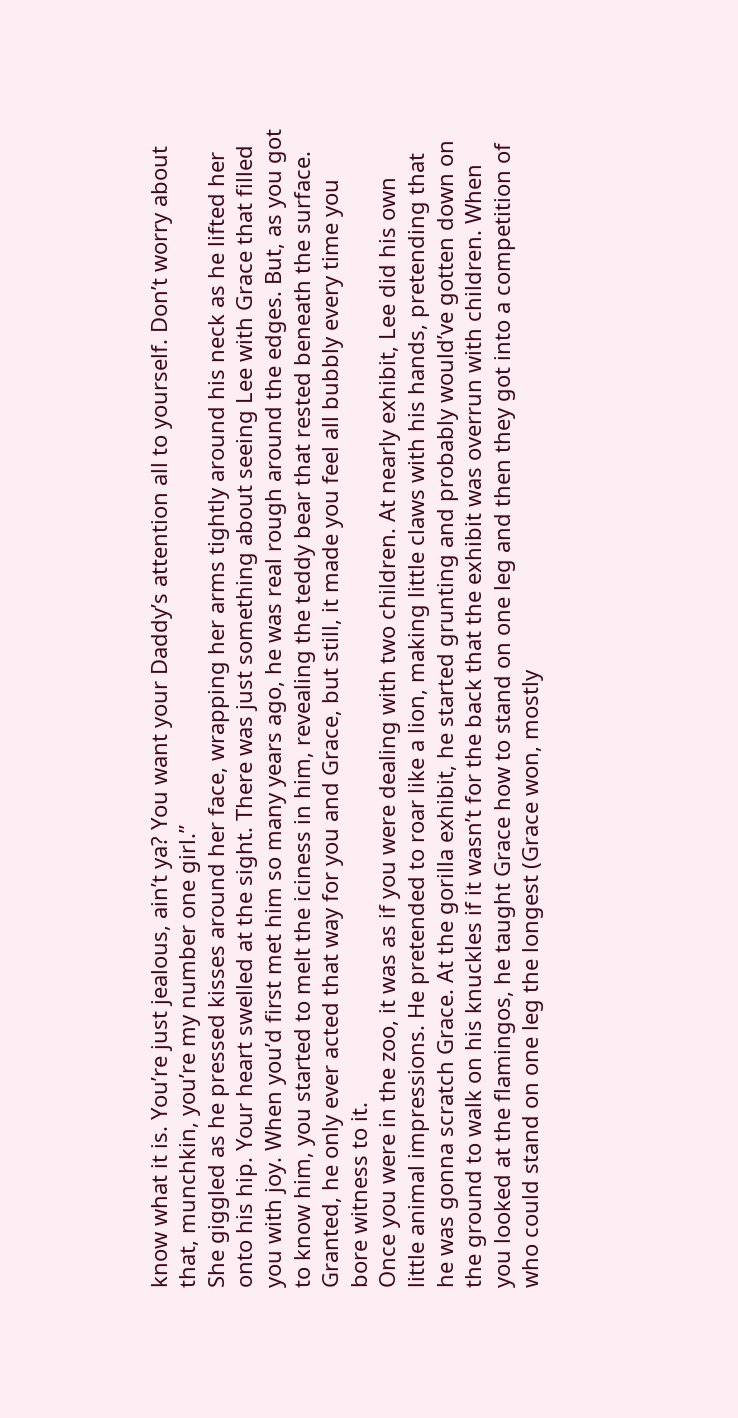know what it is. You’re just jealous, ain’t ya? You want your Daddy’s attention all to yourself. Don’t worry about that, munchkin, you’re my number one girl.”
She giggled as he pressed kisses around her face, wrapping her arms tightly around his neck as he lifted her onto his hip. Your heart swelled at the sight. There was just something about seeing Lee with Grace that filled you with joy. When you’d first met him so many years ago, he was real rough around the edges. But, as you got to know him, you started to melt the iciness in him, revealing the teddy bear that rested beneath the surface. Granted, he only ever acted that way for you and Grace, but still, it made you feel all bubbly every time you bore witness to it.
Once you were in the zoo, it was as if you were dealing with two children. At nearly exhibit, Lee did his own little animal impressions. He pretended to roar like a lion, making little claws with his hands, pretending that he was gonna scratch Grace. At the gorilla exhibit, he started grunting and probably would’ve gotten down on the ground to walk on his knuckles if it wasn’t for the back that the exhibit was overrun with children. When you looked at the flamingos, he taught Grace how to stand on one leg and then they got into a competition of who could stand on one leg the longest (Grace won, mostly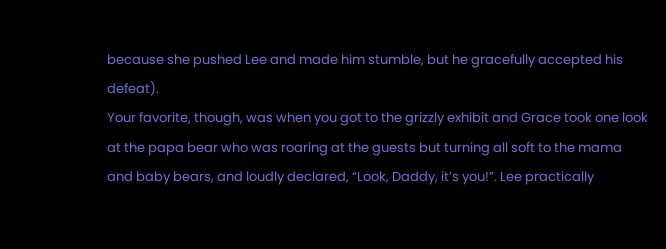because she pushed Lee and made him stumble, but he gracefully accepted his defeat).
Your favorite, though, was when you got to the grizzly exhibit and Grace took one look at the papa bear who was roaring at the guests but turning all soft to the mama and baby bears, and loudly declared, “Look, Daddy, it’s you!”. Lee practically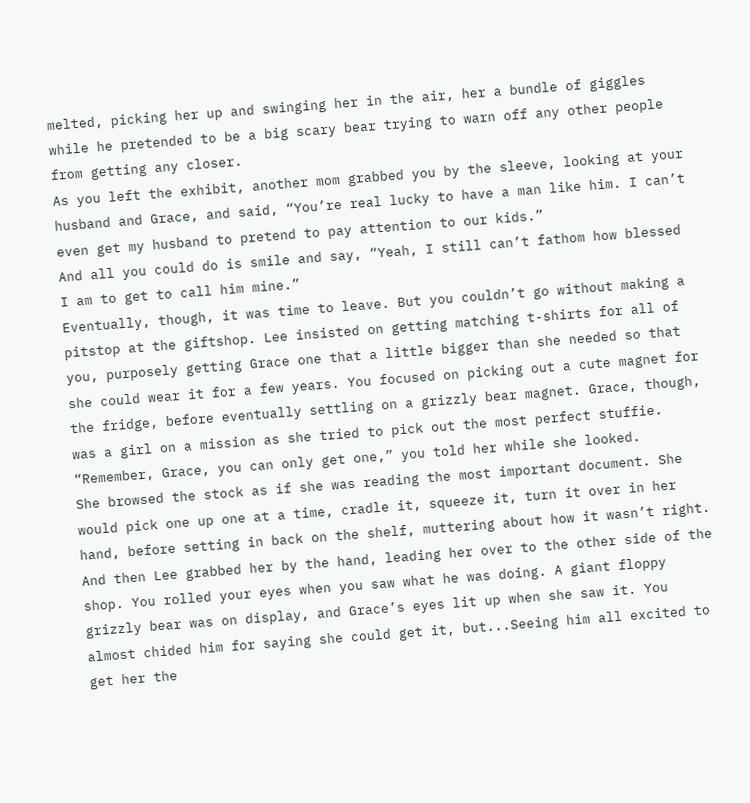melted, picking her up and swinging her in the air, her a bundle of giggles while he pretended to be a big scary bear trying to warn off any other people from getting any closer.
As you left the exhibit, another mom grabbed you by the sleeve, looking at your husband and Grace, and said, “You’re real lucky to have a man like him. I can’t even get my husband to pretend to pay attention to our kids.”
And all you could do is smile and say, “Yeah, I still can’t fathom how blessed I am to get to call him mine.”
Eventually, though, it was time to leave. But you couldn’t go without making a pitstop at the giftshop. Lee insisted on getting matching t-shirts for all of you, purposely getting Grace one that a little bigger than she needed so that she could wear it for a few years. You focused on picking out a cute magnet for the fridge, before eventually settling on a grizzly bear magnet. Grace, though, was a girl on a mission as she tried to pick out the most perfect stuffie.
“Remember, Grace, you can only get one,” you told her while she looked.
She browsed the stock as if she was reading the most important document. She would pick one up one at a time, cradle it, squeeze it, turn it over in her hand, before setting in back on the shelf, muttering about how it wasn’t right.
And then Lee grabbed her by the hand, leading her over to the other side of the shop. You rolled your eyes when you saw what he was doing. A giant floppy grizzly bear was on display, and Grace’s eyes lit up when she saw it. You almost chided him for saying she could get it, but...Seeing him all excited to get her the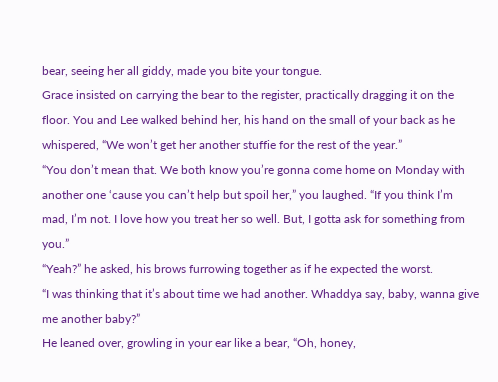bear, seeing her all giddy, made you bite your tongue.
Grace insisted on carrying the bear to the register, practically dragging it on the floor. You and Lee walked behind her, his hand on the small of your back as he whispered, “We won’t get her another stuffie for the rest of the year.”
“You don’t mean that. We both know you’re gonna come home on Monday with another one ‘cause you can’t help but spoil her,” you laughed. “If you think I’m mad, I’m not. I love how you treat her so well. But, I gotta ask for something from you.”
“Yeah?” he asked, his brows furrowing together as if he expected the worst.
“I was thinking that it’s about time we had another. Whaddya say, baby, wanna give me another baby?”
He leaned over, growling in your ear like a bear, “Oh, honey,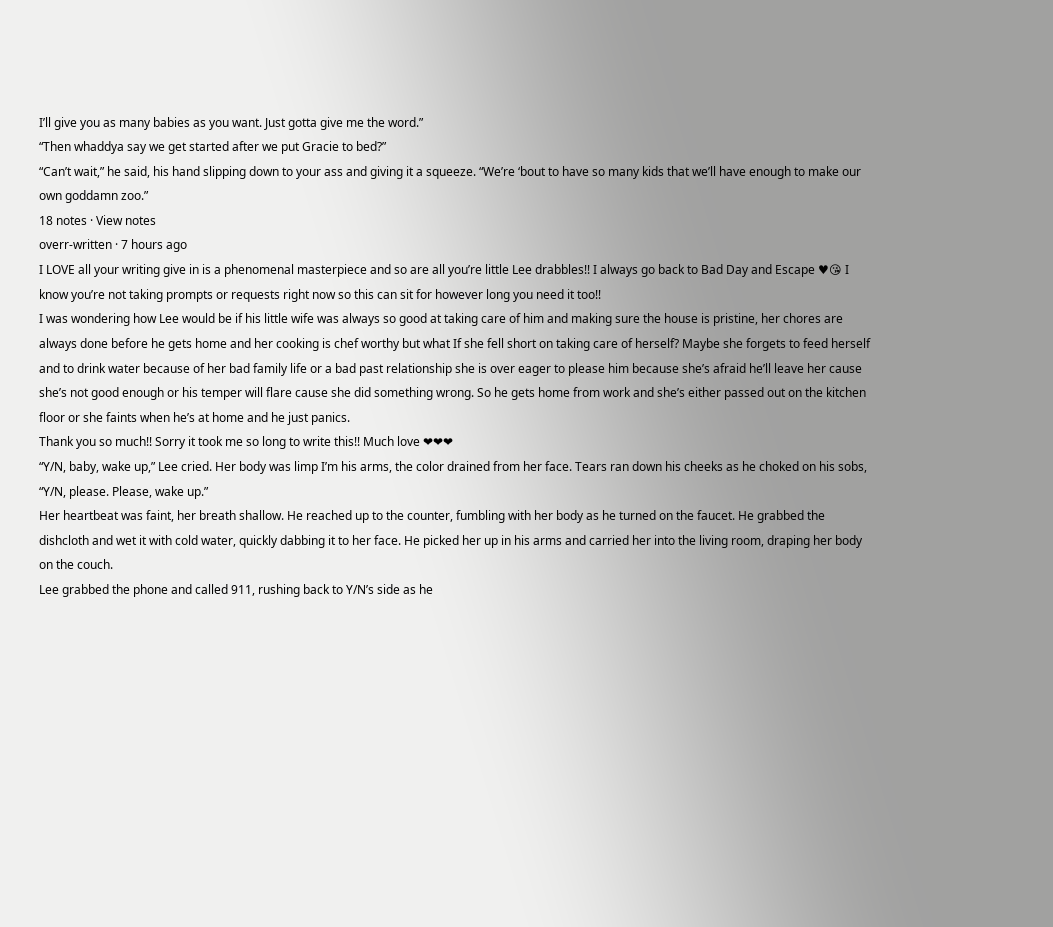I’ll give you as many babies as you want. Just gotta give me the word.”
“Then whaddya say we get started after we put Gracie to bed?”
“Can’t wait,” he said, his hand slipping down to your ass and giving it a squeeze. “We’re ‘bout to have so many kids that we’ll have enough to make our own goddamn zoo.”
18 notes · View notes
overr-written · 7 hours ago
I LOVE all your writing give in is a phenomenal masterpiece and so are all you’re little Lee drabbles!! I always go back to Bad Day and Escape ♥😘 I know you’re not taking prompts or requests right now so this can sit for however long you need it too!!
I was wondering how Lee would be if his little wife was always so good at taking care of him and making sure the house is pristine, her chores are always done before he gets home and her cooking is chef worthy but what If she fell short on taking care of herself? Maybe she forgets to feed herself and to drink water because of her bad family life or a bad past relationship she is over eager to please him because she’s afraid he’ll leave her cause she’s not good enough or his temper will flare cause she did something wrong. So he gets home from work and she’s either passed out on the kitchen floor or she faints when he’s at home and he just panics.
Thank you so much!! Sorry it took me so long to write this!! Much love ❤❤❤
“Y/N, baby, wake up,” Lee cried. Her body was limp I’m his arms, the color drained from her face. Tears ran down his cheeks as he choked on his sobs, “Y/N, please. Please, wake up.”
Her heartbeat was faint, her breath shallow. He reached up to the counter, fumbling with her body as he turned on the faucet. He grabbed the dishcloth and wet it with cold water, quickly dabbing it to her face. He picked her up in his arms and carried her into the living room, draping her body on the couch.
Lee grabbed the phone and called 911, rushing back to Y/N’s side as he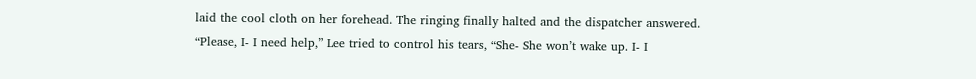laid the cool cloth on her forehead. The ringing finally halted and the dispatcher answered.
“Please, I- I need help,” Lee tried to control his tears, “She- She won’t wake up. I- I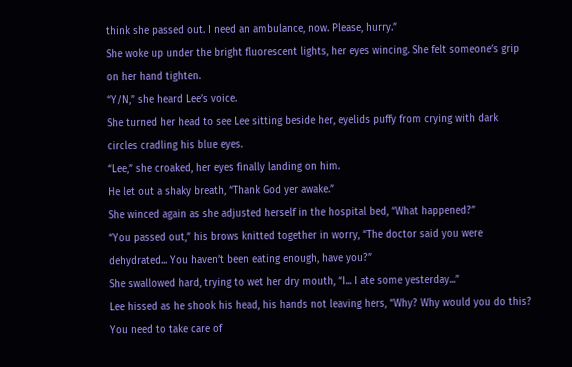think she passed out. I need an ambulance, now. Please, hurry.”
She woke up under the bright fluorescent lights, her eyes wincing. She felt someone’s grip on her hand tighten.
“Y/N,” she heard Lee’s voice.
She turned her head to see Lee sitting beside her, eyelids puffy from crying with dark circles cradling his blue eyes.
“Lee,” she croaked, her eyes finally landing on him.
He let out a shaky breath, “Thank God yer awake.”
She winced again as she adjusted herself in the hospital bed, “What happened?”
“You passed out,” his brows knitted together in worry, “The doctor said you were dehydrated... You haven’t been eating enough, have you?”
She swallowed hard, trying to wet her dry mouth, “I... I ate some yesterday...”
Lee hissed as he shook his head, his hands not leaving hers, “Why? Why would you do this? You need to take care of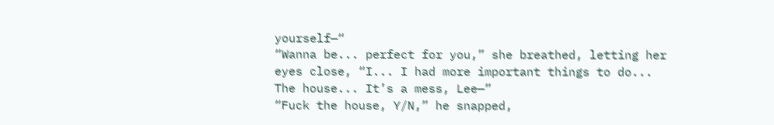yourself—“
“Wanna be... perfect for you,” she breathed, letting her eyes close, “I... I had more important things to do... The house... It’s a mess, Lee—”
“Fuck the house, Y/N,” he snapped,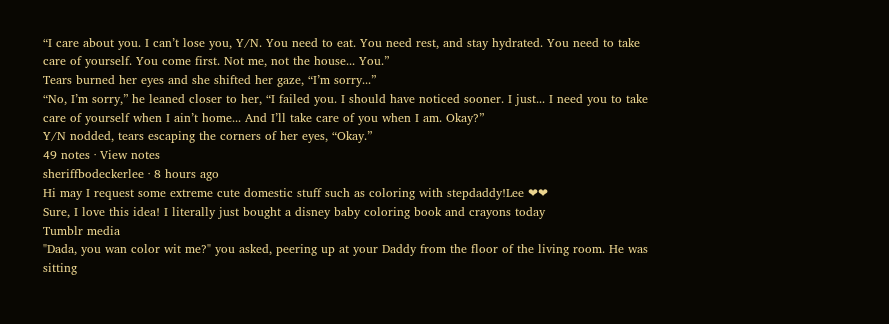“I care about you. I can’t lose you, Y/N. You need to eat. You need rest, and stay hydrated. You need to take care of yourself. You come first. Not me, not the house... You.”
Tears burned her eyes and she shifted her gaze, “I’m sorry...”
“No, I’m sorry,” he leaned closer to her, “I failed you. I should have noticed sooner. I just... I need you to take care of yourself when I ain’t home... And I’ll take care of you when I am. Okay?”
Y/N nodded, tears escaping the corners of her eyes, “Okay.”
49 notes · View notes
sheriffbodeckerlee · 8 hours ago
Hi may I request some extreme cute domestic stuff such as coloring with stepdaddy!Lee ❤❤
Sure, I love this idea! I literally just bought a disney baby coloring book and crayons today
Tumblr media
"Dada, you wan color wit me?" you asked, peering up at your Daddy from the floor of the living room. He was sitting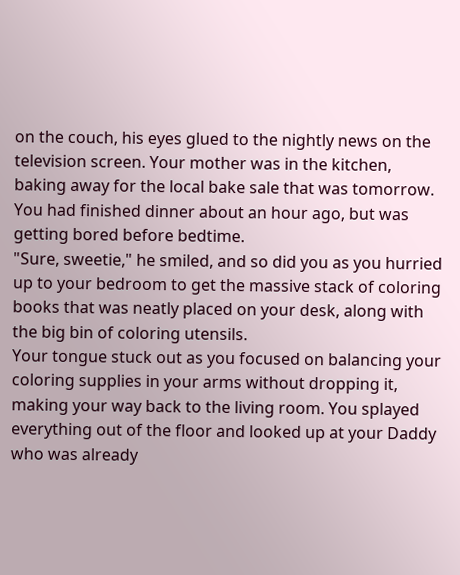on the couch, his eyes glued to the nightly news on the television screen. Your mother was in the kitchen, baking away for the local bake sale that was tomorrow. You had finished dinner about an hour ago, but was getting bored before bedtime.
"Sure, sweetie," he smiled, and so did you as you hurried up to your bedroom to get the massive stack of coloring books that was neatly placed on your desk, along with the big bin of coloring utensils.
Your tongue stuck out as you focused on balancing your coloring supplies in your arms without dropping it, making your way back to the living room. You splayed everything out of the floor and looked up at your Daddy who was already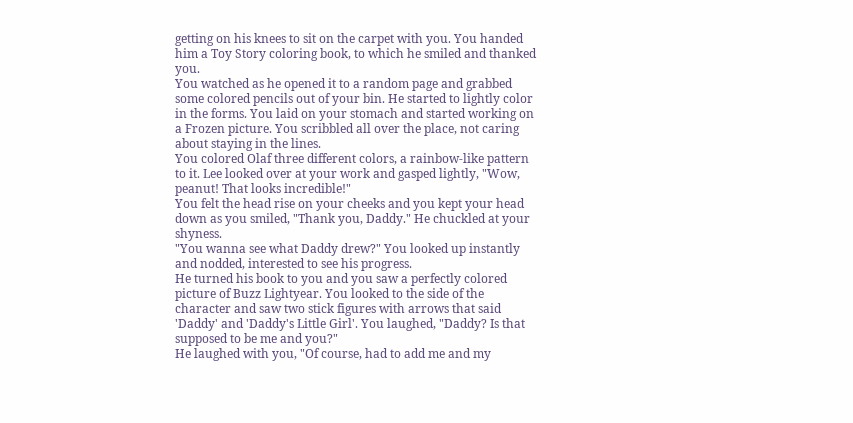getting on his knees to sit on the carpet with you. You handed him a Toy Story coloring book, to which he smiled and thanked you.
You watched as he opened it to a random page and grabbed some colored pencils out of your bin. He started to lightly color in the forms. You laid on your stomach and started working on a Frozen picture. You scribbled all over the place, not caring about staying in the lines.
You colored Olaf three different colors, a rainbow-like pattern to it. Lee looked over at your work and gasped lightly, "Wow, peanut! That looks incredible!"
You felt the head rise on your cheeks and you kept your head down as you smiled, "Thank you, Daddy." He chuckled at your shyness.
"You wanna see what Daddy drew?" You looked up instantly and nodded, interested to see his progress.
He turned his book to you and you saw a perfectly colored picture of Buzz Lightyear. You looked to the side of the character and saw two stick figures with arrows that said 'Daddy' and 'Daddy's Little Girl'. You laughed, "Daddy? Is that supposed to be me and you?"
He laughed with you, "Of course, had to add me and my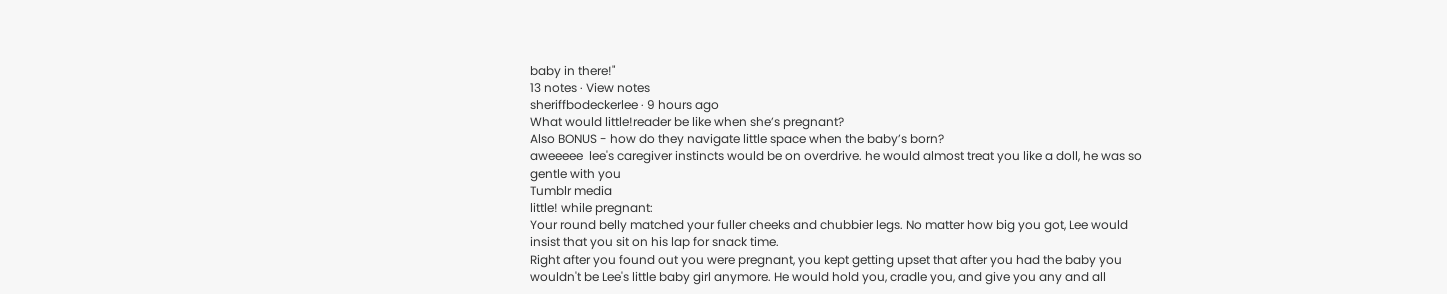baby in there!"
13 notes · View notes
sheriffbodeckerlee · 9 hours ago
What would little!reader be like when she’s pregnant?
Also BONUS - how do they navigate little space when the baby’s born?
aweeeee  lee's caregiver instincts would be on overdrive. he would almost treat you like a doll, he was so gentle with you
Tumblr media
little! while pregnant:
Your round belly matched your fuller cheeks and chubbier legs. No matter how big you got, Lee would insist that you sit on his lap for snack time.
Right after you found out you were pregnant, you kept getting upset that after you had the baby you wouldn't be Lee's little baby girl anymore. He would hold you, cradle you, and give you any and all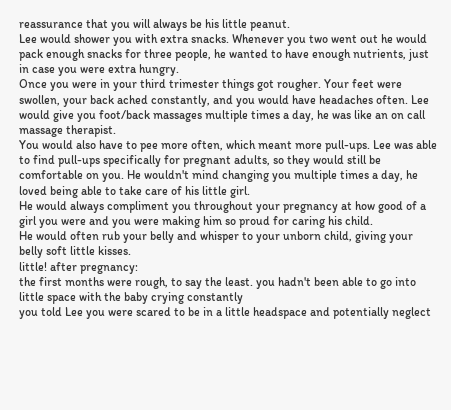reassurance that you will always be his little peanut.
Lee would shower you with extra snacks. Whenever you two went out he would pack enough snacks for three people, he wanted to have enough nutrients, just in case you were extra hungry.
Once you were in your third trimester things got rougher. Your feet were swollen, your back ached constantly, and you would have headaches often. Lee would give you foot/back massages multiple times a day, he was like an on call massage therapist.
You would also have to pee more often, which meant more pull-ups. Lee was able to find pull-ups specifically for pregnant adults, so they would still be comfortable on you. He wouldn't mind changing you multiple times a day, he loved being able to take care of his little girl.
He would always compliment you throughout your pregnancy at how good of a girl you were and you were making him so proud for caring his child.
He would often rub your belly and whisper to your unborn child, giving your belly soft little kisses.
little! after pregnancy:
the first months were rough, to say the least. you hadn't been able to go into little space with the baby crying constantly
you told Lee you were scared to be in a little headspace and potentially neglect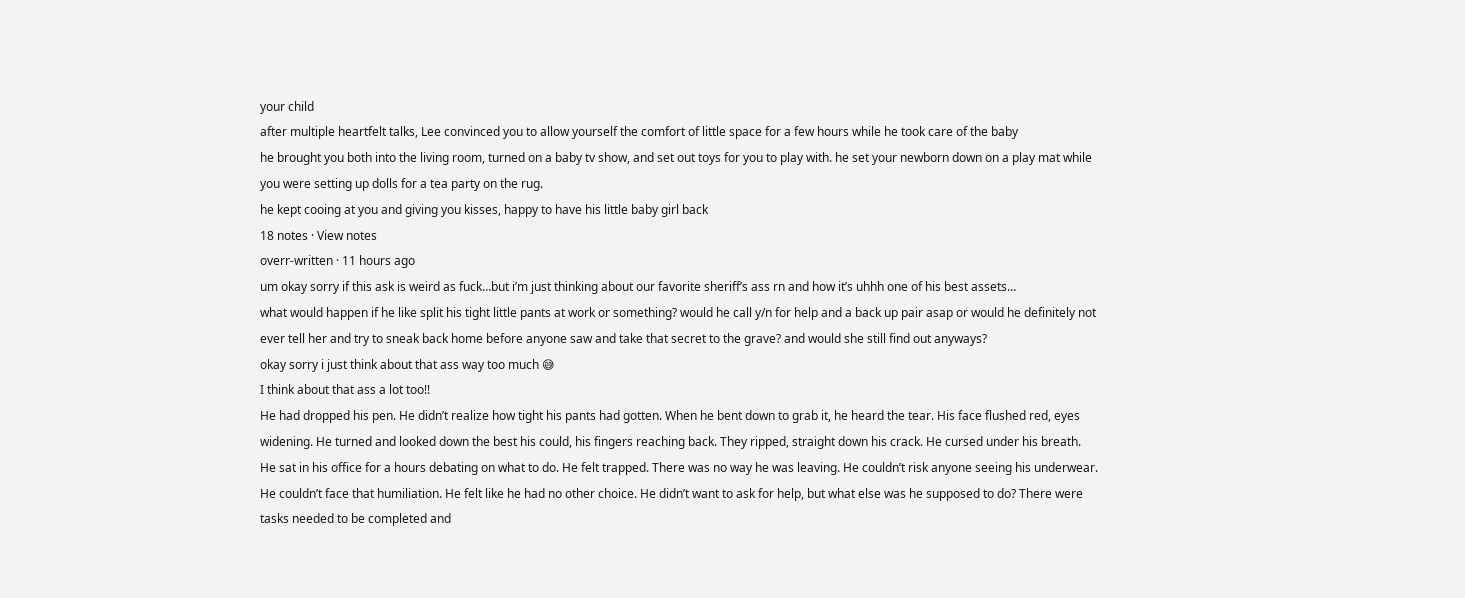your child
after multiple heartfelt talks, Lee convinced you to allow yourself the comfort of little space for a few hours while he took care of the baby
he brought you both into the living room, turned on a baby tv show, and set out toys for you to play with. he set your newborn down on a play mat while you were setting up dolls for a tea party on the rug.
he kept cooing at you and giving you kisses, happy to have his little baby girl back
18 notes · View notes
overr-written · 11 hours ago
um okay sorry if this ask is weird as fuck…but i’m just thinking about our favorite sheriff’s ass rn and how it’s uhhh one of his best assets…
what would happen if he like split his tight little pants at work or something? would he call y/n for help and a back up pair asap or would he definitely not ever tell her and try to sneak back home before anyone saw and take that secret to the grave? and would she still find out anyways?
okay sorry i just think about that ass way too much 😅
I think about that ass a lot too!!
He had dropped his pen. He didn’t realize how tight his pants had gotten. When he bent down to grab it, he heard the tear. His face flushed red, eyes widening. He turned and looked down the best his could, his fingers reaching back. They ripped, straight down his crack. He cursed under his breath.
He sat in his office for a hours debating on what to do. He felt trapped. There was no way he was leaving. He couldn’t risk anyone seeing his underwear. He couldn’t face that humiliation. He felt like he had no other choice. He didn’t want to ask for help, but what else was he supposed to do? There were tasks needed to be completed and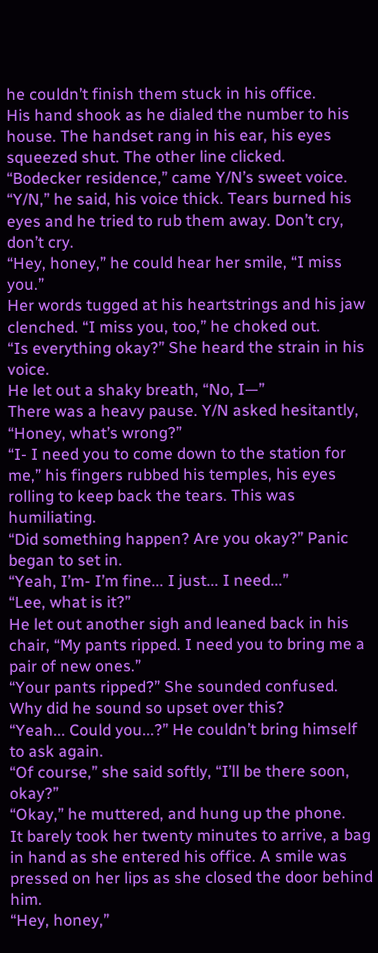he couldn’t finish them stuck in his office.
His hand shook as he dialed the number to his house. The handset rang in his ear, his eyes squeezed shut. The other line clicked.
“Bodecker residence,” came Y/N’s sweet voice.
“Y/N,” he said, his voice thick. Tears burned his eyes and he tried to rub them away. Don’t cry, don’t cry.
“Hey, honey,” he could hear her smile, “I miss you.”
Her words tugged at his heartstrings and his jaw clenched. “I miss you, too,” he choked out.
“Is everything okay?” She heard the strain in his voice.
He let out a shaky breath, “No, I—”
There was a heavy pause. Y/N asked hesitantly, “Honey, what’s wrong?”
“I- I need you to come down to the station for me,” his fingers rubbed his temples, his eyes rolling to keep back the tears. This was humiliating.
“Did something happen? Are you okay?” Panic began to set in.
“Yeah, I’m- I’m fine... I just... I need...”
“Lee, what is it?”
He let out another sigh and leaned back in his chair, “My pants ripped. I need you to bring me a pair of new ones.”
“Your pants ripped?” She sounded confused. Why did he sound so upset over this?
“Yeah... Could you...?” He couldn’t bring himself to ask again.
“Of course,” she said softly, “I’ll be there soon, okay?”
“Okay,” he muttered, and hung up the phone.
It barely took her twenty minutes to arrive, a bag in hand as she entered his office. A smile was pressed on her lips as she closed the door behind him.
“Hey, honey,”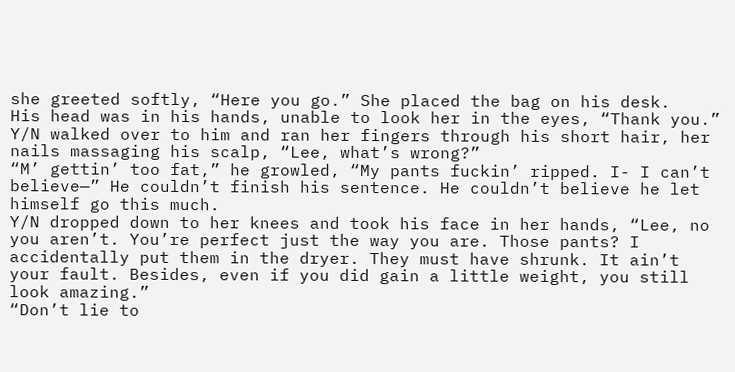she greeted softly, “Here you go.” She placed the bag on his desk.
His head was in his hands, unable to look her in the eyes, “Thank you.”
Y/N walked over to him and ran her fingers through his short hair, her nails massaging his scalp, “Lee, what’s wrong?”
“M’ gettin’ too fat,” he growled, “My pants fuckin’ ripped. I- I can’t believe—” He couldn’t finish his sentence. He couldn’t believe he let himself go this much.
Y/N dropped down to her knees and took his face in her hands, “Lee, no you aren’t. You’re perfect just the way you are. Those pants? I accidentally put them in the dryer. They must have shrunk. It ain’t your fault. Besides, even if you did gain a little weight, you still look amazing.”
“Don’t lie to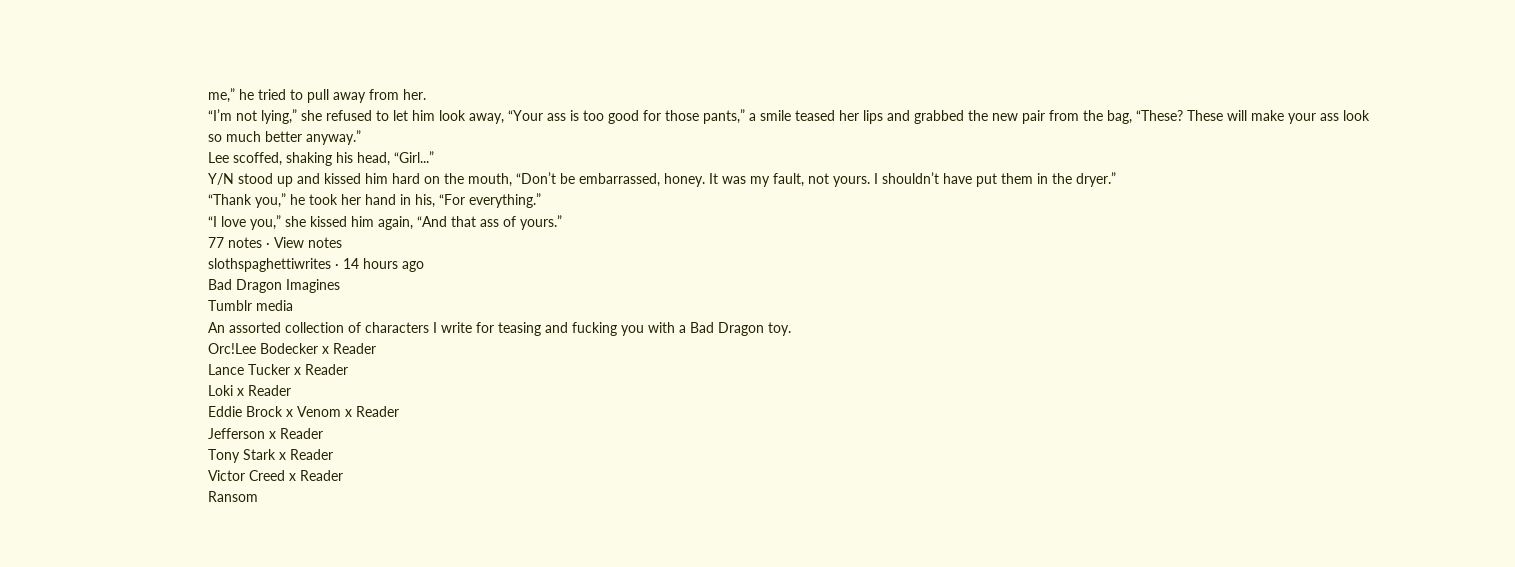me,” he tried to pull away from her.
“I’m not lying,” she refused to let him look away, “Your ass is too good for those pants,” a smile teased her lips and grabbed the new pair from the bag, “These? These will make your ass look so much better anyway.”
Lee scoffed, shaking his head, “Girl...”
Y/N stood up and kissed him hard on the mouth, “Don’t be embarrassed, honey. It was my fault, not yours. I shouldn’t have put them in the dryer.”
“Thank you,” he took her hand in his, “For everything.”
“I love you,” she kissed him again, “And that ass of yours.”
77 notes · View notes
slothspaghettiwrites · 14 hours ago
Bad Dragon Imagines
Tumblr media
An assorted collection of characters I write for teasing and fucking you with a Bad Dragon toy.
Orc!Lee Bodecker x Reader
Lance Tucker x Reader
Loki x Reader
Eddie Brock x Venom x Reader
Jefferson x Reader
Tony Stark x Reader
Victor Creed x Reader
Ransom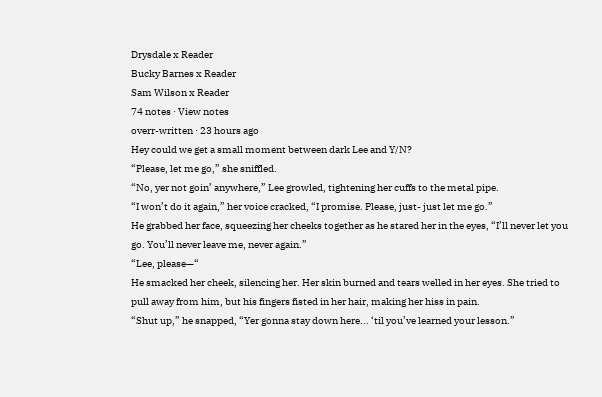Drysdale x Reader
Bucky Barnes x Reader
Sam Wilson x Reader
74 notes · View notes
overr-written · 23 hours ago
Hey could we get a small moment between dark Lee and Y/N?
“Please, let me go,” she sniffled.
“No, yer not goin’ anywhere,” Lee growled, tightening her cuffs to the metal pipe.
“I won’t do it again,” her voice cracked, “I promise. Please, just- just let me go.”
He grabbed her face, squeezing her cheeks together as he stared her in the eyes, “I’ll never let you go. You’ll never leave me, never again.”
“Lee, please—“
He smacked her cheek, silencing her. Her skin burned and tears welled in her eyes. She tried to pull away from him, but his fingers fisted in her hair, making her hiss in pain.
“Shut up,” he snapped, “Yer gonna stay down here... ‘til you’ve learned your lesson.”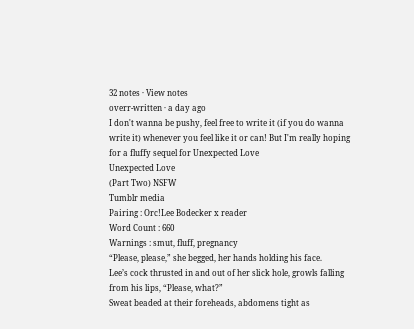32 notes · View notes
overr-written · a day ago
I don't wanna be pushy, feel free to write it (if you do wanna write it) whenever you feel like it or can! But I'm really hoping for a fluffy sequel for Unexpected Love
Unexpected Love
(Part Two) NSFW
Tumblr media
Pairing : Orc!Lee Bodecker x reader
Word Count : 660
Warnings : smut, fluff, pregnancy
“Please, please,” she begged, her hands holding his face.
Lee’s cock thrusted in and out of her slick hole, growls falling from his lips, “Please, what?”
Sweat beaded at their foreheads, abdomens tight as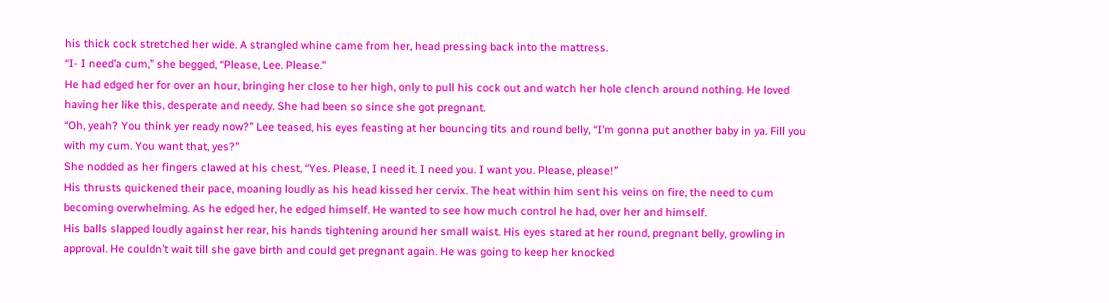his thick cock stretched her wide. A strangled whine came from her, head pressing back into the mattress.
“I- I need’a cum,” she begged, “Please, Lee. Please.”
He had edged her for over an hour, bringing her close to her high, only to pull his cock out and watch her hole clench around nothing. He loved having her like this, desperate and needy. She had been so since she got pregnant.
“Oh, yeah? You think yer ready now?” Lee teased, his eyes feasting at her bouncing tits and round belly, “I’m gonna put another baby in ya. Fill you with my cum. You want that, yes?”
She nodded as her fingers clawed at his chest, “Yes. Please, I need it. I need you. I want you. Please, please!”
His thrusts quickened their pace, moaning loudly as his head kissed her cervix. The heat within him sent his veins on fire, the need to cum becoming overwhelming. As he edged her, he edged himself. He wanted to see how much control he had, over her and himself.
His balls slapped loudly against her rear, his hands tightening around her small waist. His eyes stared at her round, pregnant belly, growling in approval. He couldn’t wait till she gave birth and could get pregnant again. He was going to keep her knocked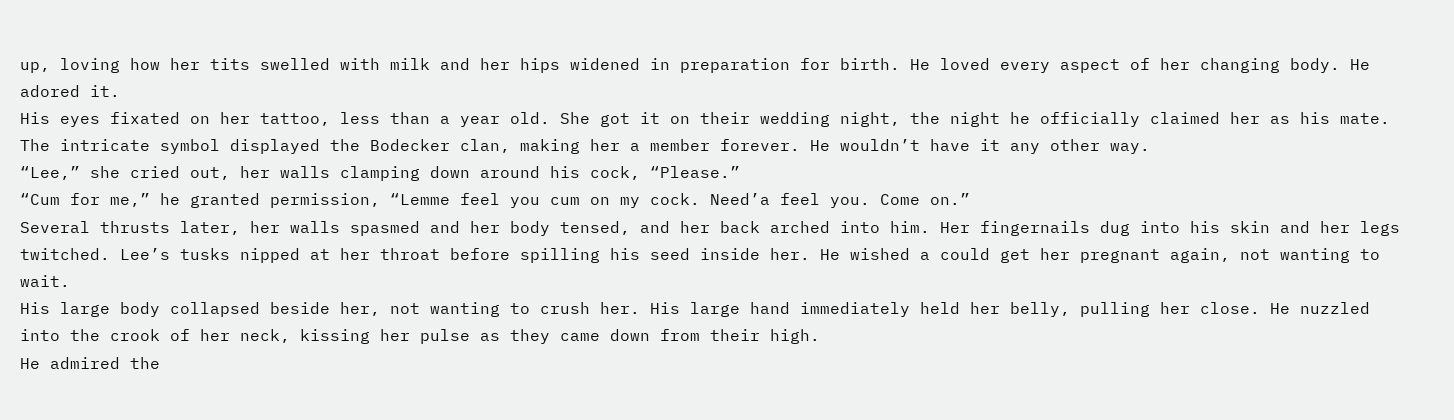up, loving how her tits swelled with milk and her hips widened in preparation for birth. He loved every aspect of her changing body. He adored it.
His eyes fixated on her tattoo, less than a year old. She got it on their wedding night, the night he officially claimed her as his mate. The intricate symbol displayed the Bodecker clan, making her a member forever. He wouldn’t have it any other way.
“Lee,” she cried out, her walls clamping down around his cock, “Please.”
“Cum for me,” he granted permission, “Lemme feel you cum on my cock. Need’a feel you. Come on.”
Several thrusts later, her walls spasmed and her body tensed, and her back arched into him. Her fingernails dug into his skin and her legs twitched. Lee’s tusks nipped at her throat before spilling his seed inside her. He wished a could get her pregnant again, not wanting to wait.
His large body collapsed beside her, not wanting to crush her. His large hand immediately held her belly, pulling her close. He nuzzled into the crook of her neck, kissing her pulse as they came down from their high.
He admired the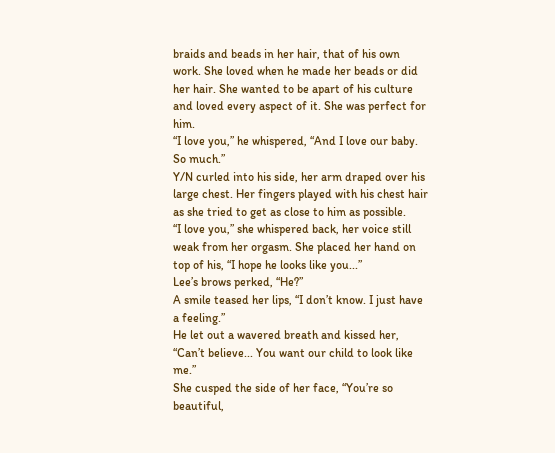braids and beads in her hair, that of his own work. She loved when he made her beads or did her hair. She wanted to be apart of his culture and loved every aspect of it. She was perfect for him.
“I love you,” he whispered, “And I love our baby. So much.”
Y/N curled into his side, her arm draped over his large chest. Her fingers played with his chest hair as she tried to get as close to him as possible.
“I love you,” she whispered back, her voice still weak from her orgasm. She placed her hand on top of his, “I hope he looks like you...”
Lee’s brows perked, “He?”
A smile teased her lips, “I don’t know. I just have a feeling.”
He let out a wavered breath and kissed her, “Can’t believe... You want our child to look like me.”
She cusped the side of her face, “You’re so beautiful,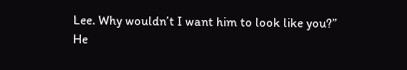Lee. Why wouldn’t I want him to look like you?”
He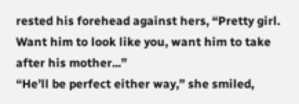rested his forehead against hers, “Pretty girl. Want him to look like you, want him to take after his mother...”
“He’ll be perfect either way,” she smiled,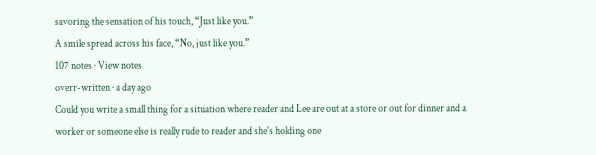savoring the sensation of his touch, “Just like you.”
A smile spread across his face, “No, just like you.”
107 notes · View notes
overr-written · a day ago
Could you write a small thing for a situation where reader and Lee are out at a store or out for dinner and a worker or someone else is really rude to reader and she's holding one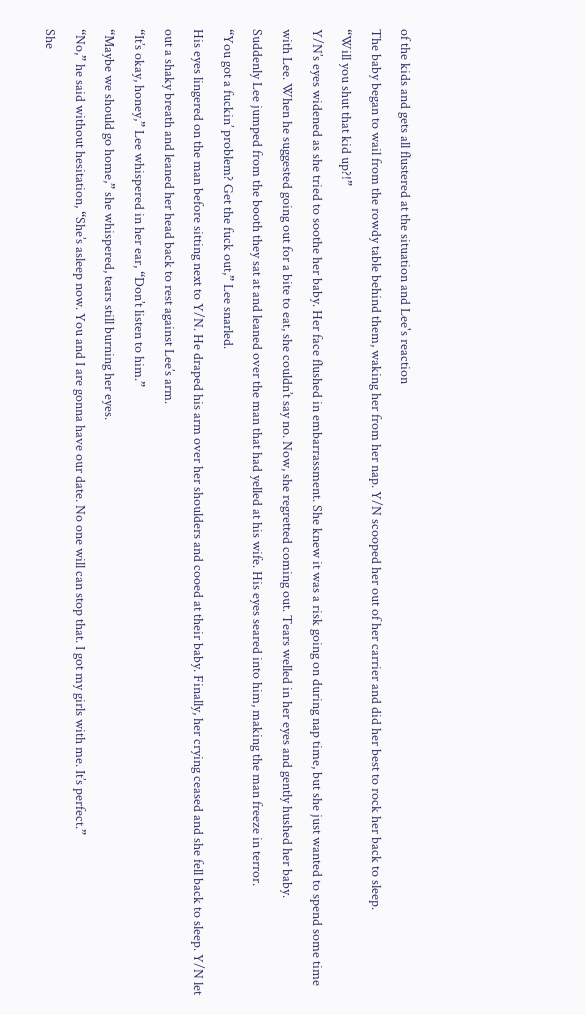of the kids and gets all flustered at the situation and Lee's reaction
The baby began to wail from the rowdy table behind them, waking her from her nap. Y/N scooped her out of her carrier and did her best to rock her back to sleep.
“Will you shut that kid up?!”
Y/N’s eyes widened as she tried to soothe her baby. Her face flushed in embarrassment. She knew it was a risk going on during nap time, but she just wanted to spend some time with Lee. When he suggested going out for a bite to eat, she couldn’t say no. Now, she regretted coming out. Tears welled in her eyes and gently hushed her baby.
Suddenly Lee jumped from the booth they sat at and leaned over the man that had yelled at his wife. His eyes seared into him, making the man freeze in terror.
“You got a fuckin’ problem? Get the fuck out,” Lee snarled.
His eyes lingered on the man before sitting next to Y/N. He draped his arm over her shoulders and cooed at their baby. Finally, her crying ceased and she fell back to sleep. Y/N let out a shaky breath and leaned her head back to rest against Lee’s arm.
“It’s okay, honey,” Lee whispered in her ear, “Don’t listen to him.”
“Maybe we should go home,” she whispered, tears still burning her eyes.
“No,” he said without hesitation, “She’s asleep now. You and I are gonna have our date. No one will can stop that. I got my girls with me. It’s perfect.”
She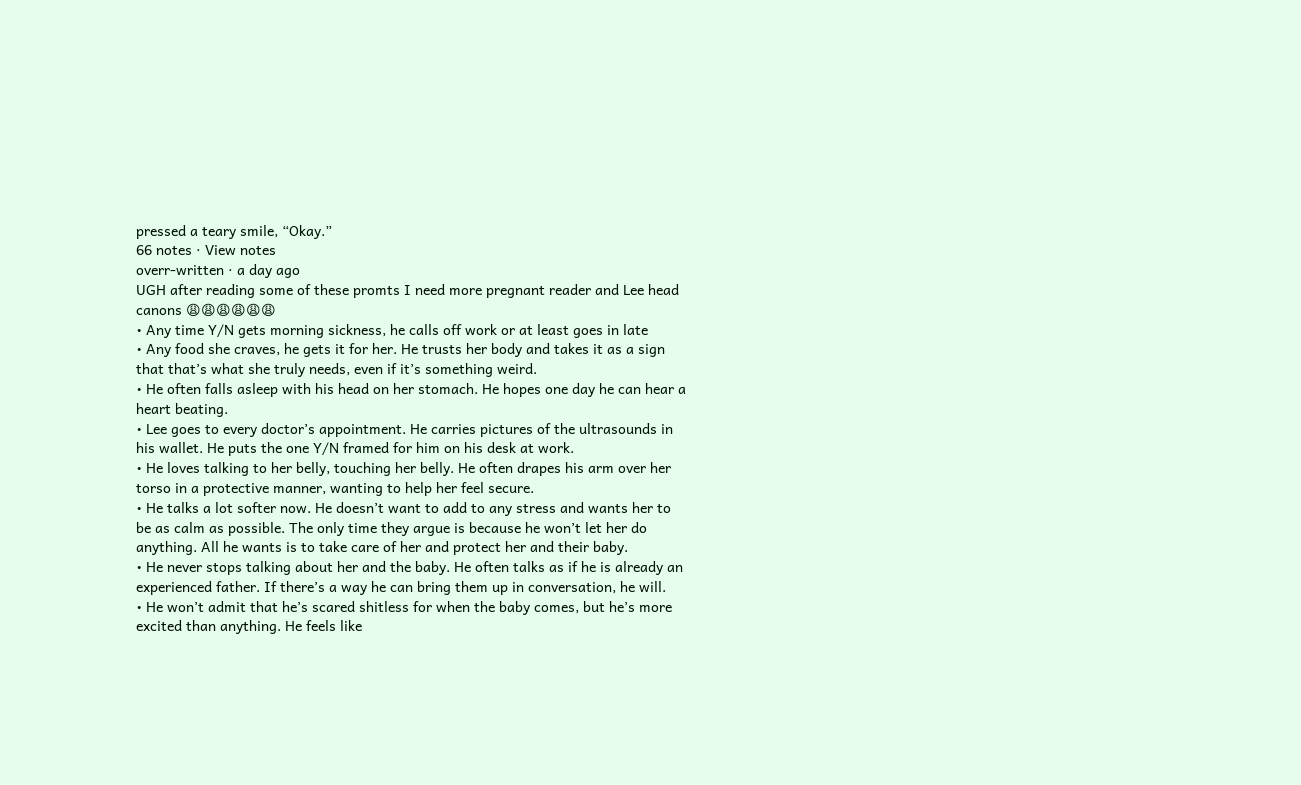pressed a teary smile, “Okay.”
66 notes · View notes
overr-written · a day ago
UGH after reading some of these promts I need more pregnant reader and Lee head canons 😩😩😩😩😩😩
• Any time Y/N gets morning sickness, he calls off work or at least goes in late
• Any food she craves, he gets it for her. He trusts her body and takes it as a sign that that’s what she truly needs, even if it’s something weird.
• He often falls asleep with his head on her stomach. He hopes one day he can hear a heart beating.
• Lee goes to every doctor’s appointment. He carries pictures of the ultrasounds in his wallet. He puts the one Y/N framed for him on his desk at work.
• He loves talking to her belly, touching her belly. He often drapes his arm over her torso in a protective manner, wanting to help her feel secure.
• He talks a lot softer now. He doesn’t want to add to any stress and wants her to be as calm as possible. The only time they argue is because he won’t let her do anything. All he wants is to take care of her and protect her and their baby.
• He never stops talking about her and the baby. He often talks as if he is already an experienced father. If there’s a way he can bring them up in conversation, he will.
• He won’t admit that he’s scared shitless for when the baby comes, but he’s more excited than anything. He feels like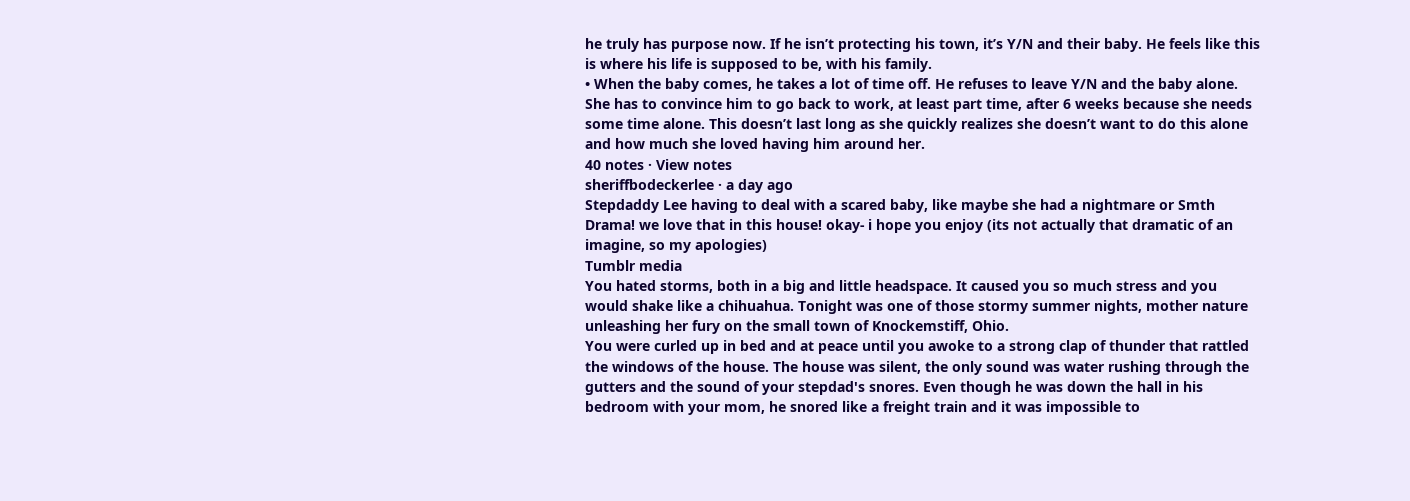he truly has purpose now. If he isn’t protecting his town, it’s Y/N and their baby. He feels like this is where his life is supposed to be, with his family.
• When the baby comes, he takes a lot of time off. He refuses to leave Y/N and the baby alone. She has to convince him to go back to work, at least part time, after 6 weeks because she needs some time alone. This doesn’t last long as she quickly realizes she doesn’t want to do this alone and how much she loved having him around her.
40 notes · View notes
sheriffbodeckerlee · a day ago
Stepdaddy Lee having to deal with a scared baby, like maybe she had a nightmare or Smth
Drama! we love that in this house! okay- i hope you enjoy (its not actually that dramatic of an imagine, so my apologies)
Tumblr media
You hated storms, both in a big and little headspace. It caused you so much stress and you would shake like a chihuahua. Tonight was one of those stormy summer nights, mother nature unleashing her fury on the small town of Knockemstiff, Ohio.
You were curled up in bed and at peace until you awoke to a strong clap of thunder that rattled the windows of the house. The house was silent, the only sound was water rushing through the gutters and the sound of your stepdad's snores. Even though he was down the hall in his bedroom with your mom, he snored like a freight train and it was impossible to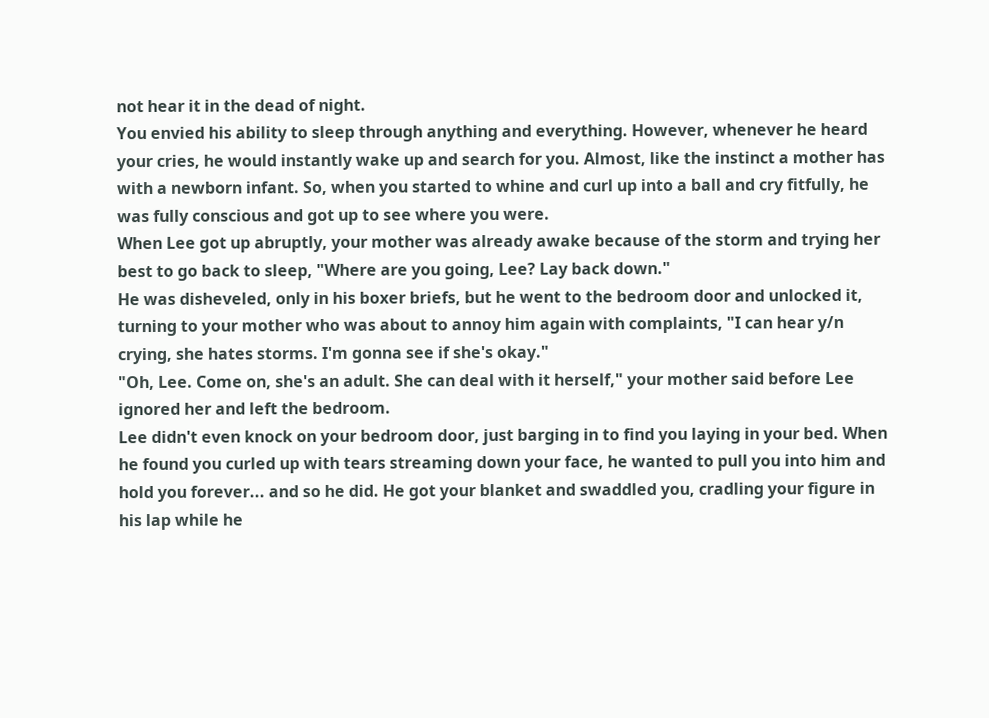not hear it in the dead of night.
You envied his ability to sleep through anything and everything. However, whenever he heard your cries, he would instantly wake up and search for you. Almost, like the instinct a mother has with a newborn infant. So, when you started to whine and curl up into a ball and cry fitfully, he was fully conscious and got up to see where you were.
When Lee got up abruptly, your mother was already awake because of the storm and trying her best to go back to sleep, "Where are you going, Lee? Lay back down."
He was disheveled, only in his boxer briefs, but he went to the bedroom door and unlocked it, turning to your mother who was about to annoy him again with complaints, "I can hear y/n crying, she hates storms. I'm gonna see if she's okay."
"Oh, Lee. Come on, she's an adult. She can deal with it herself," your mother said before Lee ignored her and left the bedroom.
Lee didn't even knock on your bedroom door, just barging in to find you laying in your bed. When he found you curled up with tears streaming down your face, he wanted to pull you into him and hold you forever... and so he did. He got your blanket and swaddled you, cradling your figure in his lap while he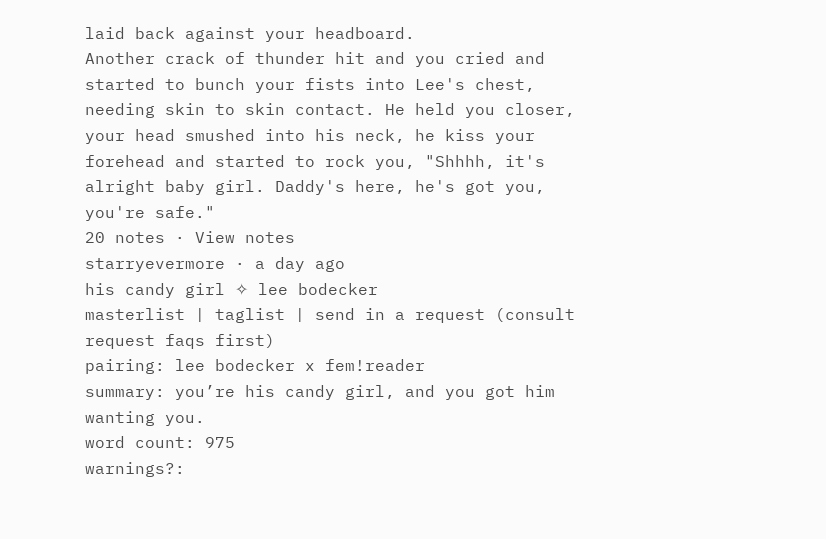laid back against your headboard.
Another crack of thunder hit and you cried and started to bunch your fists into Lee's chest, needing skin to skin contact. He held you closer, your head smushed into his neck, he kiss your forehead and started to rock you, "Shhhh, it's alright baby girl. Daddy's here, he's got you, you're safe."
20 notes · View notes
starryevermore · a day ago
his candy girl ✧ lee bodecker
masterlist | taglist | send in a request (consult request faqs first)
pairing: lee bodecker x fem!reader
summary: you’re his candy girl, and you got him wanting you.
word count: 975
warnings?: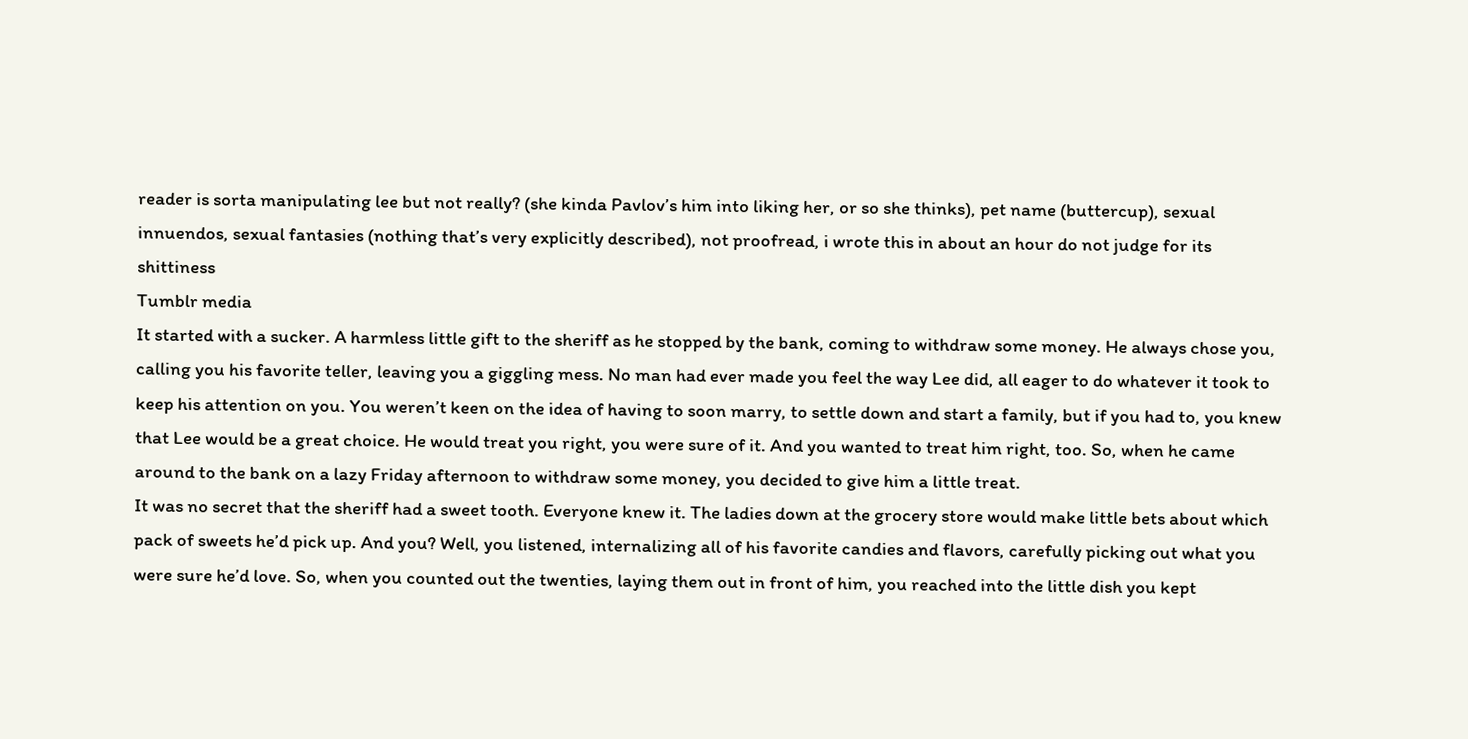reader is sorta manipulating lee but not really? (she kinda Pavlov’s him into liking her, or so she thinks), pet name (buttercup), sexual innuendos, sexual fantasies (nothing that’s very explicitly described), not proofread, i wrote this in about an hour do not judge for its shittiness
Tumblr media
It started with a sucker. A harmless little gift to the sheriff as he stopped by the bank, coming to withdraw some money. He always chose you, calling you his favorite teller, leaving you a giggling mess. No man had ever made you feel the way Lee did, all eager to do whatever it took to keep his attention on you. You weren’t keen on the idea of having to soon marry, to settle down and start a family, but if you had to, you knew that Lee would be a great choice. He would treat you right, you were sure of it. And you wanted to treat him right, too. So, when he came around to the bank on a lazy Friday afternoon to withdraw some money, you decided to give him a little treat.
It was no secret that the sheriff had a sweet tooth. Everyone knew it. The ladies down at the grocery store would make little bets about which pack of sweets he’d pick up. And you? Well, you listened, internalizing all of his favorite candies and flavors, carefully picking out what you were sure he’d love. So, when you counted out the twenties, laying them out in front of him, you reached into the little dish you kept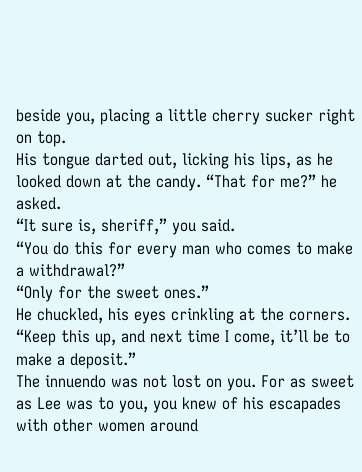beside you, placing a little cherry sucker right on top.
His tongue darted out, licking his lips, as he looked down at the candy. “That for me?” he asked.
“It sure is, sheriff,” you said.
“You do this for every man who comes to make a withdrawal?”
“Only for the sweet ones.”
He chuckled, his eyes crinkling at the corners. “Keep this up, and next time I come, it’ll be to make a deposit.”
The innuendo was not lost on you. For as sweet as Lee was to you, you knew of his escapades with other women around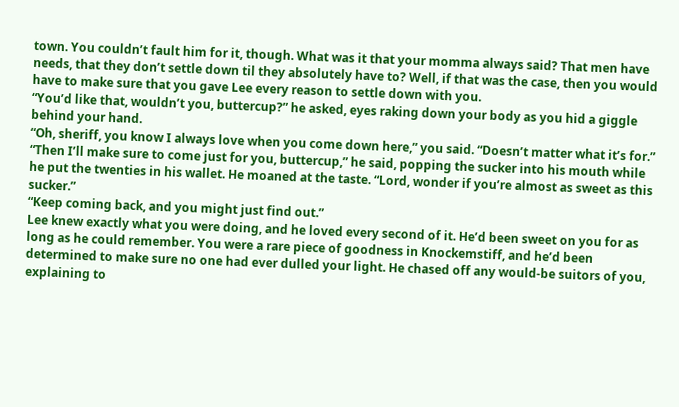town. You couldn’t fault him for it, though. What was it that your momma always said? That men have needs, that they don’t settle down til they absolutely have to? Well, if that was the case, then you would have to make sure that you gave Lee every reason to settle down with you.
“You’d like that, wouldn’t you, buttercup?” he asked, eyes raking down your body as you hid a giggle behind your hand.
“Oh, sheriff, you know I always love when you come down here,” you said. “Doesn’t matter what it’s for.”
“Then I’ll make sure to come just for you, buttercup,” he said, popping the sucker into his mouth while he put the twenties in his wallet. He moaned at the taste. “Lord, wonder if you’re almost as sweet as this sucker.”
“Keep coming back, and you might just find out.”
Lee knew exactly what you were doing, and he loved every second of it. He’d been sweet on you for as long as he could remember. You were a rare piece of goodness in Knockemstiff, and he’d been determined to make sure no one had ever dulled your light. He chased off any would-be suitors of you, explaining to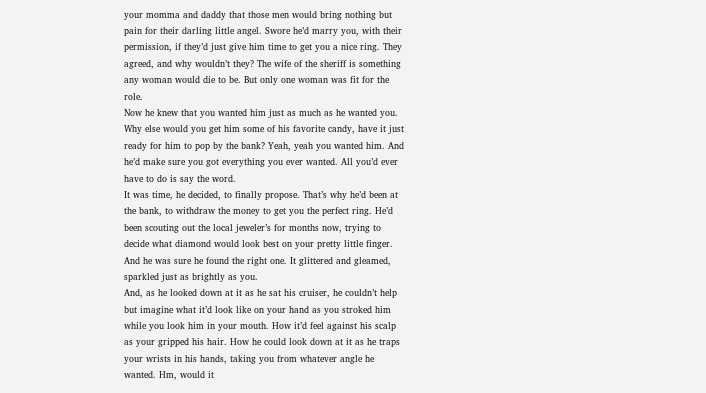your momma and daddy that those men would bring nothing but pain for their darling little angel. Swore he’d marry you, with their permission, if they’d just give him time to get you a nice ring. They agreed, and why wouldn’t they? The wife of the sheriff is something any woman would die to be. But only one woman was fit for the role.
Now he knew that you wanted him just as much as he wanted you. Why else would you get him some of his favorite candy, have it just ready for him to pop by the bank? Yeah, yeah you wanted him. And he’d make sure you got everything you ever wanted. All you’d ever have to do is say the word.
It was time, he decided, to finally propose. That’s why he’d been at the bank, to withdraw the money to get you the perfect ring. He’d been scouting out the local jeweler’s for months now, trying to decide what diamond would look best on your pretty little finger. And he was sure he found the right one. It glittered and gleamed, sparkled just as brightly as you.
And, as he looked down at it as he sat his cruiser, he couldn’t help but imagine what it’d look like on your hand as you stroked him while you look him in your mouth. How it’d feel against his scalp as your gripped his hair. How he could look down at it as he traps your wrists in his hands, taking you from whatever angle he wanted. Hm, would it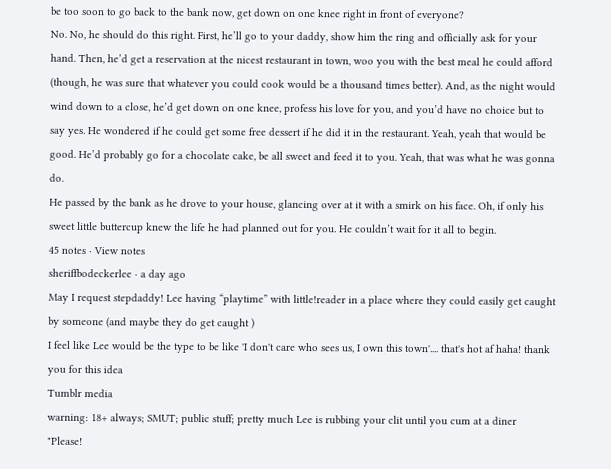be too soon to go back to the bank now, get down on one knee right in front of everyone?
No. No, he should do this right. First, he’ll go to your daddy, show him the ring and officially ask for your hand. Then, he’d get a reservation at the nicest restaurant in town, woo you with the best meal he could afford (though, he was sure that whatever you could cook would be a thousand times better). And, as the night would wind down to a close, he’d get down on one knee, profess his love for you, and you’d have no choice but to say yes. He wondered if he could get some free dessert if he did it in the restaurant. Yeah, yeah that would be good. He’d probably go for a chocolate cake, be all sweet and feed it to you. Yeah, that was what he was gonna do.
He passed by the bank as he drove to your house, glancing over at it with a smirk on his face. Oh, if only his sweet little buttercup knew the life he had planned out for you. He couldn’t wait for it all to begin.
45 notes · View notes
sheriffbodeckerlee · a day ago
May I request stepdaddy! Lee having “playtime” with little!reader in a place where they could easily get caught by someone (and maybe they do get caught )
I feel like Lee would be the type to be like 'I don't care who sees us, I own this town'.... that's hot af haha! thank you for this idea
Tumblr media
warning: 18+ always; SMUT; public stuff; pretty much Lee is rubbing your clit until you cum at a diner
"Please!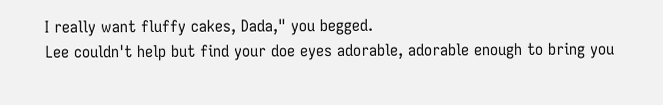I really want fluffy cakes, Dada," you begged.
Lee couldn't help but find your doe eyes adorable, adorable enough to bring you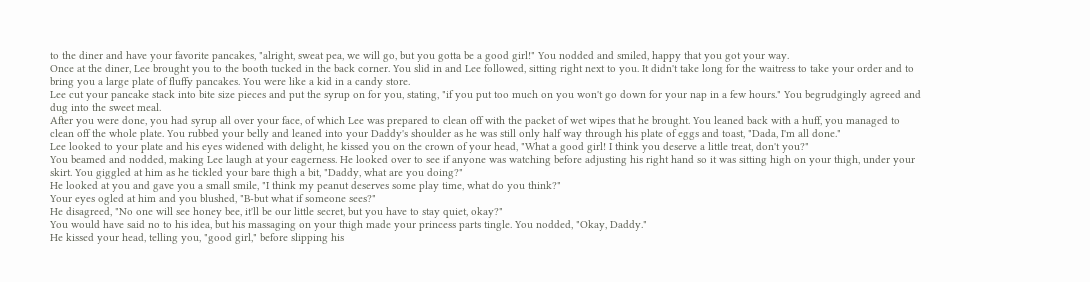to the diner and have your favorite pancakes, "alright, sweat pea, we will go, but you gotta be a good girl!" You nodded and smiled, happy that you got your way.
Once at the diner, Lee brought you to the booth tucked in the back corner. You slid in and Lee followed, sitting right next to you. It didn't take long for the waitress to take your order and to bring you a large plate of fluffy pancakes. You were like a kid in a candy store.
Lee cut your pancake stack into bite size pieces and put the syrup on for you, stating, "if you put too much on you won't go down for your nap in a few hours." You begrudgingly agreed and dug into the sweet meal.
After you were done, you had syrup all over your face, of which Lee was prepared to clean off with the packet of wet wipes that he brought. You leaned back with a huff, you managed to clean off the whole plate. You rubbed your belly and leaned into your Daddy's shoulder as he was still only half way through his plate of eggs and toast, "Dada, I'm all done."
Lee looked to your plate and his eyes widened with delight, he kissed you on the crown of your head, "What a good girl! I think you deserve a little treat, don't you?"
You beamed and nodded, making Lee laugh at your eagerness. He looked over to see if anyone was watching before adjusting his right hand so it was sitting high on your thigh, under your skirt. You giggled at him as he tickled your bare thigh a bit, "Daddy, what are you doing?"
He looked at you and gave you a small smile, "I think my peanut deserves some play time, what do you think?"
Your eyes ogled at him and you blushed, "B-but what if someone sees?"
He disagreed, "No one will see honey bee, it'll be our little secret, but you have to stay quiet, okay?"
You would have said no to his idea, but his massaging on your thigh made your princess parts tingle. You nodded, "Okay, Daddy."
He kissed your head, telling you, "good girl," before slipping his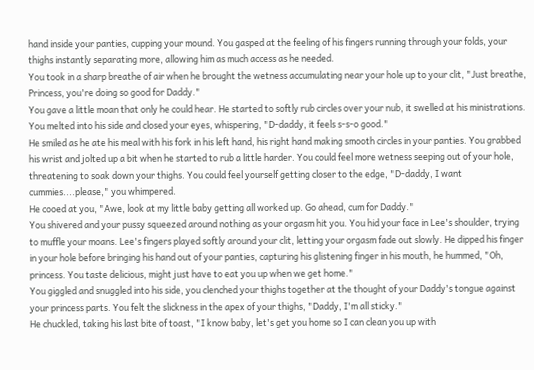hand inside your panties, cupping your mound. You gasped at the feeling of his fingers running through your folds, your thighs instantly separating more, allowing him as much access as he needed.
You took in a sharp breathe of air when he brought the wetness accumulating near your hole up to your clit, "Just breathe, Princess, you're doing so good for Daddy."
You gave a little moan that only he could hear. He started to softly rub circles over your nub, it swelled at his ministrations. You melted into his side and closed your eyes, whispering, "D-daddy, it feels s-s-o good."
He smiled as he ate his meal with his fork in his left hand, his right hand making smooth circles in your panties. You grabbed his wrist and jolted up a bit when he started to rub a little harder. You could feel more wetness seeping out of your hole, threatening to soak down your thighs. You could feel yourself getting closer to the edge, "D-daddy, I want cummies....please," you whimpered.
He cooed at you, "Awe, look at my little baby getting all worked up. Go ahead, cum for Daddy."
You shivered and your pussy squeezed around nothing as your orgasm hit you. You hid your face in Lee's shoulder, trying to muffle your moans. Lee's fingers played softly around your clit, letting your orgasm fade out slowly. He dipped his finger in your hole before bringing his hand out of your panties, capturing his glistening finger in his mouth, he hummed, "Oh, princess. You taste delicious, might just have to eat you up when we get home."
You giggled and snuggled into his side, you clenched your thighs together at the thought of your Daddy's tongue against your princess parts. You felt the slickness in the apex of your thighs, "Daddy, I'm all sticky."
He chuckled, taking his last bite of toast, "I know baby, let's get you home so I can clean you up with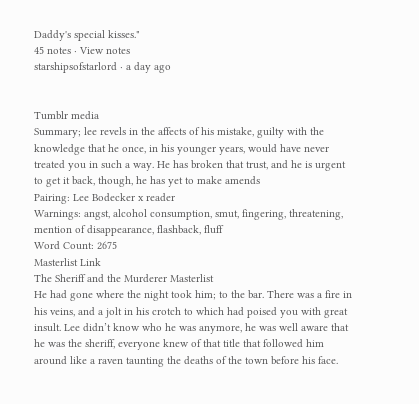Daddy's special kisses."
45 notes · View notes
starshipsofstarlord · a day ago


Tumblr media
Summary; lee revels in the affects of his mistake, guilty with the knowledge that he once, in his younger years, would have never treated you in such a way. He has broken that trust, and he is urgent to get it back, though, he has yet to make amends
Pairing: Lee Bodecker x reader
Warnings: angst, alcohol consumption, smut, fingering, threatening, mention of disappearance, flashback, fluff
Word Count: 2675
Masterlist Link
The Sheriff and the Murderer Masterlist
He had gone where the night took him; to the bar. There was a fire in his veins, and a jolt in his crotch to which had poised you with great insult. Lee didn’t know who he was anymore, he was well aware that he was the sheriff, everyone knew of that title that followed him around like a raven taunting the deaths of the town before his face.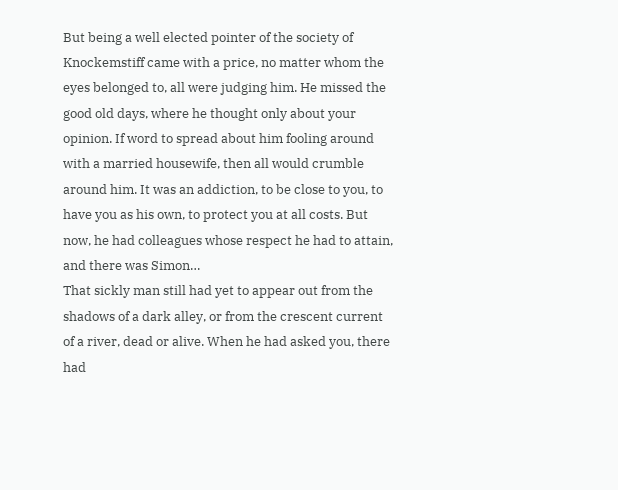But being a well elected pointer of the society of Knockemstiff came with a price, no matter whom the eyes belonged to, all were judging him. He missed the good old days, where he thought only about your opinion. If word to spread about him fooling around with a married housewife, then all would crumble around him. It was an addiction, to be close to you, to have you as his own, to protect you at all costs. But now, he had colleagues whose respect he had to attain, and there was Simon…
That sickly man still had yet to appear out from the shadows of a dark alley, or from the crescent current of a river, dead or alive. When he had asked you, there had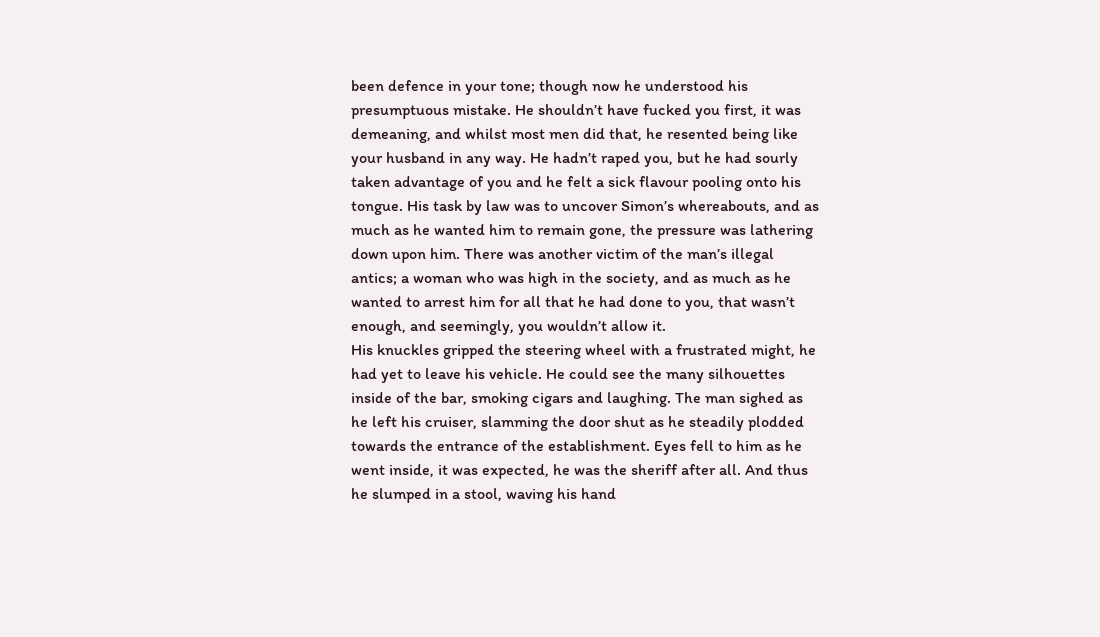been defence in your tone; though now he understood his presumptuous mistake. He shouldn’t have fucked you first, it was demeaning, and whilst most men did that, he resented being like your husband in any way. He hadn’t raped you, but he had sourly taken advantage of you and he felt a sick flavour pooling onto his tongue. His task by law was to uncover Simon’s whereabouts, and as much as he wanted him to remain gone, the pressure was lathering down upon him. There was another victim of the man’s illegal antics; a woman who was high in the society, and as much as he wanted to arrest him for all that he had done to you, that wasn’t enough, and seemingly, you wouldn’t allow it.
His knuckles gripped the steering wheel with a frustrated might, he had yet to leave his vehicle. He could see the many silhouettes inside of the bar, smoking cigars and laughing. The man sighed as he left his cruiser, slamming the door shut as he steadily plodded towards the entrance of the establishment. Eyes fell to him as he went inside, it was expected, he was the sheriff after all. And thus he slumped in a stool, waving his hand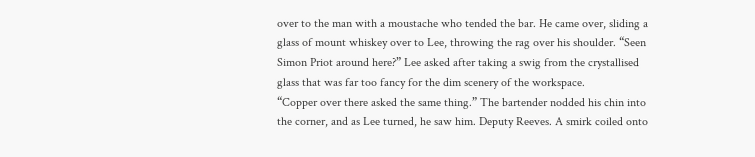over to the man with a moustache who tended the bar. He came over, sliding a glass of mount whiskey over to Lee, throwing the rag over his shoulder. “Seen Simon Priot around here?” Lee asked after taking a swig from the crystallised glass that was far too fancy for the dim scenery of the workspace.
“Copper over there asked the same thing.” The bartender nodded his chin into the corner, and as Lee turned, he saw him. Deputy Reeves. A smirk coiled onto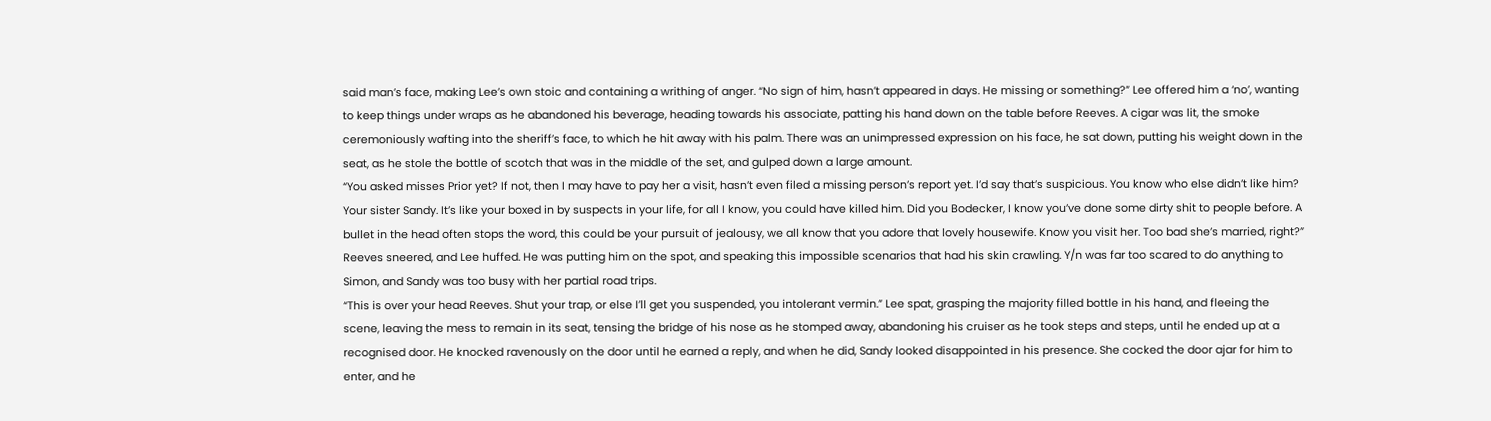said man’s face, making Lee’s own stoic and containing a writhing of anger. “No sign of him, hasn’t appeared in days. He missing or something?” Lee offered him a ‘no’, wanting to keep things under wraps as he abandoned his beverage, heading towards his associate, patting his hand down on the table before Reeves. A cigar was lit, the smoke ceremoniously wafting into the sheriff’s face, to which he hit away with his palm. There was an unimpressed expression on his face, he sat down, putting his weight down in the seat, as he stole the bottle of scotch that was in the middle of the set, and gulped down a large amount.
“You asked misses Prior yet? If not, then I may have to pay her a visit, hasn’t even filed a missing person’s report yet. I’d say that’s suspicious. You know who else didn’t like him? Your sister Sandy. It’s like your boxed in by suspects in your life, for all I know, you could have killed him. Did you Bodecker, I know you’ve done some dirty shit to people before. A bullet in the head often stops the word, this could be your pursuit of jealousy, we all know that you adore that lovely housewife. Know you visit her. Too bad she’s married, right?” Reeves sneered, and Lee huffed. He was putting him on the spot, and speaking this impossible scenarios that had his skin crawling. Y/n was far too scared to do anything to Simon, and Sandy was too busy with her partial road trips.
“This is over your head Reeves. Shut your trap, or else I’ll get you suspended, you intolerant vermin.” Lee spat, grasping the majority filled bottle in his hand, and fleeing the scene, leaving the mess to remain in its seat, tensing the bridge of his nose as he stomped away, abandoning his cruiser as he took steps and steps, until he ended up at a recognised door. He knocked ravenously on the door until he earned a reply, and when he did, Sandy looked disappointed in his presence. She cocked the door ajar for him to enter, and he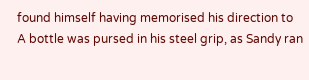found himself having memorised his direction to
A bottle was pursed in his steel grip, as Sandy ran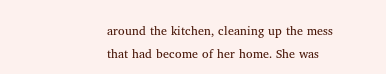around the kitchen, cleaning up the mess that had become of her home. She was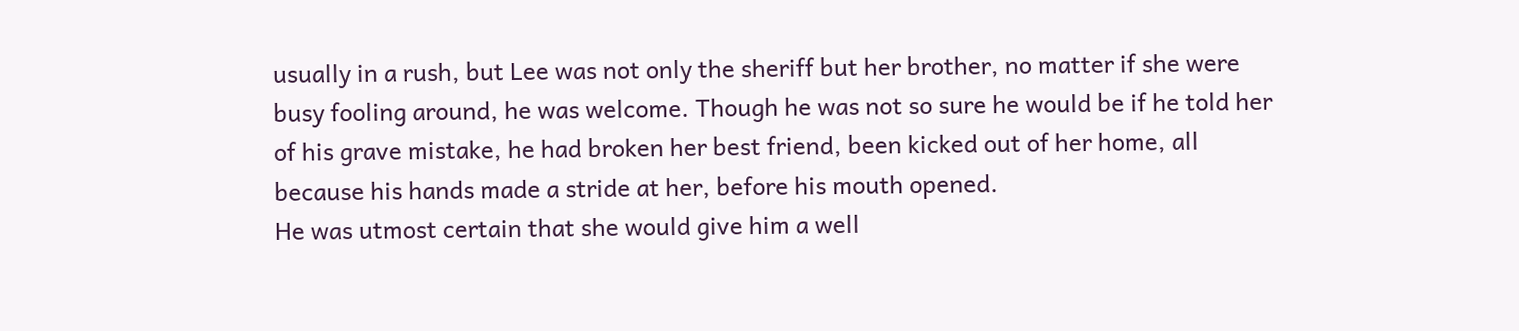usually in a rush, but Lee was not only the sheriff but her brother, no matter if she were busy fooling around, he was welcome. Though he was not so sure he would be if he told her of his grave mistake, he had broken her best friend, been kicked out of her home, all because his hands made a stride at her, before his mouth opened.
He was utmost certain that she would give him a well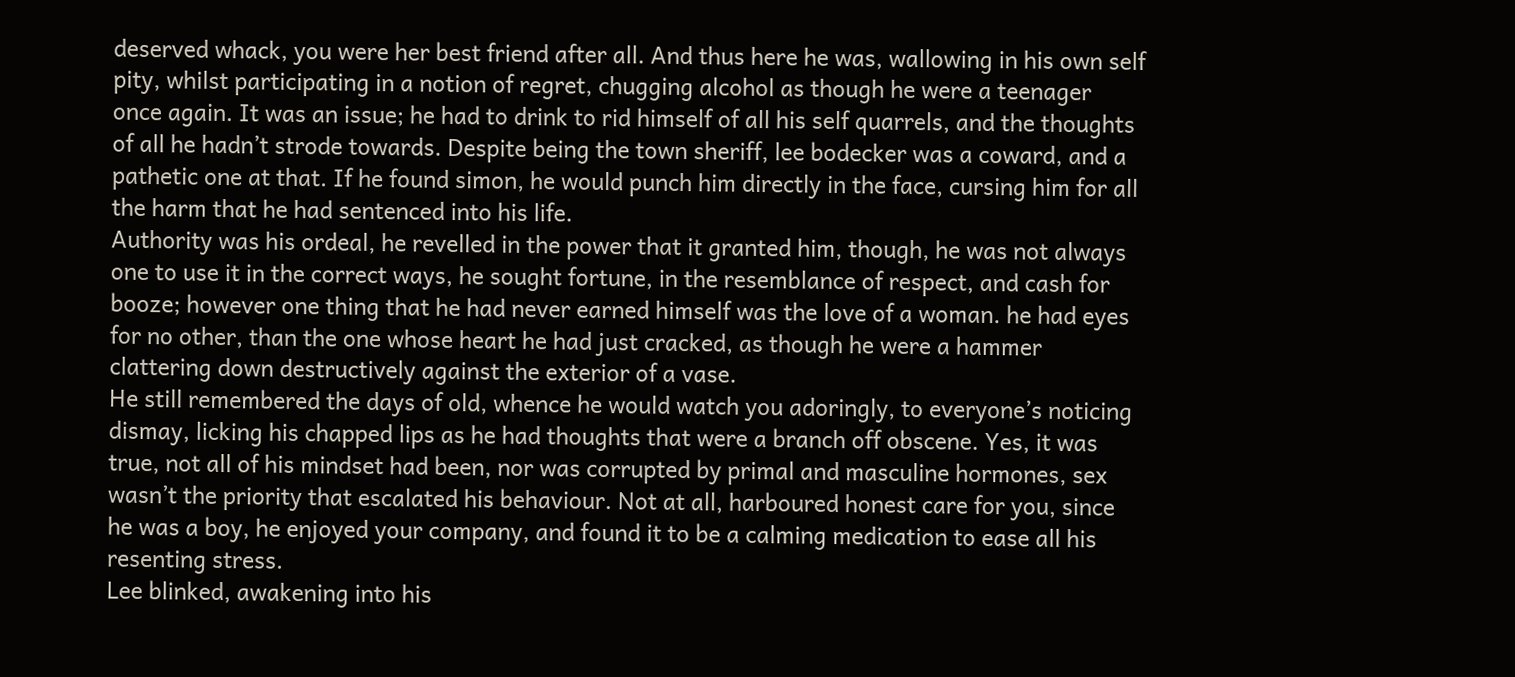deserved whack, you were her best friend after all. And thus here he was, wallowing in his own self pity, whilst participating in a notion of regret, chugging alcohol as though he were a teenager once again. It was an issue; he had to drink to rid himself of all his self quarrels, and the thoughts of all he hadn’t strode towards. Despite being the town sheriff, lee bodecker was a coward, and a pathetic one at that. If he found simon, he would punch him directly in the face, cursing him for all the harm that he had sentenced into his life.
Authority was his ordeal, he revelled in the power that it granted him, though, he was not always one to use it in the correct ways, he sought fortune, in the resemblance of respect, and cash for booze; however one thing that he had never earned himself was the love of a woman. he had eyes for no other, than the one whose heart he had just cracked, as though he were a hammer clattering down destructively against the exterior of a vase.
He still remembered the days of old, whence he would watch you adoringly, to everyone’s noticing dismay, licking his chapped lips as he had thoughts that were a branch off obscene. Yes, it was true, not all of his mindset had been, nor was corrupted by primal and masculine hormones, sex wasn’t the priority that escalated his behaviour. Not at all, harboured honest care for you, since he was a boy, he enjoyed your company, and found it to be a calming medication to ease all his resenting stress.
Lee blinked, awakening into his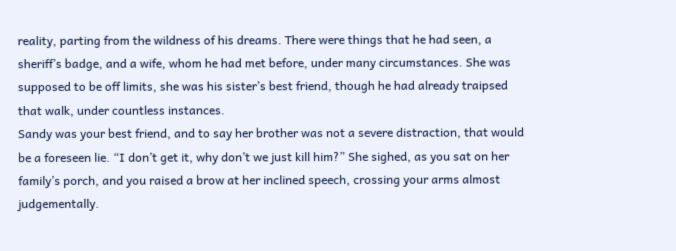reality, parting from the wildness of his dreams. There were things that he had seen, a sheriff’s badge, and a wife, whom he had met before, under many circumstances. She was supposed to be off limits, she was his sister’s best friend, though he had already traipsed that walk, under countless instances.
Sandy was your best friend, and to say her brother was not a severe distraction, that would be a foreseen lie. “I don’t get it, why don’t we just kill him?” She sighed, as you sat on her family’s porch, and you raised a brow at her inclined speech, crossing your arms almost judgementally.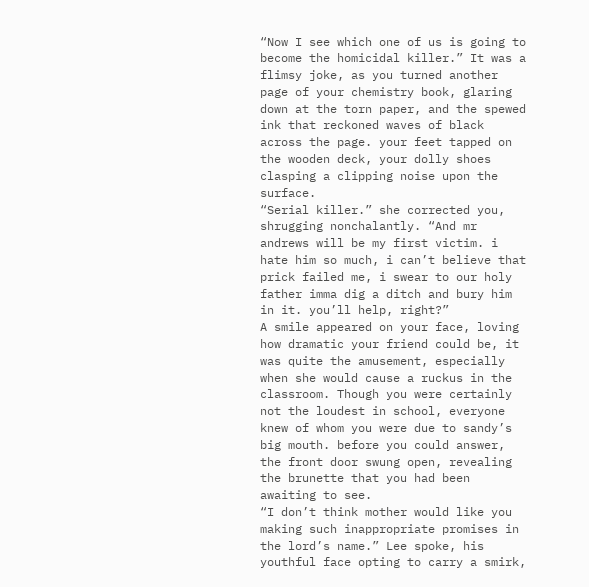“Now I see which one of us is going to become the homicidal killer.” It was a flimsy joke, as you turned another page of your chemistry book, glaring down at the torn paper, and the spewed ink that reckoned waves of black across the page. your feet tapped on the wooden deck, your dolly shoes clasping a clipping noise upon the surface.
“Serial killer.” she corrected you, shrugging nonchalantly. “And mr andrews will be my first victim. i hate him so much, i can’t believe that prick failed me, i swear to our holy father imma dig a ditch and bury him in it. you’ll help, right?”
A smile appeared on your face, loving how dramatic your friend could be, it was quite the amusement, especially when she would cause a ruckus in the classroom. Though you were certainly not the loudest in school, everyone knew of whom you were due to sandy’s big mouth. before you could answer, the front door swung open, revealing the brunette that you had been awaiting to see.
“I don’t think mother would like you making such inappropriate promises in the lord’s name.” Lee spoke, his youthful face opting to carry a smirk,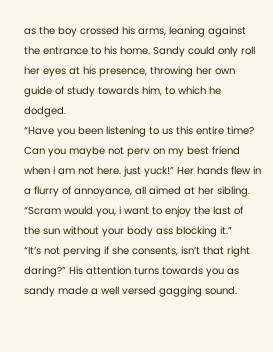as the boy crossed his arms, leaning against the entrance to his home. Sandy could only roll her eyes at his presence, throwing her own guide of study towards him, to which he dodged.
“Have you been listening to us this entire time? Can you maybe not perv on my best friend when i am not here. just yuck!” Her hands flew in a flurry of annoyance, all aimed at her sibling. “Scram would you, i want to enjoy the last of the sun without your body ass blocking it.”
“It’s not perving if she consents, isn’t that right daring?” His attention turns towards you as sandy made a well versed gagging sound.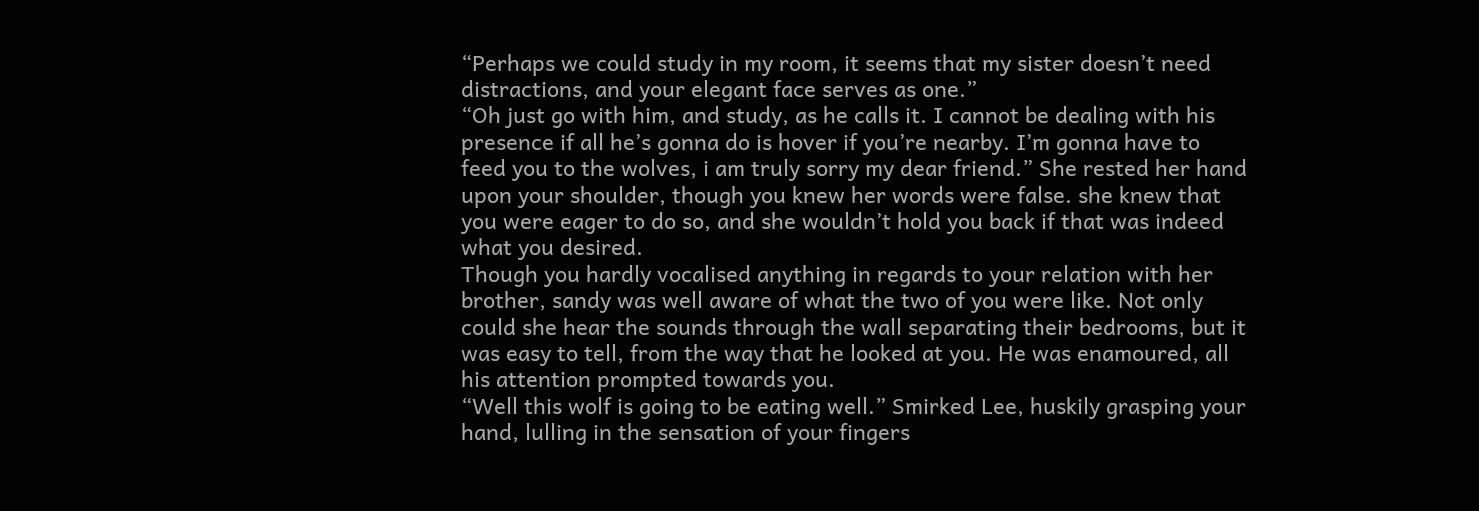“Perhaps we could study in my room, it seems that my sister doesn’t need distractions, and your elegant face serves as one.”
“Oh just go with him, and study, as he calls it. I cannot be dealing with his presence if all he’s gonna do is hover if you’re nearby. I’m gonna have to feed you to the wolves, i am truly sorry my dear friend.” She rested her hand upon your shoulder, though you knew her words were false. she knew that you were eager to do so, and she wouldn’t hold you back if that was indeed what you desired.
Though you hardly vocalised anything in regards to your relation with her brother, sandy was well aware of what the two of you were like. Not only could she hear the sounds through the wall separating their bedrooms, but it was easy to tell, from the way that he looked at you. He was enamoured, all his attention prompted towards you.
“Well this wolf is going to be eating well.” Smirked Lee, huskily grasping your hand, lulling in the sensation of your fingers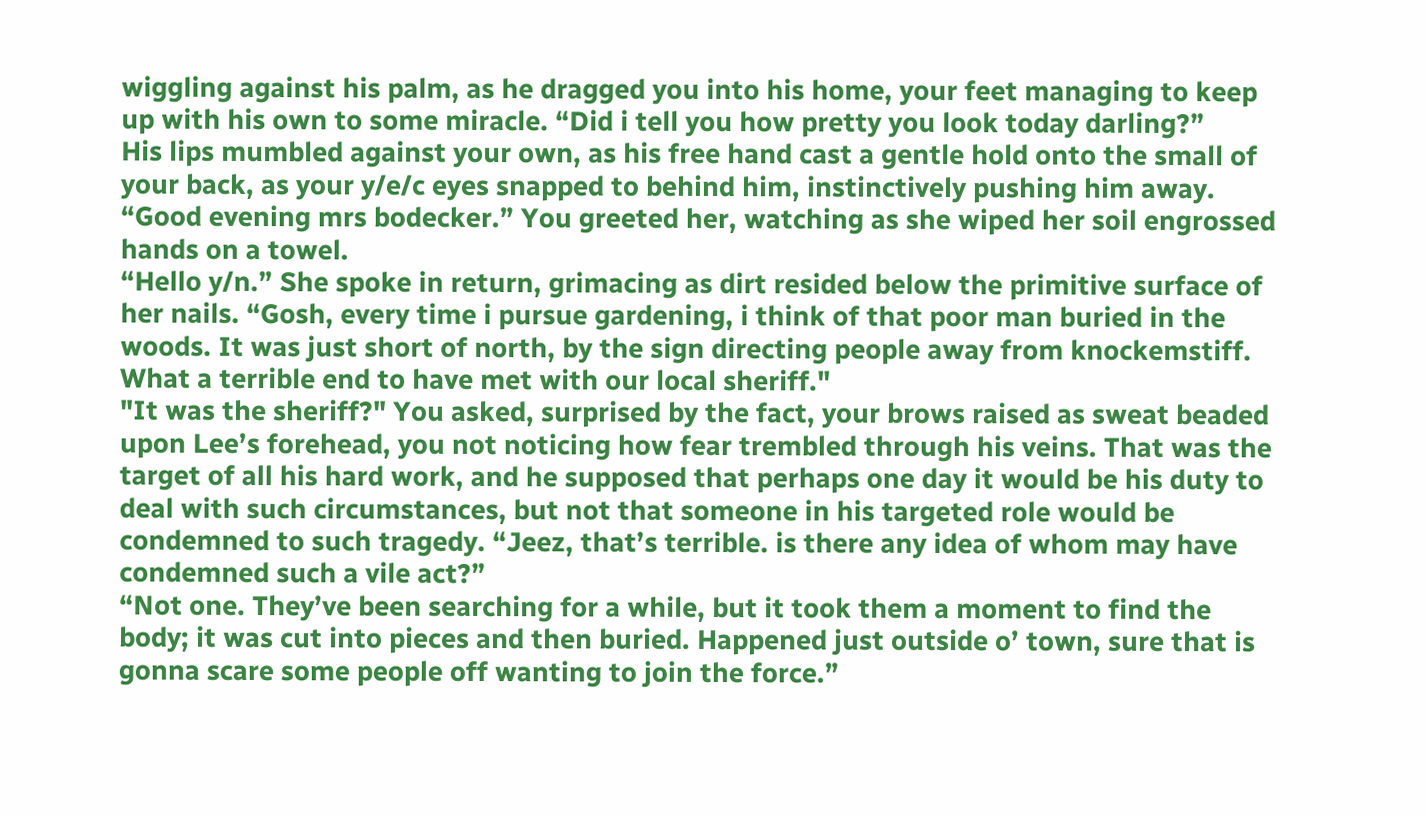wiggling against his palm, as he dragged you into his home, your feet managing to keep up with his own to some miracle. “Did i tell you how pretty you look today darling?”
His lips mumbled against your own, as his free hand cast a gentle hold onto the small of your back, as your y/e/c eyes snapped to behind him, instinctively pushing him away. “Good evening mrs bodecker.” You greeted her, watching as she wiped her soil engrossed hands on a towel.
“Hello y/n.” She spoke in return, grimacing as dirt resided below the primitive surface of her nails. “Gosh, every time i pursue gardening, i think of that poor man buried in the woods. It was just short of north, by the sign directing people away from knockemstiff. What a terrible end to have met with our local sheriff."
"It was the sheriff?" You asked, surprised by the fact, your brows raised as sweat beaded upon Lee’s forehead, you not noticing how fear trembled through his veins. That was the target of all his hard work, and he supposed that perhaps one day it would be his duty to deal with such circumstances, but not that someone in his targeted role would be condemned to such tragedy. “Jeez, that’s terrible. is there any idea of whom may have condemned such a vile act?”
“Not one. They’ve been searching for a while, but it took them a moment to find the body; it was cut into pieces and then buried. Happened just outside o’ town, sure that is gonna scare some people off wanting to join the force.”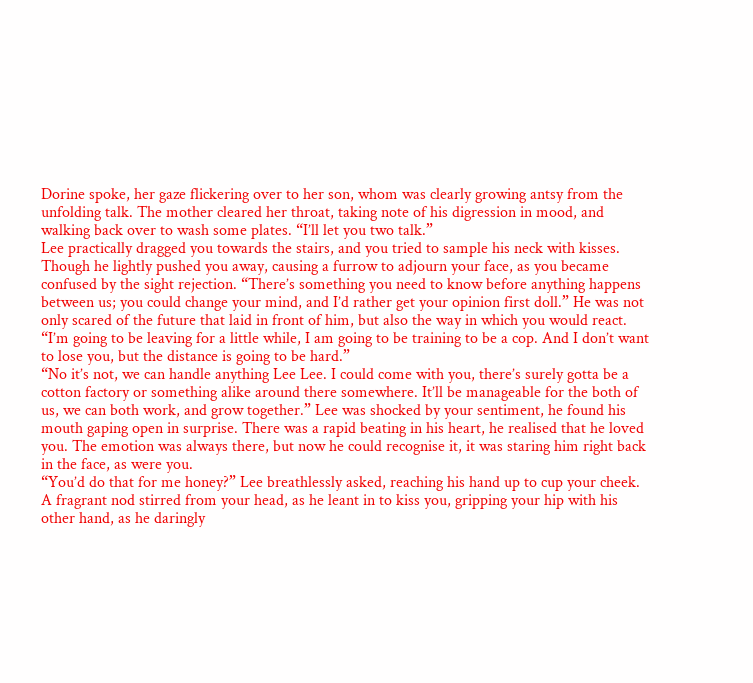Dorine spoke, her gaze flickering over to her son, whom was clearly growing antsy from the unfolding talk. The mother cleared her throat, taking note of his digression in mood, and walking back over to wash some plates. “I’ll let you two talk.”
Lee practically dragged you towards the stairs, and you tried to sample his neck with kisses. Though he lightly pushed you away, causing a furrow to adjourn your face, as you became confused by the sight rejection. “There’s something you need to know before anything happens between us; you could change your mind, and I’d rather get your opinion first doll.” He was not only scared of the future that laid in front of him, but also the way in which you would react. “I’m going to be leaving for a little while, I am going to be training to be a cop. And I don’t want to lose you, but the distance is going to be hard.”
“No it’s not, we can handle anything Lee Lee. I could come with you, there’s surely gotta be a cotton factory or something alike around there somewhere. It’ll be manageable for the both of us, we can both work, and grow together.” Lee was shocked by your sentiment, he found his mouth gaping open in surprise. There was a rapid beating in his heart, he realised that he loved you. The emotion was always there, but now he could recognise it, it was staring him right back in the face, as were you.
“You’d do that for me honey?” Lee breathlessly asked, reaching his hand up to cup your cheek. A fragrant nod stirred from your head, as he leant in to kiss you, gripping your hip with his other hand, as he daringly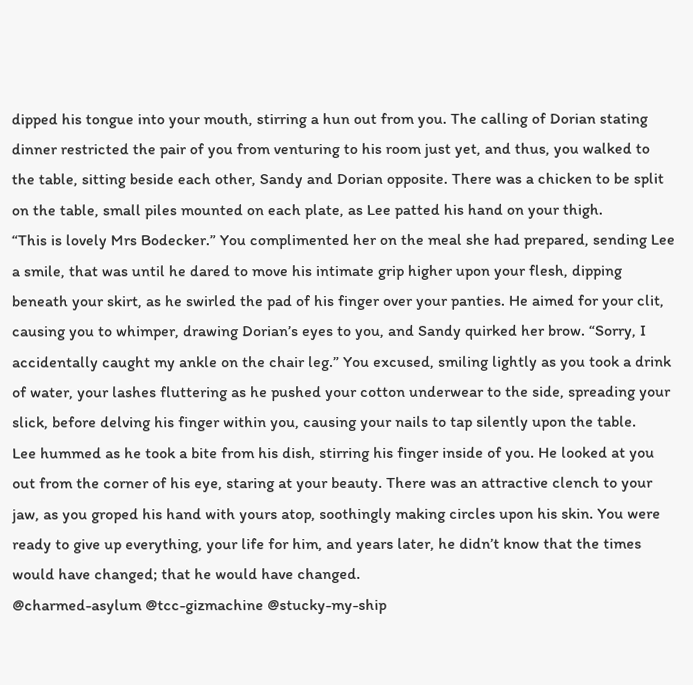dipped his tongue into your mouth, stirring a hun out from you. The calling of Dorian stating dinner restricted the pair of you from venturing to his room just yet, and thus, you walked to the table, sitting beside each other, Sandy and Dorian opposite. There was a chicken to be split on the table, small piles mounted on each plate, as Lee patted his hand on your thigh.
“This is lovely Mrs Bodecker.” You complimented her on the meal she had prepared, sending Lee a smile, that was until he dared to move his intimate grip higher upon your flesh, dipping beneath your skirt, as he swirled the pad of his finger over your panties. He aimed for your clit, causing you to whimper, drawing Dorian’s eyes to you, and Sandy quirked her brow. “Sorry, I accidentally caught my ankle on the chair leg.” You excused, smiling lightly as you took a drink of water, your lashes fluttering as he pushed your cotton underwear to the side, spreading your slick, before delving his finger within you, causing your nails to tap silently upon the table.
Lee hummed as he took a bite from his dish, stirring his finger inside of you. He looked at you out from the corner of his eye, staring at your beauty. There was an attractive clench to your jaw, as you groped his hand with yours atop, soothingly making circles upon his skin. You were ready to give up everything, your life for him, and years later, he didn’t know that the times would have changed; that he would have changed.
@charmed-asylum @tcc-gizmachine @stucky-my-ship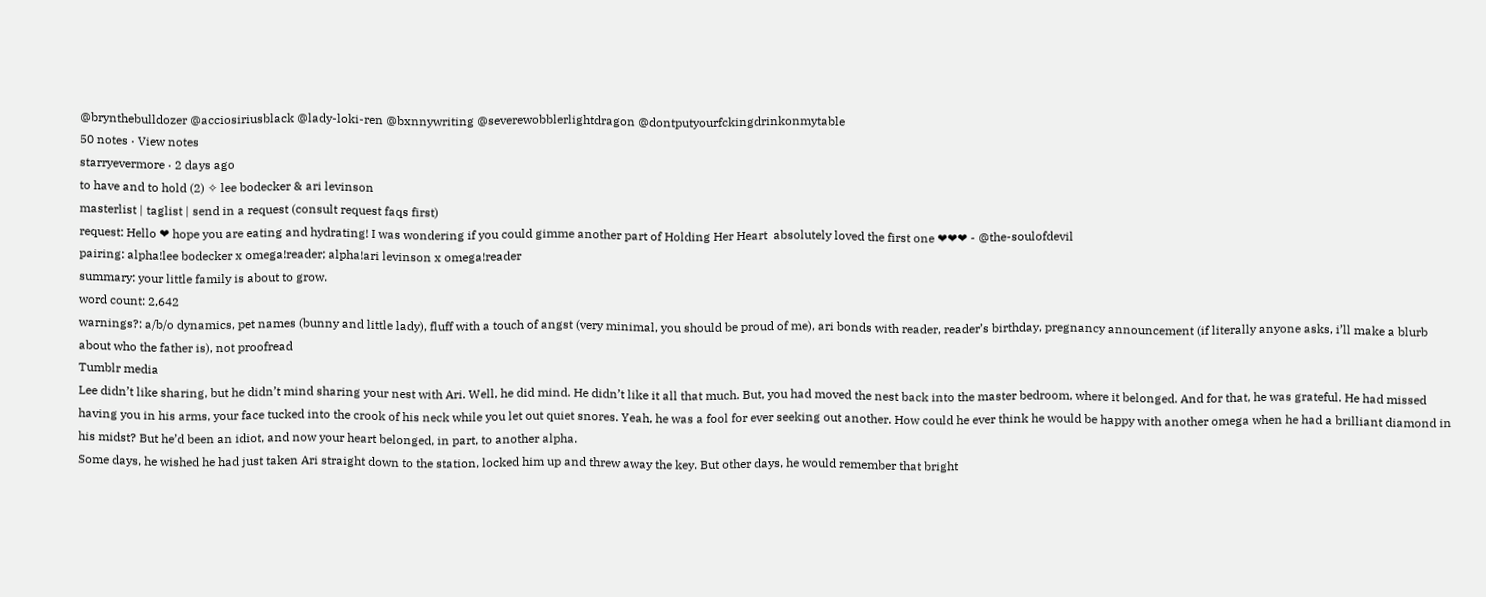@brynthebulldozer @acciosiriusblack @lady-loki-ren @bxnnywriting @severewobblerlightdragon @dontputyourfckingdrinkonmytable
50 notes · View notes
starryevermore · 2 days ago
to have and to hold (2) ✧ lee bodecker & ari levinson
masterlist | taglist | send in a request (consult request faqs first)
request: Hello ❤ hope you are eating and hydrating! I was wondering if you could gimme another part of Holding Her Heart  absolutely loved the first one ❤❤❤ - @the-soulofdevil
pairing: alpha!lee bodecker x omega!reader; alpha!ari levinson x omega!reader
summary: your little family is about to grow.
word count: 2,642
warnings?: a/b/o dynamics, pet names (bunny and little lady), fluff with a touch of angst (very minimal, you should be proud of me), ari bonds with reader, reader’s birthday, pregnancy announcement (if literally anyone asks, i’ll make a blurb about who the father is), not proofread
Tumblr media
Lee didn’t like sharing, but he didn’t mind sharing your nest with Ari. Well, he did mind. He didn’t like it all that much. But, you had moved the nest back into the master bedroom, where it belonged. And for that, he was grateful. He had missed having you in his arms, your face tucked into the crook of his neck while you let out quiet snores. Yeah, he was a fool for ever seeking out another. How could he ever think he would be happy with another omega when he had a brilliant diamond in his midst? But he’d been an idiot, and now your heart belonged, in part, to another alpha.
Some days, he wished he had just taken Ari straight down to the station, locked him up and threw away the key. But other days, he would remember that bright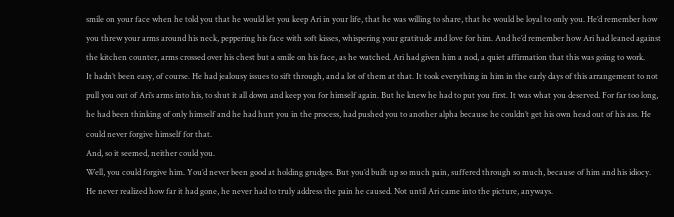smile on your face when he told you that he would let you keep Ari in your life, that he was willing to share, that he would be loyal to only you. He’d remember how you threw your arms around his neck, peppering his face with soft kisses, whispering your gratitude and love for him. And he’d remember how Ari had leaned against the kitchen counter, arms crossed over his chest but a smile on his face, as he watched. Ari had given him a nod, a quiet affirmation that this was going to work.
It hadn’t been easy, of course. He had jealousy issues to sift through, and a lot of them at that. It took everything in him in the early days of this arrangement to not pull you out of Ari’s arms into his, to shut it all down and keep you for himself again. But he knew he had to put you first. It was what you deserved. For far too long, he had been thinking of only himself and he had hurt you in the process, had pushed you to another alpha because he couldn’t get his own head out of his ass. He could never forgive himself for that.
And, so it seemed, neither could you.
Well, you could forgive him. You’d never been good at holding grudges. But you’d built up so much pain, suffered through so much, because of him and his idiocy. He never realized how far it had gone, he never had to truly address the pain he caused. Not until Ari came into the picture, anyways.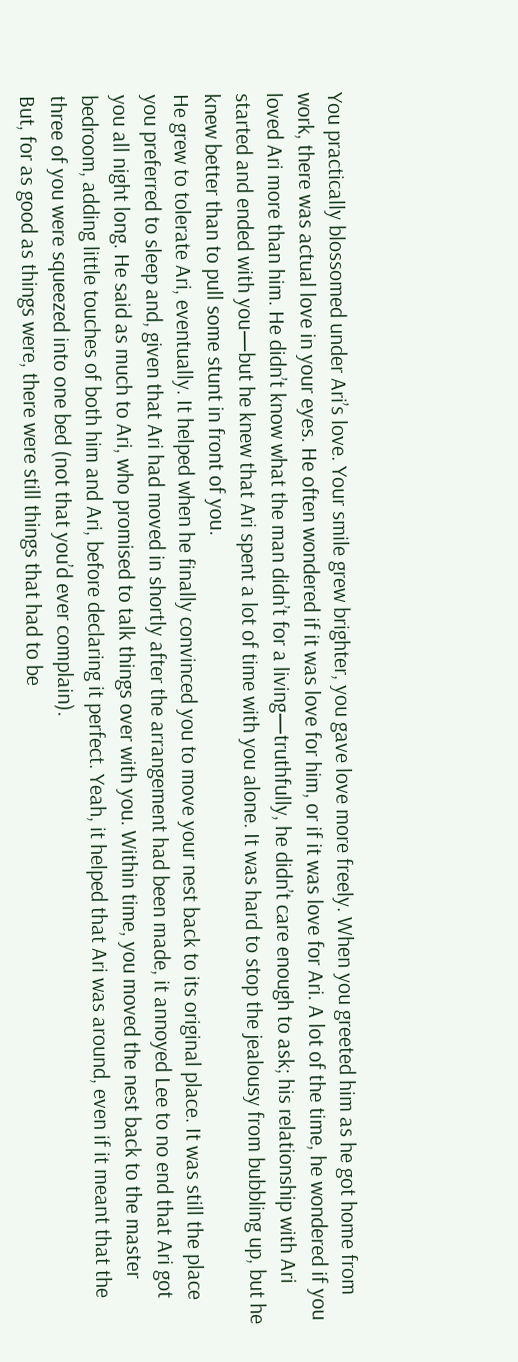You practically blossomed under Ari’s love. Your smile grew brighter, you gave love more freely. When you greeted him as he got home from work, there was actual love in your eyes. He often wondered if it was love for him, or if it was love for Ari. A lot of the time, he wondered if you loved Ari more than him. He didn’t know what the man didn’t for a living—truthfully, he didn’t care enough to ask; his relationship with Ari started and ended with you—but he knew that Ari spent a lot of time with you alone. It was hard to stop the jealousy from bubbling up, but he knew better than to pull some stunt in front of you.
He grew to tolerate Ari, eventually. It helped when he finally convinced you to move your nest back to its original place. It was still the place you preferred to sleep and, given that Ari had moved in shortly after the arrangement had been made, it annoyed Lee to no end that Ari got you all night long. He said as much to Ari, who promised to talk things over with you. Within time, you moved the nest back to the master bedroom, adding little touches of both him and Ari, before declaring it perfect. Yeah, it helped that Ari was around, even if it meant that the three of you were squeezed into one bed (not that you’d ever complain).
But, for as good as things were, there were still things that had to be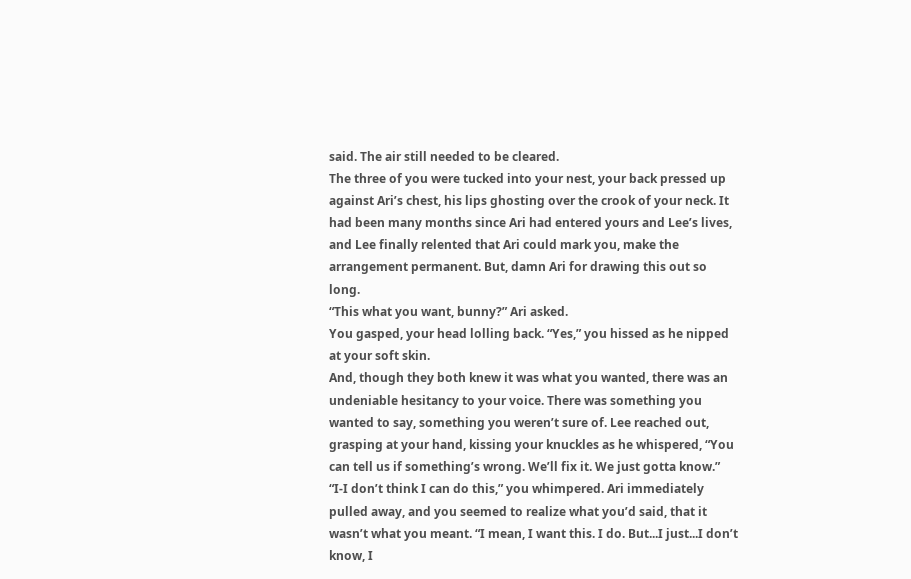said. The air still needed to be cleared.
The three of you were tucked into your nest, your back pressed up against Ari’s chest, his lips ghosting over the crook of your neck. It had been many months since Ari had entered yours and Lee’s lives, and Lee finally relented that Ari could mark you, make the arrangement permanent. But, damn Ari for drawing this out so long.
“This what you want, bunny?” Ari asked.
You gasped, your head lolling back. “Yes,” you hissed as he nipped at your soft skin.
And, though they both knew it was what you wanted, there was an undeniable hesitancy to your voice. There was something you wanted to say, something you weren’t sure of. Lee reached out, grasping at your hand, kissing your knuckles as he whispered, “You can tell us if something’s wrong. We’ll fix it. We just gotta know.”
“I-I don’t think I can do this,” you whimpered. Ari immediately pulled away, and you seemed to realize what you’d said, that it wasn’t what you meant. “I mean, I want this. I do. But...I just...I don’t know, I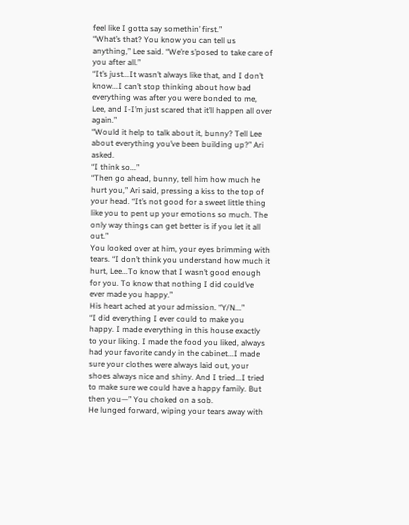feel like I gotta say somethin’ first.”
“What’s that? You know you can tell us anything,” Lee said. “We’re s’posed to take care of you after all.”
“It’s just...It wasn’t always like that, and I don’t know...I can’t stop thinking about how bad everything was after you were bonded to me, Lee, and I-I’m just scared that it’ll happen all over again.”
“Would it help to talk about it, bunny? Tell Lee about everything you’ve been building up?” Ari asked.
“I think so...”
“Then go ahead, bunny, tell him how much he hurt you,” Ari said, pressing a kiss to the top of your head. “It’s not good for a sweet little thing like you to pent up your emotions so much. The only way things can get better is if you let it all out.”
You looked over at him, your eyes brimming with tears. “I don’t think you understand how much it hurt, Lee...To know that I wasn’t good enough for you. To know that nothing I did could’ve ever made you happy.”
His heart ached at your admission. “Y/N...”
“I did everything I ever could to make you happy. I made everything in this house exactly to your liking. I made the food you liked, always had your favorite candy in the cabinet...I made sure your clothes were always laid out, your shoes always nice and shiny. And I tried...I tried to make sure we could have a happy family. But then you—” You choked on a sob.
He lunged forward, wiping your tears away with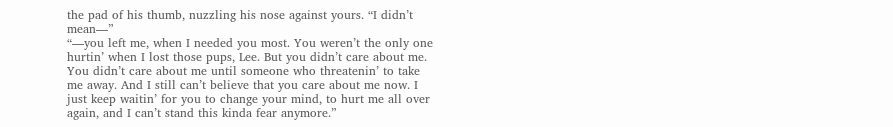the pad of his thumb, nuzzling his nose against yours. “I didn’t mean—”
“—you left me, when I needed you most. You weren’t the only one hurtin’ when I lost those pups, Lee. But you didn’t care about me. You didn’t care about me until someone who threatenin’ to take me away. And I still can’t believe that you care about me now. I just keep waitin’ for you to change your mind, to hurt me all over again, and I can’t stand this kinda fear anymore.”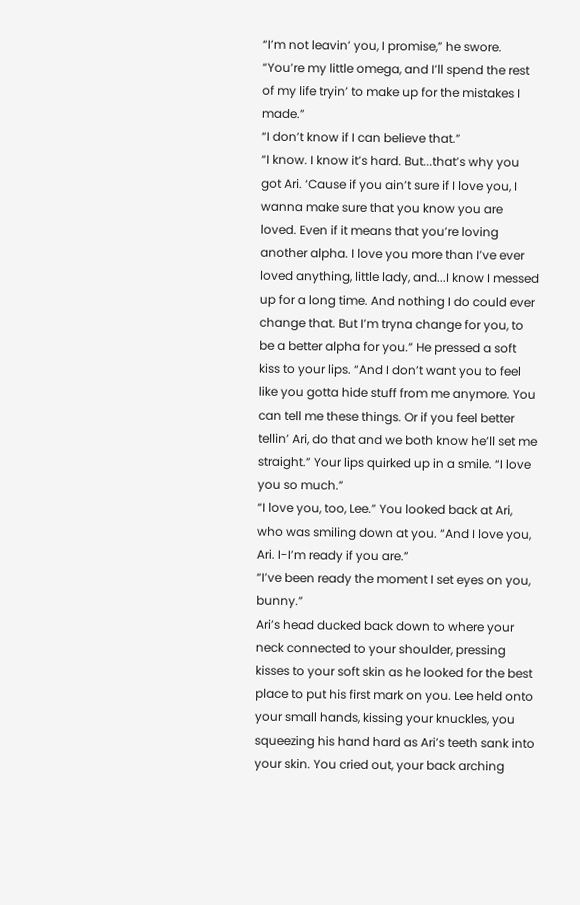“I’m not leavin’ you, I promise,” he swore. “You’re my little omega, and I’ll spend the rest of my life tryin’ to make up for the mistakes I made.”
“I don’t know if I can believe that.”
“I know. I know it’s hard. But...that’s why you got Ari. ‘Cause if you ain’t sure if I love you, I wanna make sure that you know you are loved. Even if it means that you’re loving another alpha. I love you more than I’ve ever loved anything, little lady, and...I know I messed up for a long time. And nothing I do could ever change that. But I’m tryna change for you, to be a better alpha for you.” He pressed a soft kiss to your lips. “And I don’t want you to feel like you gotta hide stuff from me anymore. You can tell me these things. Or if you feel better tellin’ Ari, do that and we both know he’ll set me straight.” Your lips quirked up in a smile. “I love you so much.”
“I love you, too, Lee.” You looked back at Ari, who was smiling down at you. “And I love you, Ari. I-I’m ready if you are.”
“I’ve been ready the moment I set eyes on you, bunny.”
Ari’s head ducked back down to where your neck connected to your shoulder, pressing kisses to your soft skin as he looked for the best place to put his first mark on you. Lee held onto your small hands, kissing your knuckles, you squeezing his hand hard as Ari’s teeth sank into your skin. You cried out, your back arching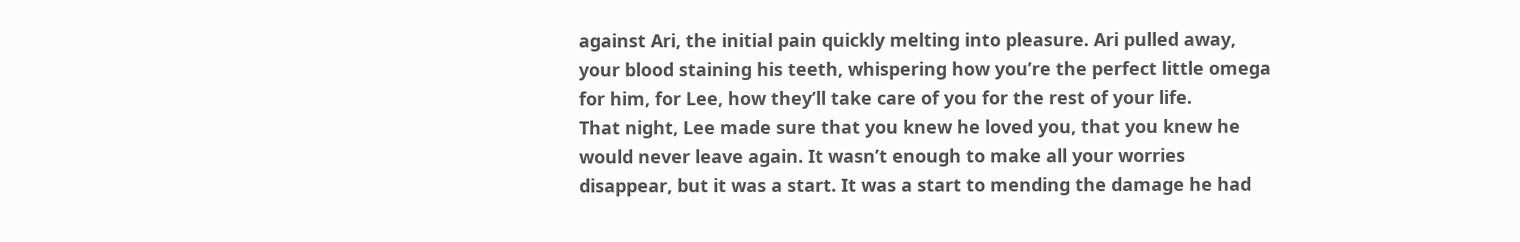against Ari, the initial pain quickly melting into pleasure. Ari pulled away, your blood staining his teeth, whispering how you’re the perfect little omega for him, for Lee, how they’ll take care of you for the rest of your life.
That night, Lee made sure that you knew he loved you, that you knew he would never leave again. It wasn’t enough to make all your worries disappear, but it was a start. It was a start to mending the damage he had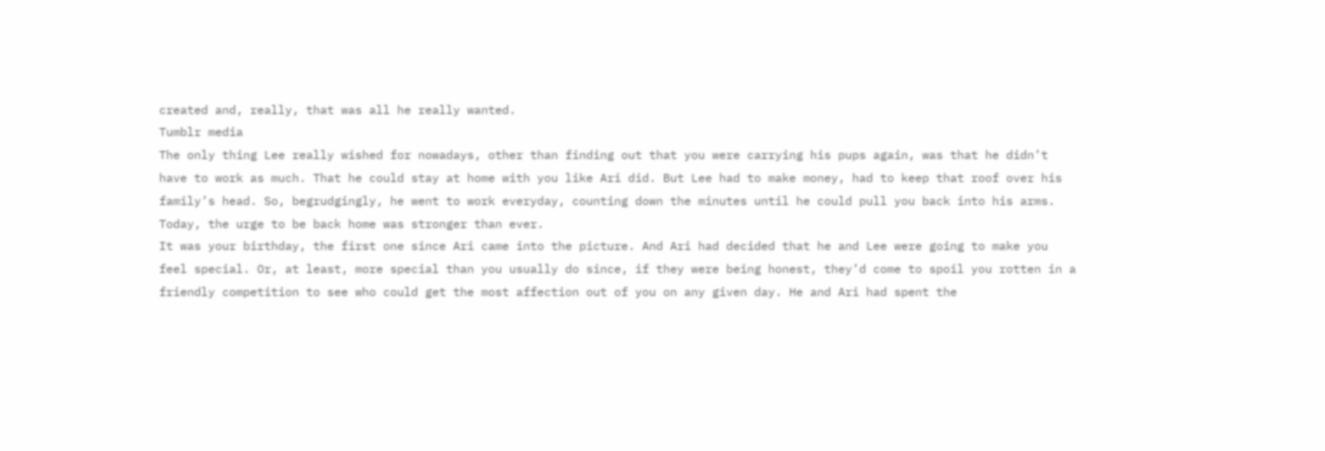created and, really, that was all he really wanted.
Tumblr media
The only thing Lee really wished for nowadays, other than finding out that you were carrying his pups again, was that he didn’t have to work as much. That he could stay at home with you like Ari did. But Lee had to make money, had to keep that roof over his family’s head. So, begrudgingly, he went to work everyday, counting down the minutes until he could pull you back into his arms. Today, the urge to be back home was stronger than ever.
It was your birthday, the first one since Ari came into the picture. And Ari had decided that he and Lee were going to make you feel special. Or, at least, more special than you usually do since, if they were being honest, they’d come to spoil you rotten in a friendly competition to see who could get the most affection out of you on any given day. He and Ari had spent the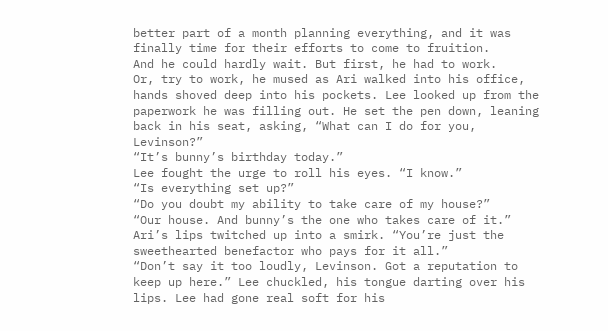better part of a month planning everything, and it was finally time for their efforts to come to fruition.
And he could hardly wait. But first, he had to work.
Or, try to work, he mused as Ari walked into his office, hands shoved deep into his pockets. Lee looked up from the paperwork he was filling out. He set the pen down, leaning back in his seat, asking, “What can I do for you, Levinson?”
“It’s bunny’s birthday today.”
Lee fought the urge to roll his eyes. “I know.”
“Is everything set up?”
“Do you doubt my ability to take care of my house?”
“Our house. And bunny’s the one who takes care of it.” Ari’s lips twitched up into a smirk. “You’re just the sweethearted benefactor who pays for it all.”
“Don’t say it too loudly, Levinson. Got a reputation to keep up here.” Lee chuckled, his tongue darting over his lips. Lee had gone real soft for his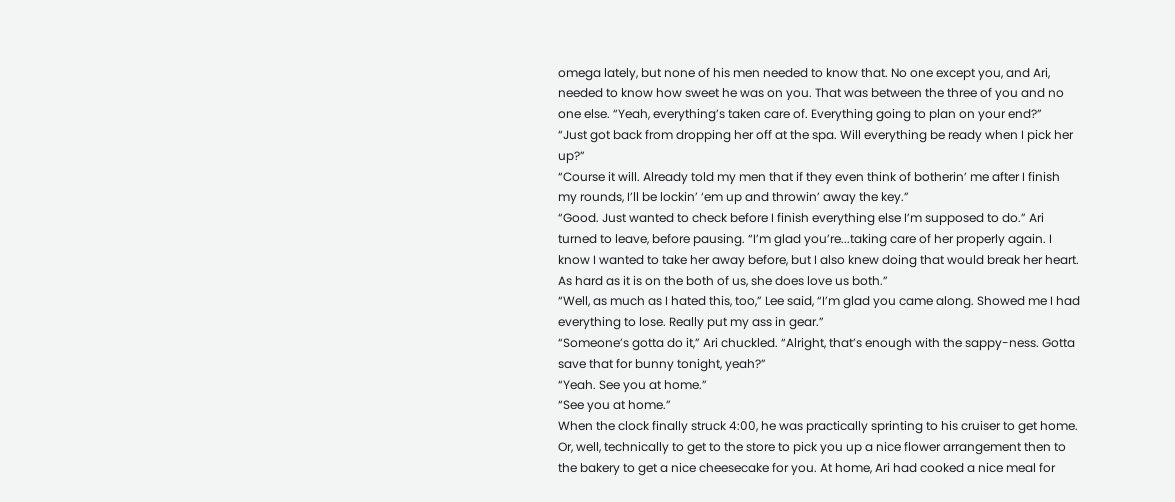omega lately, but none of his men needed to know that. No one except you, and Ari, needed to know how sweet he was on you. That was between the three of you and no one else. “Yeah, everything’s taken care of. Everything going to plan on your end?”
“Just got back from dropping her off at the spa. Will everything be ready when I pick her up?”
“Course it will. Already told my men that if they even think of botherin’ me after I finish my rounds, I’ll be lockin’ ‘em up and throwin’ away the key.”
“Good. Just wanted to check before I finish everything else I’m supposed to do.” Ari turned to leave, before pausing. “I’m glad you’re...taking care of her properly again. I know I wanted to take her away before, but I also knew doing that would break her heart. As hard as it is on the both of us, she does love us both.”
“Well, as much as I hated this, too,” Lee said, “I’m glad you came along. Showed me I had everything to lose. Really put my ass in gear.”
“Someone’s gotta do it,” Ari chuckled. “Alright, that’s enough with the sappy-ness. Gotta save that for bunny tonight, yeah?”
“Yeah. See you at home.”
“See you at home.”
When the clock finally struck 4:00, he was practically sprinting to his cruiser to get home. Or, well, technically to get to the store to pick you up a nice flower arrangement then to the bakery to get a nice cheesecake for you. At home, Ari had cooked a nice meal for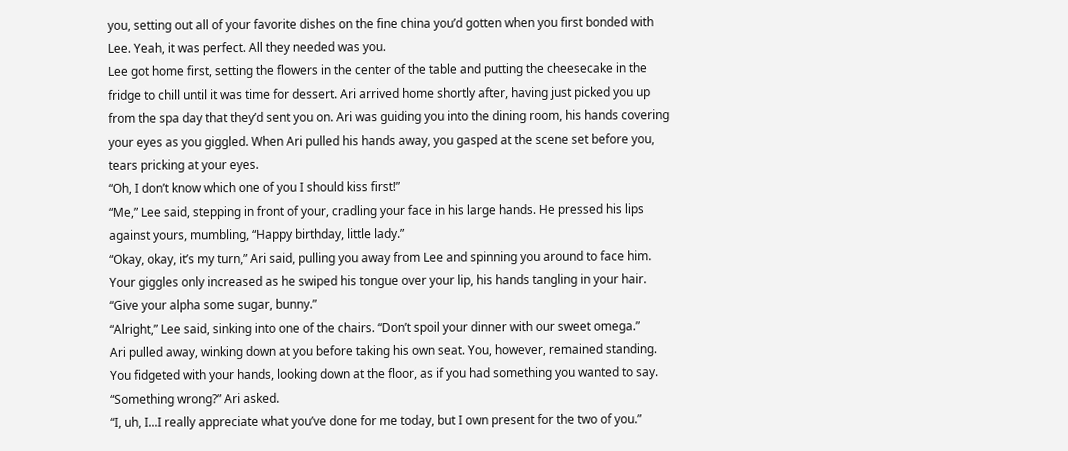you, setting out all of your favorite dishes on the fine china you’d gotten when you first bonded with Lee. Yeah, it was perfect. All they needed was you.
Lee got home first, setting the flowers in the center of the table and putting the cheesecake in the fridge to chill until it was time for dessert. Ari arrived home shortly after, having just picked you up from the spa day that they’d sent you on. Ari was guiding you into the dining room, his hands covering your eyes as you giggled. When Ari pulled his hands away, you gasped at the scene set before you, tears pricking at your eyes.
“Oh, I don’t know which one of you I should kiss first!”
“Me,” Lee said, stepping in front of your, cradling your face in his large hands. He pressed his lips against yours, mumbling, “Happy birthday, little lady.”
“Okay, okay, it’s my turn,” Ari said, pulling you away from Lee and spinning you around to face him. Your giggles only increased as he swiped his tongue over your lip, his hands tangling in your hair.  “Give your alpha some sugar, bunny.”
“Alright,” Lee said, sinking into one of the chairs. “Don’t spoil your dinner with our sweet omega.”
Ari pulled away, winking down at you before taking his own seat. You, however, remained standing. You fidgeted with your hands, looking down at the floor, as if you had something you wanted to say.
“Something wrong?” Ari asked.
“I, uh, I...I really appreciate what you’ve done for me today, but I own present for the two of you.”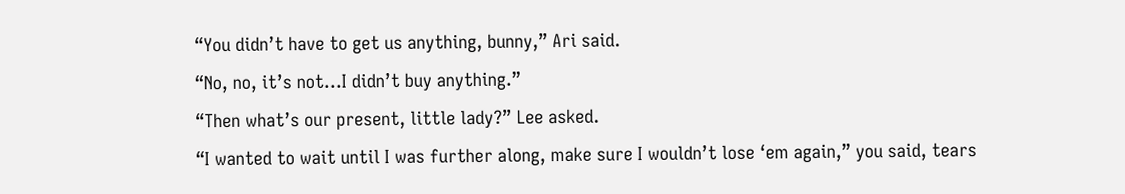“You didn’t have to get us anything, bunny,” Ari said.
“No, no, it’s not...I didn’t buy anything.”
“Then what’s our present, little lady?” Lee asked.
“I wanted to wait until I was further along, make sure I wouldn’t lose ‘em again,” you said, tears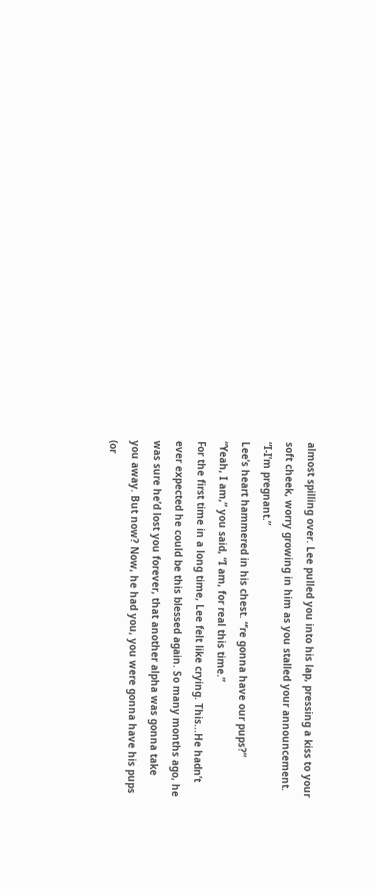almost spilling over. Lee pulled you into his lap, pressing a kiss to your soft cheek, worry growing in him as you stalled your announcement. “I-I’m pregnant.”
Lee’s heart hammered in his chest. “’re gonna have our pups?”
“Yeah, I am,” you said, “I am, for real this time.”
For the first time in a long time, Lee felt like crying. This...He hadn’t ever expected he could be this blessed again. So many months ago, he was sure he’d lost you forever, that another alpha was gonna take you away. But now? Now, he had you, you were gonna have his pups (or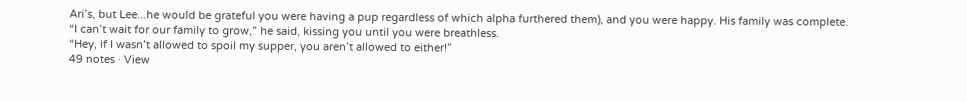Ari’s, but Lee...he would be grateful you were having a pup regardless of which alpha furthered them), and you were happy. His family was complete.
“I can’t wait for our family to grow,” he said, kissing you until you were breathless.
“Hey, if I wasn’t allowed to spoil my supper, you aren’t allowed to either!”
49 notes · View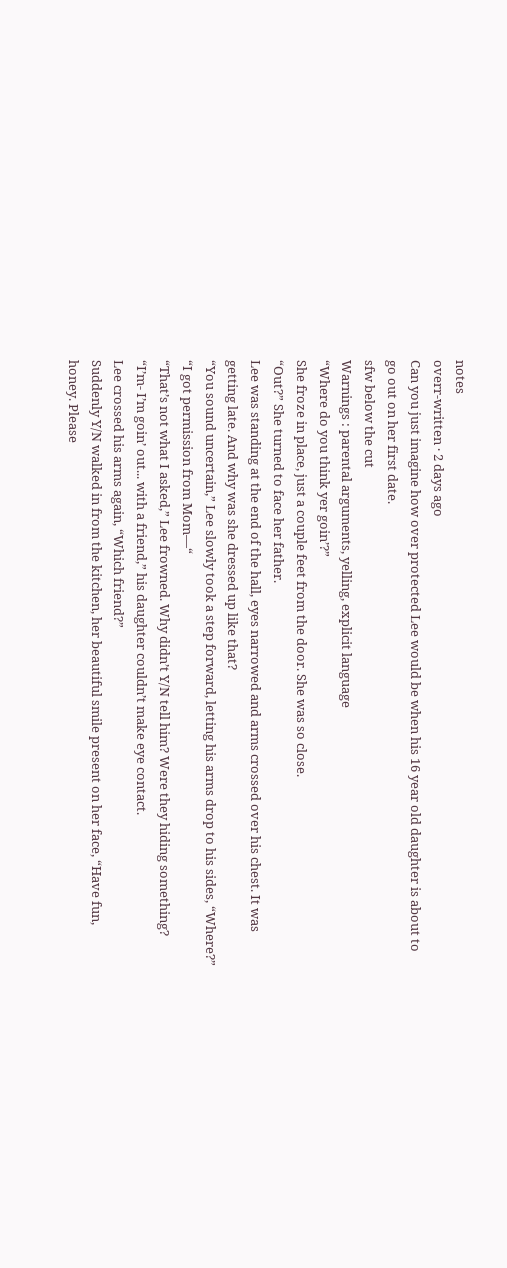notes
overr-written · 2 days ago
Can you just imagine how over protected Lee would be when his 16 year old daughter is about to go out on her first date.
sfw below the cut
Warnings : parental arguments, yelling, explicit language
“Where do you think yer goin’?”
She froze in place, just a couple feet from the door. She was so close.
“Out?” She turned to face her father.
Lee was standing at the end of the hall, eyes narrowed and arms crossed over his chest. It was getting late. And why was she dressed up like that?
“You sound uncertain,” Lee slowly took a step forward, letting his arms drop to his sides, “Where?”
“I got permission from Mom—“
“That’s not what I asked,” Lee frowned. Why didn’t Y/N tell him? Were they hiding something?
“I’m- I’m goin’ out... with a friend,” his daughter couldn’t make eye contact.
Lee crossed his arms again, “Which friend?”
Suddenly Y/N walked in from the kitchen, her beautiful smile present on her face, “Have fun, honey. Please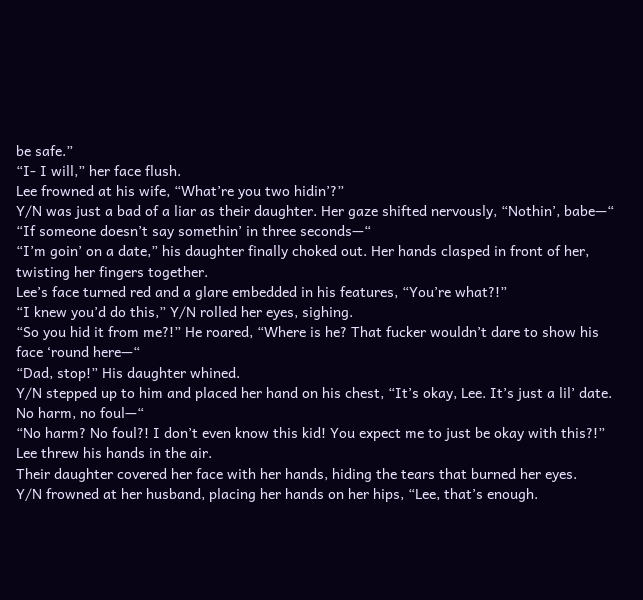be safe.”
“I- I will,” her face flush.
Lee frowned at his wife, “What’re you two hidin’?”
Y/N was just a bad of a liar as their daughter. Her gaze shifted nervously, “Nothin’, babe—“
“If someone doesn’t say somethin’ in three seconds—“
“I’m goin’ on a date,” his daughter finally choked out. Her hands clasped in front of her, twisting her fingers together.
Lee’s face turned red and a glare embedded in his features, “You’re what?!”
“I knew you’d do this,” Y/N rolled her eyes, sighing.
“So you hid it from me?!” He roared, “Where is he? That fucker wouldn’t dare to show his face ‘round here—“
“Dad, stop!” His daughter whined.
Y/N stepped up to him and placed her hand on his chest, “It’s okay, Lee. It’s just a lil’ date. No harm, no foul—“
“No harm? No foul?! I don’t even know this kid! You expect me to just be okay with this?!” Lee threw his hands in the air.
Their daughter covered her face with her hands, hiding the tears that burned her eyes.
Y/N frowned at her husband, placing her hands on her hips, “Lee, that’s enough.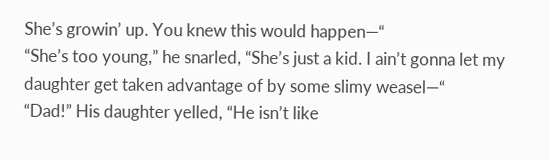She’s growin’ up. You knew this would happen—“
“She’s too young,” he snarled, “She’s just a kid. I ain’t gonna let my daughter get taken advantage of by some slimy weasel—“
“Dad!” His daughter yelled, “He isn’t like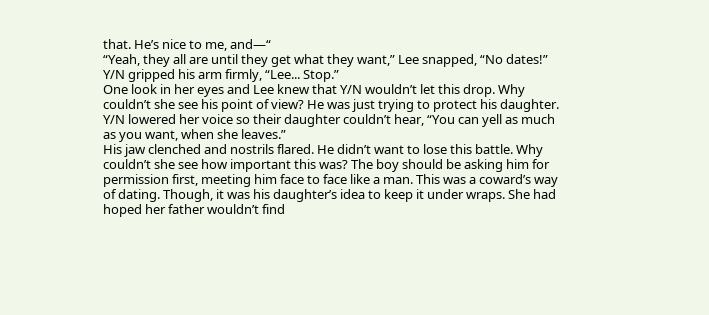that. He’s nice to me, and—“
“Yeah, they all are until they get what they want,” Lee snapped, “No dates!”
Y/N gripped his arm firmly, “Lee... Stop.”
One look in her eyes and Lee knew that Y/N wouldn’t let this drop. Why couldn’t she see his point of view? He was just trying to protect his daughter.
Y/N lowered her voice so their daughter couldn’t hear, “You can yell as much as you want, when she leaves.”
His jaw clenched and nostrils flared. He didn’t want to lose this battle. Why couldn’t she see how important this was? The boy should be asking him for permission first, meeting him face to face like a man. This was a coward’s way of dating. Though, it was his daughter’s idea to keep it under wraps. She had hoped her father wouldn’t find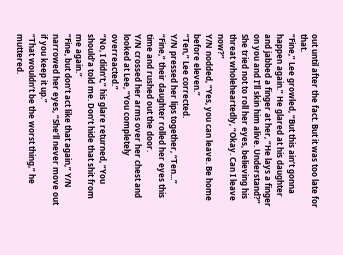out until after the fact. But it was too late for that.
“Fine,” Lee growled, “But this ain’t gonna happen again.” He glared at his daughter and jabbed a finger at her, “He lays a finger on you and I’ll skin him alive. Understand?”
She tried not to roll her eyes, believing his threat wholeheartedly, “Okay. Can I leave now?”
Y/N nodded, “Yes, you can leave. Be home before eleven.”
“Ten,” Lee corrected.
Y/N pressed her lips together, “Ten...”
“Fine,” their daughter rolled her eyes this time and rushed out the door.
Y/N crossed her arms over her chest and looked at Lee, “You completely overreacted.”
“No, I didn’t,” his glare returned, “You should’a told me. Don’t hide that shit from me again.”
“Fine, but don’t act like that again,” Y/N narrowed her eyes, “She’ll never move out if you keep it up.”
“That wouldn’t be the worst thing,” he muttered.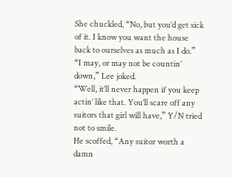She chuckled, “No, but you’d get sick of it. I know you want the house back to ourselves as much as I do.”
“I may, or may not be countin’ down,” Lee joked.
“Well, it’ll never happen if you keep actin’ like that. You’ll scare off any suitors that girl will have,” Y/N tried not to smile.
He scoffed, “Any suitor worth a damn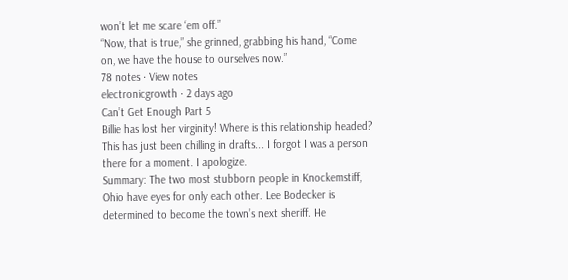won’t let me scare ‘em off.”
“Now, that is true,” she grinned, grabbing his hand, “Come on, we have the house to ourselves now.”
78 notes · View notes
electronicgrowth · 2 days ago
Can’t Get Enough Part 5
Billie has lost her virginity! Where is this relationship headed?
This has just been chilling in drafts... I forgot I was a person there for a moment. I apologize.
Summary: The two most stubborn people in Knockemstiff, Ohio have eyes for only each other. Lee Bodecker is determined to become the town’s next sheriff. He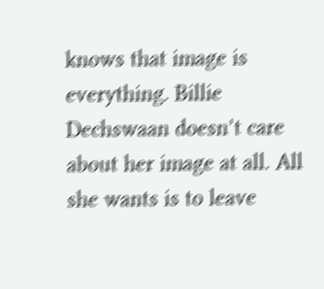knows that image is everything. Billie Dechswaan doesn’t care about her image at all. All she wants is to leave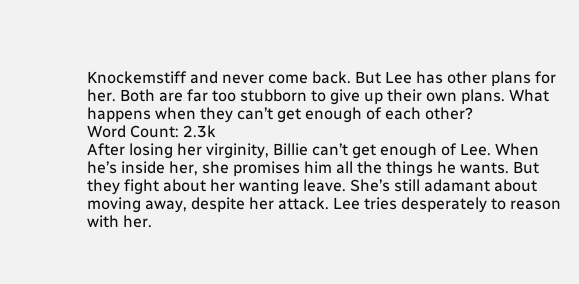Knockemstiff and never come back. But Lee has other plans for her. Both are far too stubborn to give up their own plans. What happens when they can’t get enough of each other?
Word Count: 2.3k
After losing her virginity, Billie can’t get enough of Lee. When he’s inside her, she promises him all the things he wants. But they fight about her wanting leave. She’s still adamant about moving away, despite her attack. Lee tries desperately to reason with her.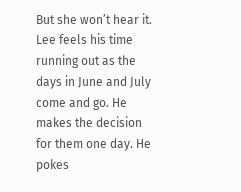But she won’t hear it. Lee feels his time running out as the days in June and July come and go. He makes the decision for them one day. He pokes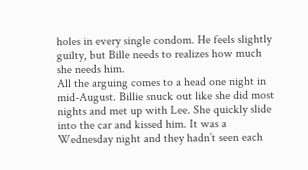holes in every single condom. He feels slightly guilty, but Bille needs to realizes how much she needs him.
All the arguing comes to a head one night in mid-August. Billie snuck out like she did most nights and met up with Lee. She quickly slide into the car and kissed him. It was a Wednesday night and they hadn’t seen each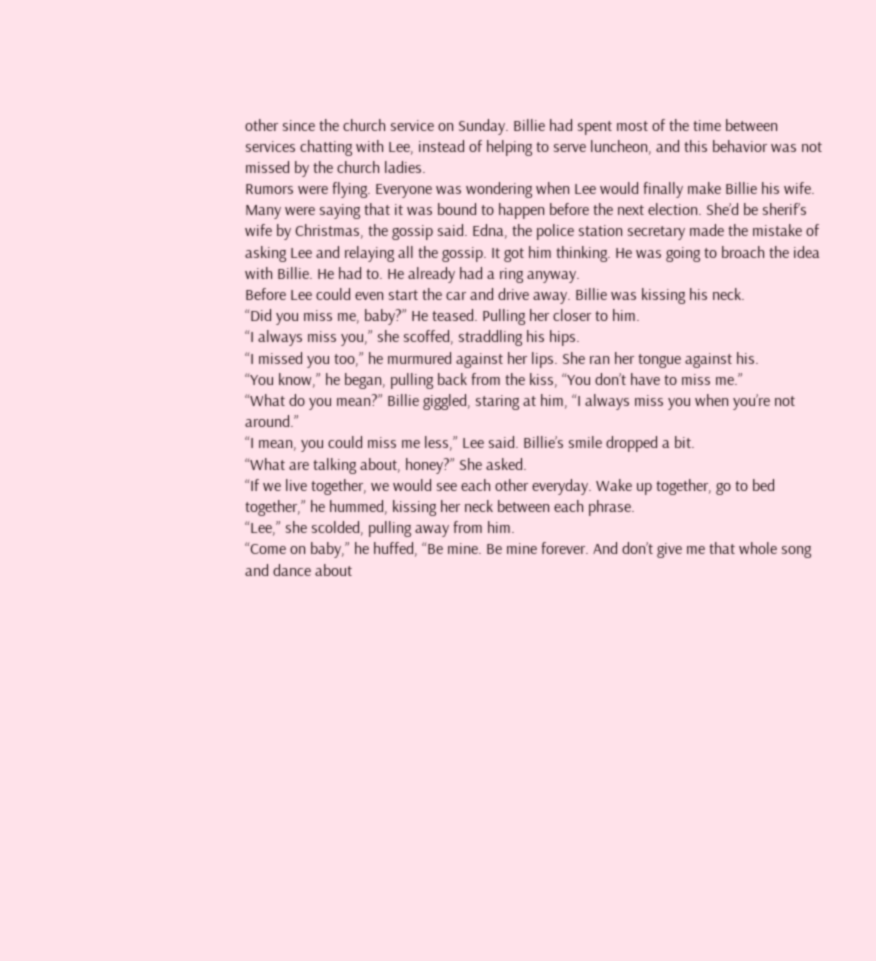other since the church service on Sunday. Billie had spent most of the time between services chatting with Lee, instead of helping to serve luncheon, and this behavior was not missed by the church ladies.
Rumors were flying. Everyone was wondering when Lee would finally make Billie his wife. Many were saying that it was bound to happen before the next election. She’d be sherif’s wife by Christmas, the gossip said. Edna, the police station secretary made the mistake of asking Lee and relaying all the gossip. It got him thinking. He was going to broach the idea with Billie. He had to. He already had a ring anyway.
Before Lee could even start the car and drive away. Billie was kissing his neck.
“Did you miss me, baby?” He teased. Pulling her closer to him.
“I always miss you,” she scoffed, straddling his hips.
“I missed you too,” he murmured against her lips. She ran her tongue against his.
“You know,” he began, pulling back from the kiss, “You don’t have to miss me.”
“What do you mean?” Billie giggled, staring at him, “I always miss you when you’re not around.”
“I mean, you could miss me less,” Lee said. Billie’s smile dropped a bit.
“What are talking about, honey?” She asked.
“If we live together, we would see each other everyday. Wake up together, go to bed together,” he hummed, kissing her neck between each phrase.
“Lee,” she scolded, pulling away from him.
“Come on baby,” he huffed, “Be mine. Be mine forever. And don’t give me that whole song and dance about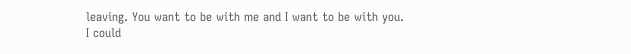leaving. You want to be with me and I want to be with you. I could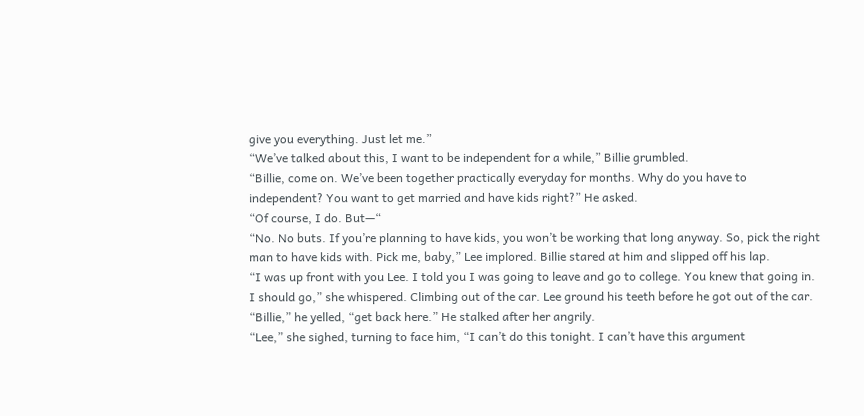give you everything. Just let me.”
“We’ve talked about this, I want to be independent for a while,” Billie grumbled.
“Billie, come on. We’ve been together practically everyday for months. Why do you have to independent? You want to get married and have kids right?” He asked.
“Of course, I do. But—“
“No. No buts. If you’re planning to have kids, you won’t be working that long anyway. So, pick the right man to have kids with. Pick me, baby,” Lee implored. Billie stared at him and slipped off his lap.
“I was up front with you Lee. I told you I was going to leave and go to college. You knew that going in. I should go,” she whispered. Climbing out of the car. Lee ground his teeth before he got out of the car.
“Billie,” he yelled, “get back here.” He stalked after her angrily.
“Lee,” she sighed, turning to face him, “I can’t do this tonight. I can’t have this argument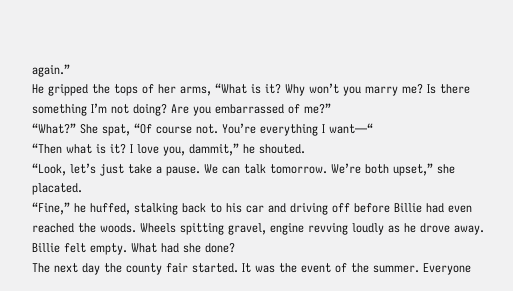again.”
He gripped the tops of her arms, “What is it? Why won’t you marry me? Is there something I’m not doing? Are you embarrassed of me?”
“What?” She spat, “Of course not. You’re everything I want—“
“Then what is it? I love you, dammit,” he shouted.
“Look, let’s just take a pause. We can talk tomorrow. We’re both upset,” she placated.
“Fine,” he huffed, stalking back to his car and driving off before Billie had even reached the woods. Wheels spitting gravel, engine revving loudly as he drove away. Billie felt empty. What had she done?
The next day the county fair started. It was the event of the summer. Everyone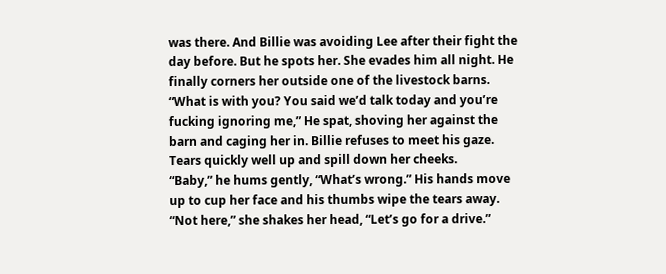was there. And Billie was avoiding Lee after their fight the day before. But he spots her. She evades him all night. He finally corners her outside one of the livestock barns.
“What is with you? You said we’d talk today and you’re fucking ignoring me,” He spat, shoving her against the barn and caging her in. Billie refuses to meet his gaze. Tears quickly well up and spill down her cheeks.
“Baby,” he hums gently, “What’s wrong.” His hands move up to cup her face and his thumbs wipe the tears away.
“Not here,” she shakes her head, “Let’s go for a drive.”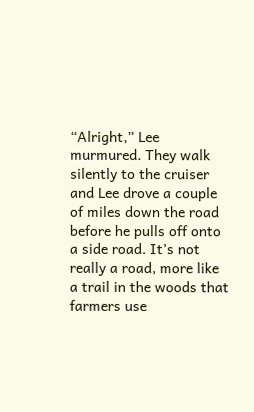“Alright,” Lee murmured. They walk silently to the cruiser and Lee drove a couple of miles down the road before he pulls off onto a side road. It’s not really a road, more like a trail in the woods that farmers use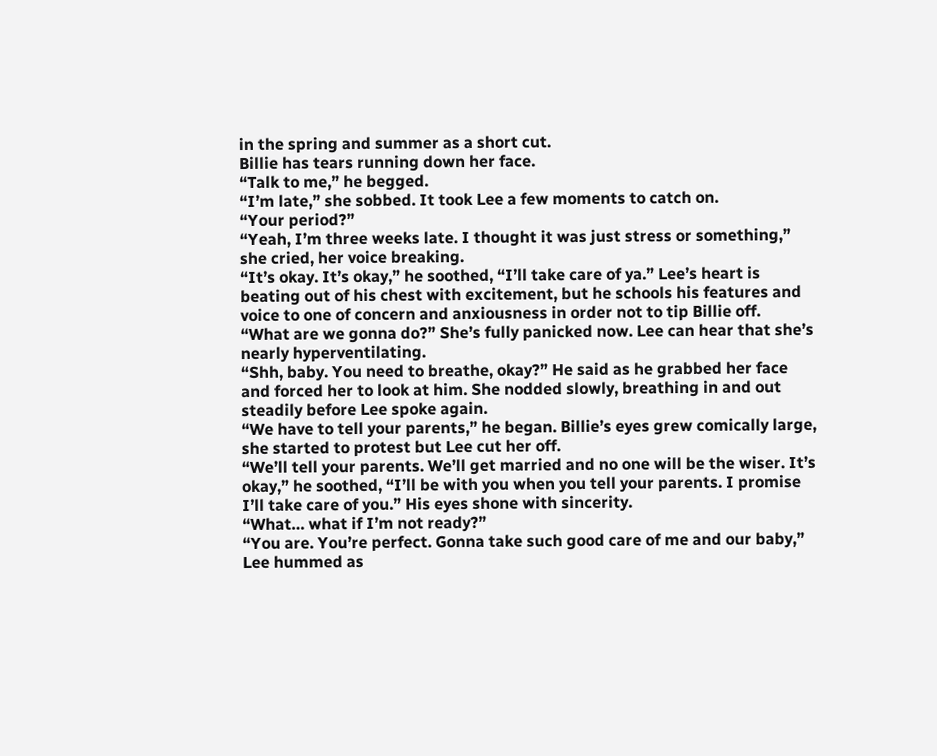in the spring and summer as a short cut.
Billie has tears running down her face.
“Talk to me,” he begged.
“I’m late,” she sobbed. It took Lee a few moments to catch on.
“Your period?”
“Yeah, I’m three weeks late. I thought it was just stress or something,” she cried, her voice breaking.
“It’s okay. It’s okay,” he soothed, “I’ll take care of ya.” Lee’s heart is beating out of his chest with excitement, but he schools his features and voice to one of concern and anxiousness in order not to tip Billie off.
“What are we gonna do?” She’s fully panicked now. Lee can hear that she’s nearly hyperventilating.
“Shh, baby. You need to breathe, okay?” He said as he grabbed her face and forced her to look at him. She nodded slowly, breathing in and out steadily before Lee spoke again.
“We have to tell your parents,” he began. Billie’s eyes grew comically large, she started to protest but Lee cut her off.
“We’ll tell your parents. We’ll get married and no one will be the wiser. It’s okay,” he soothed, “I’ll be with you when you tell your parents. I promise I’ll take care of you.” His eyes shone with sincerity.
“What… what if I’m not ready?”
“You are. You’re perfect. Gonna take such good care of me and our baby,” Lee hummed as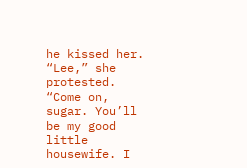he kissed her.
“Lee,” she protested.
“Come on, sugar. You’ll be my good little housewife. I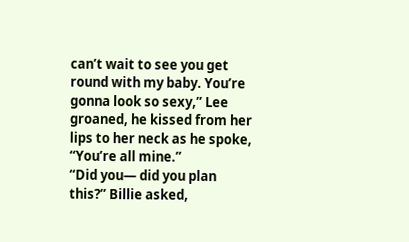can’t wait to see you get round with my baby. You’re gonna look so sexy,” Lee groaned, he kissed from her lips to her neck as he spoke, “You’re all mine.”
“Did you— did you plan this?” Billie asked,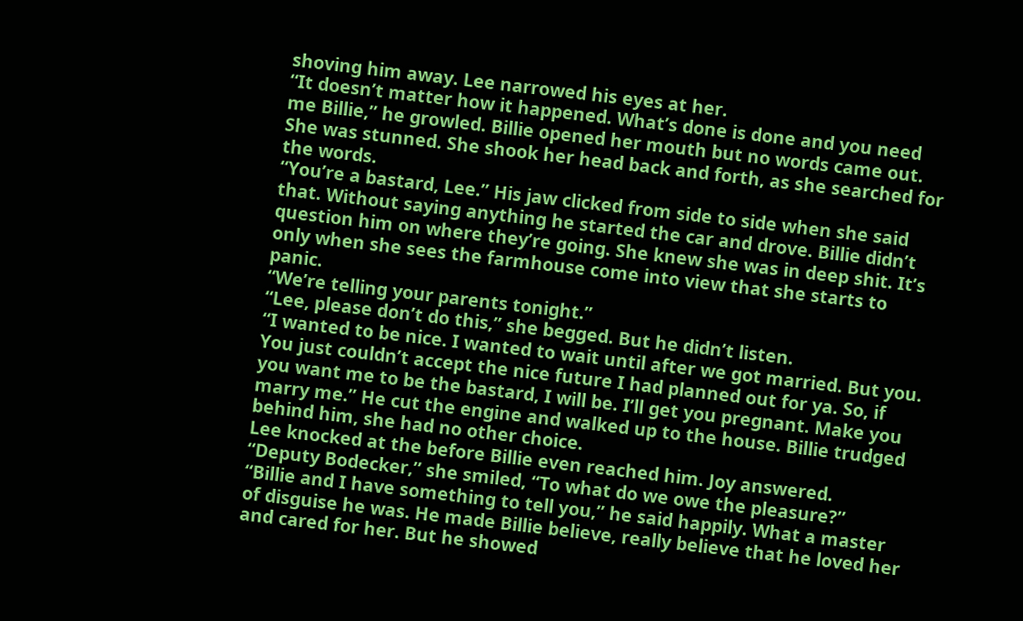shoving him away. Lee narrowed his eyes at her.
“It doesn’t matter how it happened. What’s done is done and you need me Billie,” he growled. Billie opened her mouth but no words came out. She was stunned. She shook her head back and forth, as she searched for the words.
“You’re a bastard, Lee.” His jaw clicked from side to side when she said that. Without saying anything he started the car and drove. Billie didn’t question him on where they’re going. She knew she was in deep shit. It’s only when she sees the farmhouse come into view that she starts to panic.
“We’re telling your parents tonight.”
“Lee, please don’t do this,” she begged. But he didn’t listen.
“I wanted to be nice. I wanted to wait until after we got married. But you. You just couldn’t accept the nice future I had planned out for ya. So, if you want me to be the bastard, I will be. I’ll get you pregnant. Make you marry me.” He cut the engine and walked up to the house. Billie trudged behind him, she had no other choice.
Lee knocked at the before Billie even reached him. Joy answered.
“Deputy Bodecker,” she smiled, “To what do we owe the pleasure?”
“Billie and I have something to tell you,” he said happily. What a master of disguise he was. He made Billie believe, really believe that he loved her and cared for her. But he showed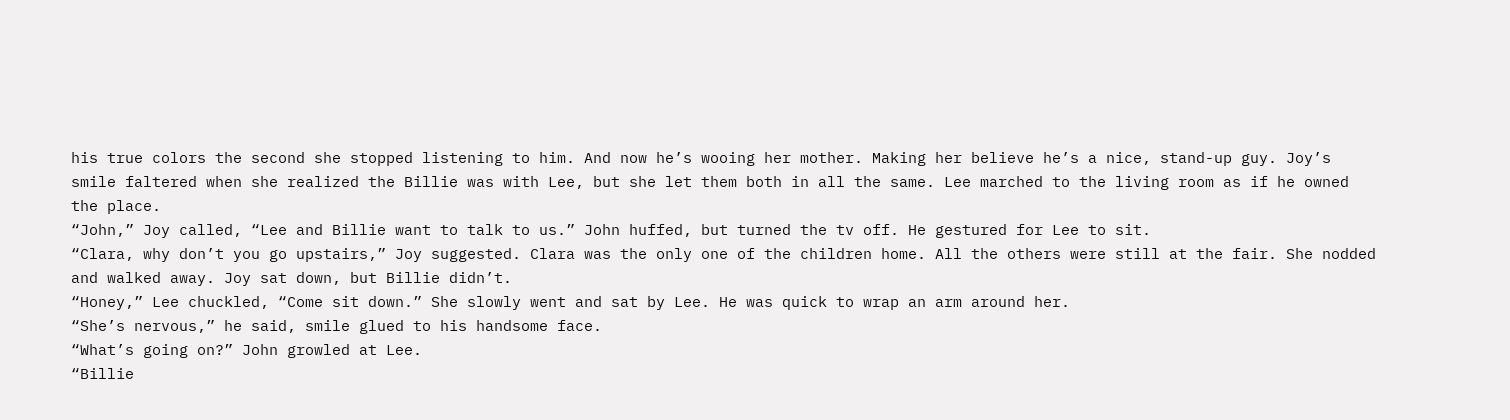his true colors the second she stopped listening to him. And now he’s wooing her mother. Making her believe he’s a nice, stand-up guy. Joy’s smile faltered when she realized the Billie was with Lee, but she let them both in all the same. Lee marched to the living room as if he owned the place.
“John,” Joy called, “Lee and Billie want to talk to us.” John huffed, but turned the tv off. He gestured for Lee to sit.
“Clara, why don’t you go upstairs,” Joy suggested. Clara was the only one of the children home. All the others were still at the fair. She nodded and walked away. Joy sat down, but Billie didn’t.
“Honey,” Lee chuckled, “Come sit down.” She slowly went and sat by Lee. He was quick to wrap an arm around her.
“She’s nervous,” he said, smile glued to his handsome face.
“What’s going on?” John growled at Lee.
“Billie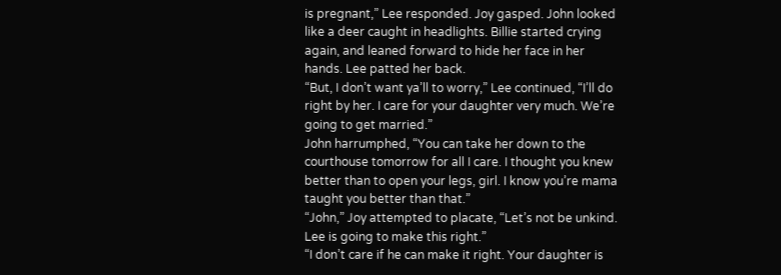is pregnant,” Lee responded. Joy gasped. John looked like a deer caught in headlights. Billie started crying again, and leaned forward to hide her face in her hands. Lee patted her back.
“But, I don’t want ya’ll to worry,” Lee continued, “I’ll do right by her. I care for your daughter very much. We’re going to get married.”
John harrumphed, “You can take her down to the courthouse tomorrow for all I care. I thought you knew better than to open your legs, girl. I know you’re mama taught you better than that.”
“John,” Joy attempted to placate, “Let’s not be unkind. Lee is going to make this right.”
“I don’t care if he can make it right. Your daughter is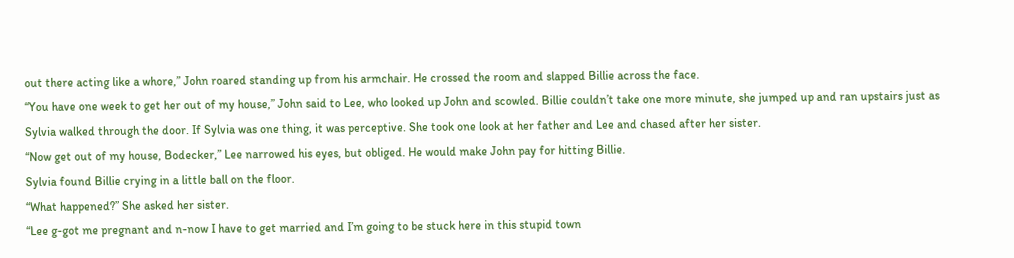out there acting like a whore,” John roared standing up from his armchair. He crossed the room and slapped Billie across the face.
“You have one week to get her out of my house,” John said to Lee, who looked up John and scowled. Billie couldn’t take one more minute, she jumped up and ran upstairs just as Sylvia walked through the door. If Sylvia was one thing, it was perceptive. She took one look at her father and Lee and chased after her sister.
“Now get out of my house, Bodecker,” Lee narrowed his eyes, but obliged. He would make John pay for hitting Billie.
Sylvia found Billie crying in a little ball on the floor.
“What happened?” She asked her sister.
“Lee g-got me pregnant and n-now I have to get married and I’m going to be stuck here in this stupid town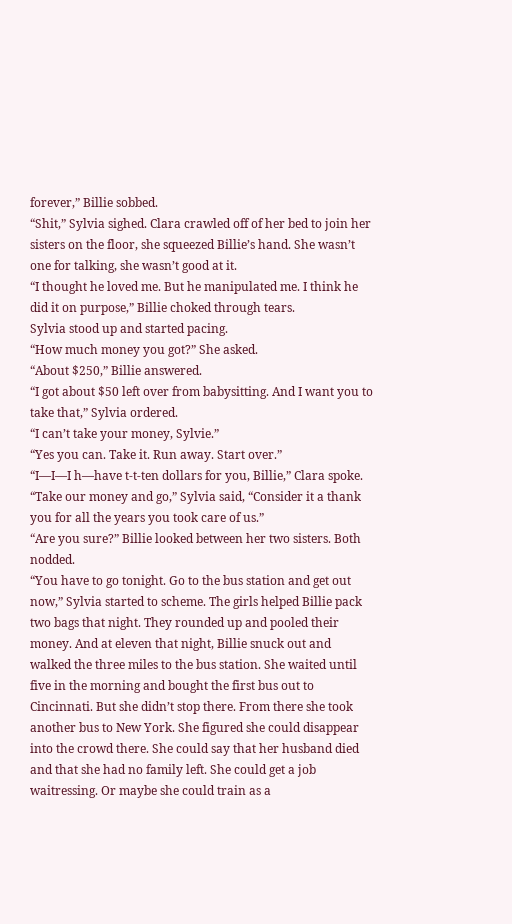forever,” Billie sobbed.
“Shit,” Sylvia sighed. Clara crawled off of her bed to join her sisters on the floor, she squeezed Billie’s hand. She wasn’t one for talking, she wasn’t good at it.
“I thought he loved me. But he manipulated me. I think he did it on purpose,” Billie choked through tears.
Sylvia stood up and started pacing.
“How much money you got?” She asked.
“About $250,” Billie answered.
“I got about $50 left over from babysitting. And I want you to take that,” Sylvia ordered.
“I can’t take your money, Sylvie.”
“Yes you can. Take it. Run away. Start over.”
“I—I—I h—have t-t-ten dollars for you, Billie,” Clara spoke.
“Take our money and go,” Sylvia said, “Consider it a thank you for all the years you took care of us.”
“Are you sure?” Billie looked between her two sisters. Both nodded.
“You have to go tonight. Go to the bus station and get out now,” Sylvia started to scheme. The girls helped Billie pack two bags that night. They rounded up and pooled their money. And at eleven that night, Billie snuck out and walked the three miles to the bus station. She waited until five in the morning and bought the first bus out to Cincinnati. But she didn’t stop there. From there she took another bus to New York. She figured she could disappear into the crowd there. She could say that her husband died and that she had no family left. She could get a job waitressing. Or maybe she could train as a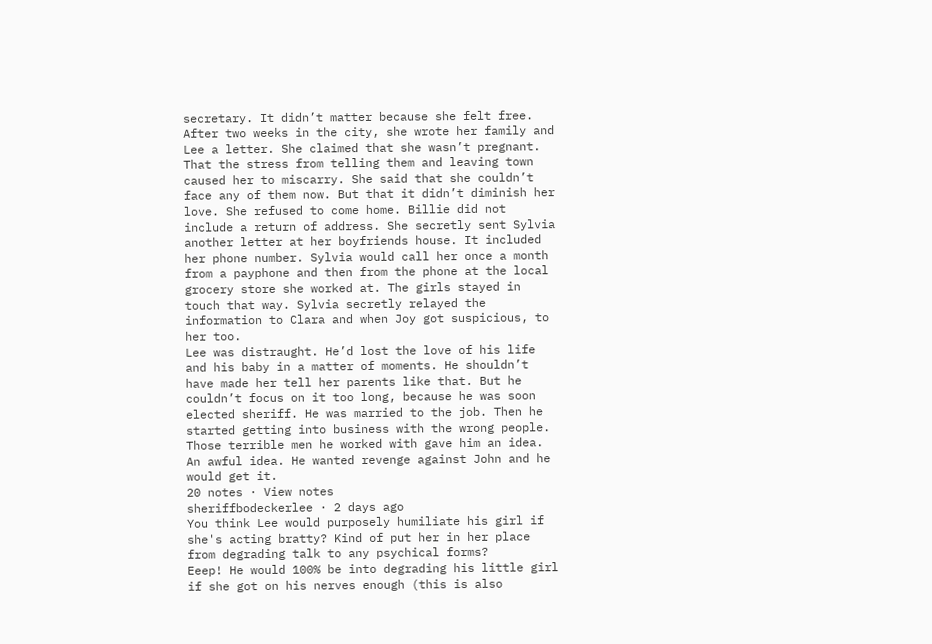secretary. It didn’t matter because she felt free.
After two weeks in the city, she wrote her family and Lee a letter. She claimed that she wasn’t pregnant. That the stress from telling them and leaving town caused her to miscarry. She said that she couldn’t face any of them now. But that it didn’t diminish her love. She refused to come home. Billie did not include a return of address. She secretly sent Sylvia another letter at her boyfriends house. It included her phone number. Sylvia would call her once a month from a payphone and then from the phone at the local grocery store she worked at. The girls stayed in touch that way. Sylvia secretly relayed the information to Clara and when Joy got suspicious, to her too.
Lee was distraught. He’d lost the love of his life and his baby in a matter of moments. He shouldn’t have made her tell her parents like that. But he couldn’t focus on it too long, because he was soon elected sheriff. He was married to the job. Then he started getting into business with the wrong people. Those terrible men he worked with gave him an idea. An awful idea. He wanted revenge against John and he would get it.
20 notes · View notes
sheriffbodeckerlee · 2 days ago
You think Lee would purposely humiliate his girl if she's acting bratty? Kind of put her in her place from degrading talk to any psychical forms?
Eeep! He would 100% be into degrading his little girl if she got on his nerves enough (this is also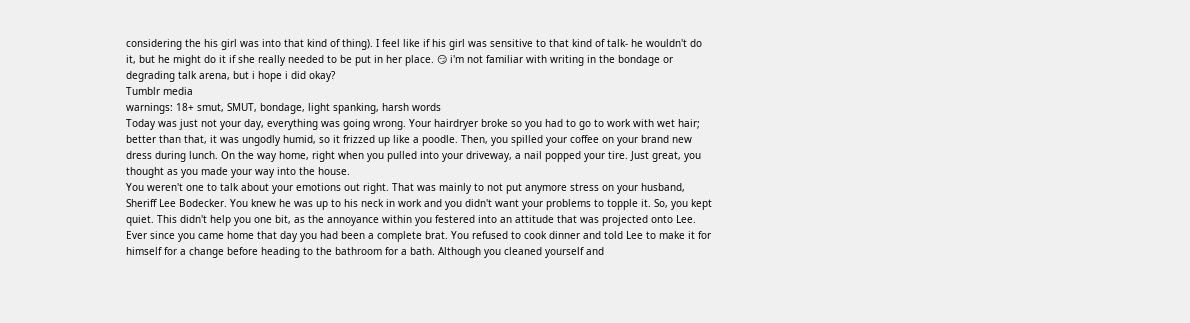considering the his girl was into that kind of thing). I feel like if his girl was sensitive to that kind of talk- he wouldn't do it, but he might do it if she really needed to be put in her place. 😏 i'm not familiar with writing in the bondage or degrading talk arena, but i hope i did okay?
Tumblr media
warnings: 18+ smut, SMUT, bondage, light spanking, harsh words
Today was just not your day, everything was going wrong. Your hairdryer broke so you had to go to work with wet hair; better than that, it was ungodly humid, so it frizzed up like a poodle. Then, you spilled your coffee on your brand new dress during lunch. On the way home, right when you pulled into your driveway, a nail popped your tire. Just great, you thought as you made your way into the house.
You weren't one to talk about your emotions out right. That was mainly to not put anymore stress on your husband, Sheriff Lee Bodecker. You knew he was up to his neck in work and you didn't want your problems to topple it. So, you kept quiet. This didn't help you one bit, as the annoyance within you festered into an attitude that was projected onto Lee.
Ever since you came home that day you had been a complete brat. You refused to cook dinner and told Lee to make it for himself for a change before heading to the bathroom for a bath. Although you cleaned yourself and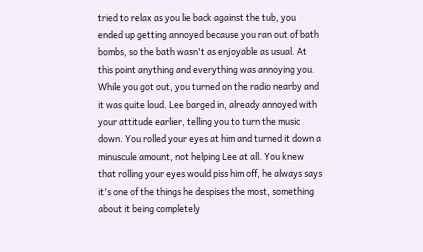tried to relax as you lie back against the tub, you ended up getting annoyed because you ran out of bath bombs, so the bath wasn't as enjoyable as usual. At this point anything and everything was annoying you.
While you got out, you turned on the radio nearby and it was quite loud. Lee barged in, already annoyed with your attitude earlier, telling you to turn the music down. You rolled your eyes at him and turned it down a minuscule amount, not helping Lee at all. You knew that rolling your eyes would piss him off, he always says it's one of the things he despises the most, something about it being completely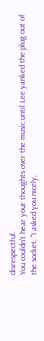disrespectful.
You couldn't hear your thoughts over the music until Lee yanked the plug out of the socket, "I asked you nicely,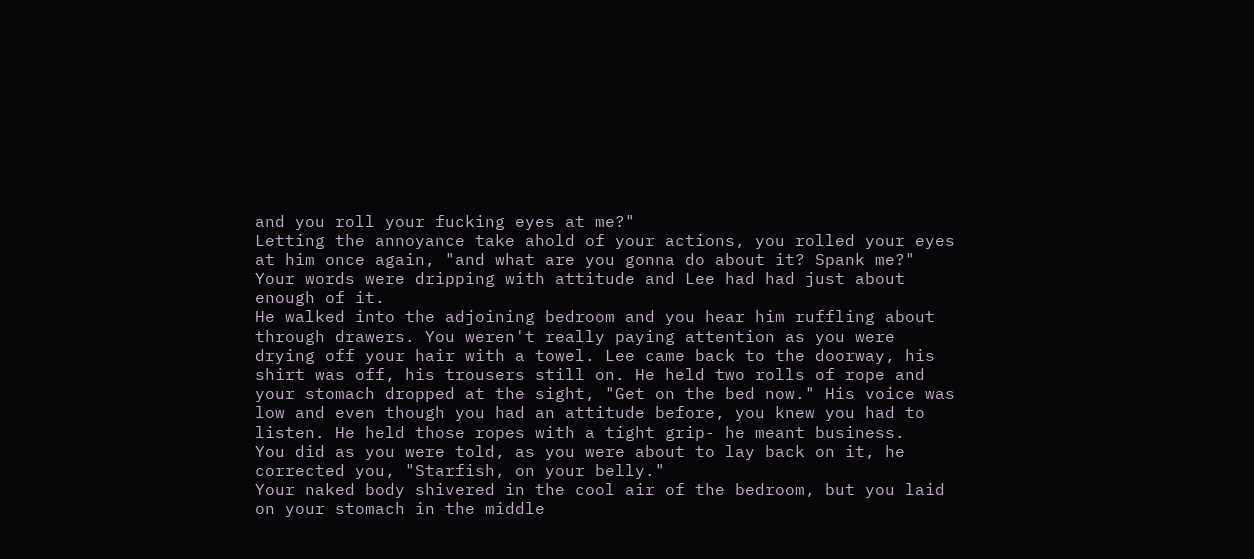and you roll your fucking eyes at me?"
Letting the annoyance take ahold of your actions, you rolled your eyes at him once again, "and what are you gonna do about it? Spank me?" Your words were dripping with attitude and Lee had had just about enough of it.
He walked into the adjoining bedroom and you hear him ruffling about through drawers. You weren't really paying attention as you were drying off your hair with a towel. Lee came back to the doorway, his shirt was off, his trousers still on. He held two rolls of rope and your stomach dropped at the sight, "Get on the bed now." His voice was low and even though you had an attitude before, you knew you had to listen. He held those ropes with a tight grip- he meant business.
You did as you were told, as you were about to lay back on it, he corrected you, "Starfish, on your belly."
Your naked body shivered in the cool air of the bedroom, but you laid on your stomach in the middle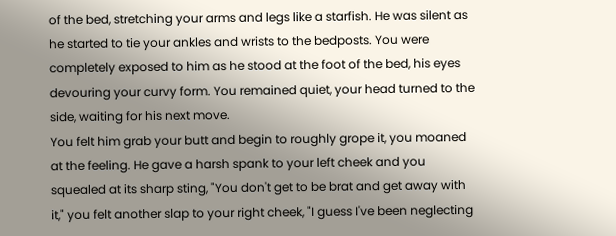of the bed, stretching your arms and legs like a starfish. He was silent as he started to tie your ankles and wrists to the bedposts. You were completely exposed to him as he stood at the foot of the bed, his eyes devouring your curvy form. You remained quiet, your head turned to the side, waiting for his next move.
You felt him grab your butt and begin to roughly grope it, you moaned at the feeling. He gave a harsh spank to your left cheek and you squealed at its sharp sting, "You don't get to be brat and get away with it," you felt another slap to your right cheek, "I guess I've been neglecting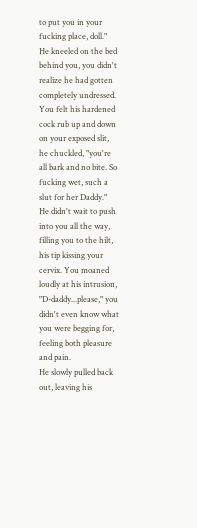to put you in your fucking place, doll."
He kneeled on the bed behind you, you didn't realize he had gotten completely undressed. You felt his hardened cock rub up and down on your exposed slit, he chuckled, "you're all bark and no bite. So fucking wet, such a slut for her Daddy."
He didn't wait to push into you all the way, filling you to the hilt, his tip kissing your cervix. You moaned loudly at his intrusion, "D-daddy...please," you didn't even know what you were begging for, feeling both pleasure and pain.
He slowly pulled back out, leaving his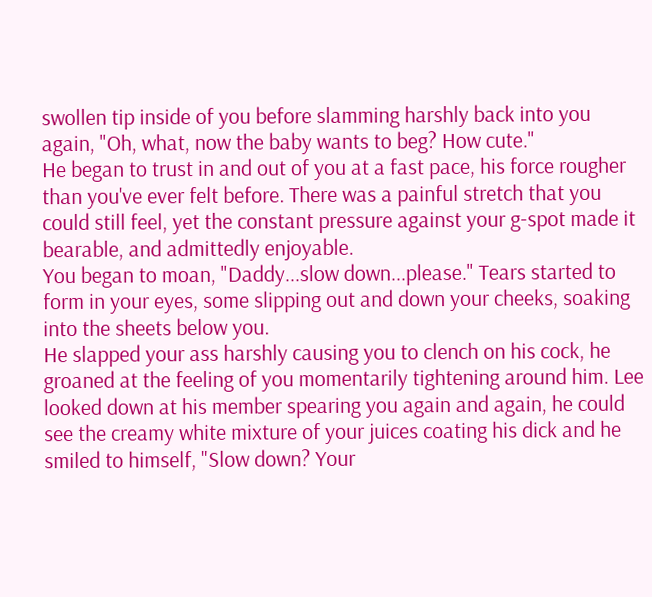swollen tip inside of you before slamming harshly back into you again, "Oh, what, now the baby wants to beg? How cute."
He began to trust in and out of you at a fast pace, his force rougher than you've ever felt before. There was a painful stretch that you could still feel, yet the constant pressure against your g-spot made it bearable, and admittedly enjoyable.
You began to moan, "Daddy...slow down...please." Tears started to form in your eyes, some slipping out and down your cheeks, soaking into the sheets below you.
He slapped your ass harshly causing you to clench on his cock, he groaned at the feeling of you momentarily tightening around him. Lee looked down at his member spearing you again and again, he could see the creamy white mixture of your juices coating his dick and he smiled to himself, "Slow down? Your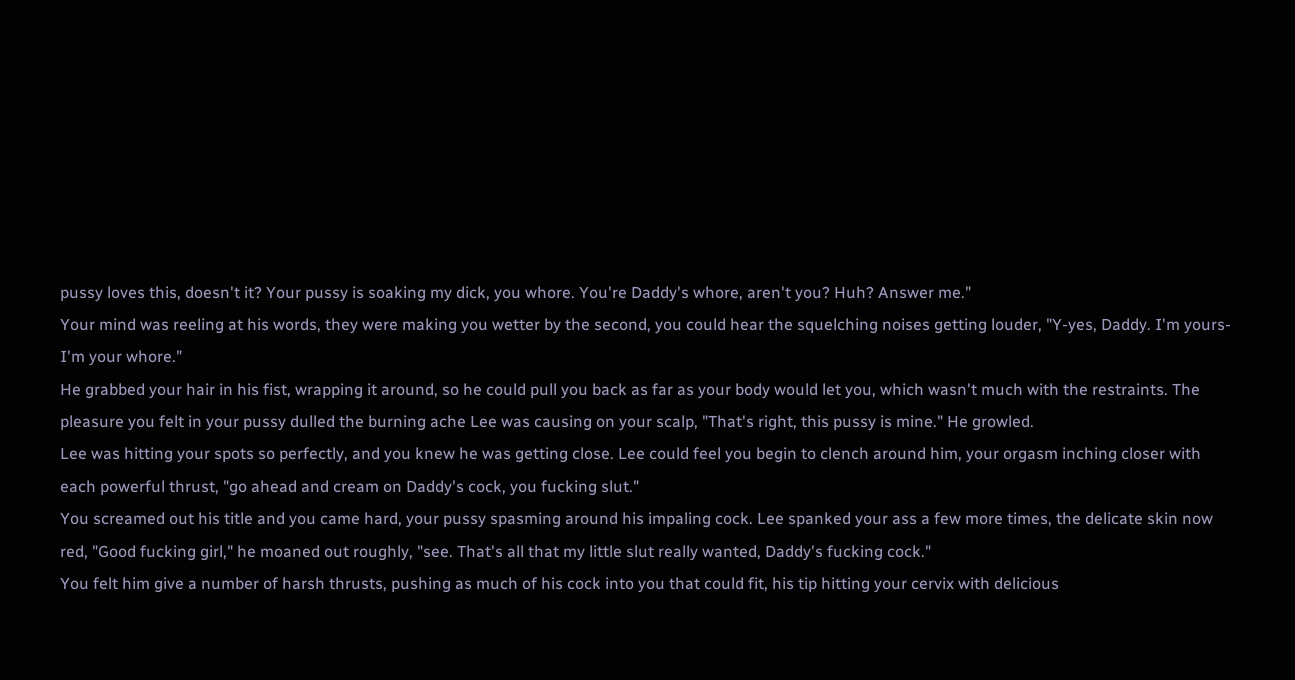pussy loves this, doesn't it? Your pussy is soaking my dick, you whore. You're Daddy's whore, aren't you? Huh? Answer me."
Your mind was reeling at his words, they were making you wetter by the second, you could hear the squelching noises getting louder, "Y-yes, Daddy. I'm yours- I'm your whore."
He grabbed your hair in his fist, wrapping it around, so he could pull you back as far as your body would let you, which wasn't much with the restraints. The pleasure you felt in your pussy dulled the burning ache Lee was causing on your scalp, "That's right, this pussy is mine." He growled.
Lee was hitting your spots so perfectly, and you knew he was getting close. Lee could feel you begin to clench around him, your orgasm inching closer with each powerful thrust, "go ahead and cream on Daddy's cock, you fucking slut."
You screamed out his title and you came hard, your pussy spasming around his impaling cock. Lee spanked your ass a few more times, the delicate skin now red, "Good fucking girl," he moaned out roughly, "see. That's all that my little slut really wanted, Daddy's fucking cock."
You felt him give a number of harsh thrusts, pushing as much of his cock into you that could fit, his tip hitting your cervix with delicious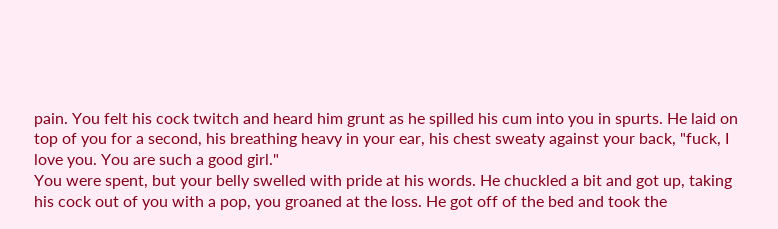pain. You felt his cock twitch and heard him grunt as he spilled his cum into you in spurts. He laid on top of you for a second, his breathing heavy in your ear, his chest sweaty against your back, "fuck, I love you. You are such a good girl."
You were spent, but your belly swelled with pride at his words. He chuckled a bit and got up, taking his cock out of you with a pop, you groaned at the loss. He got off of the bed and took the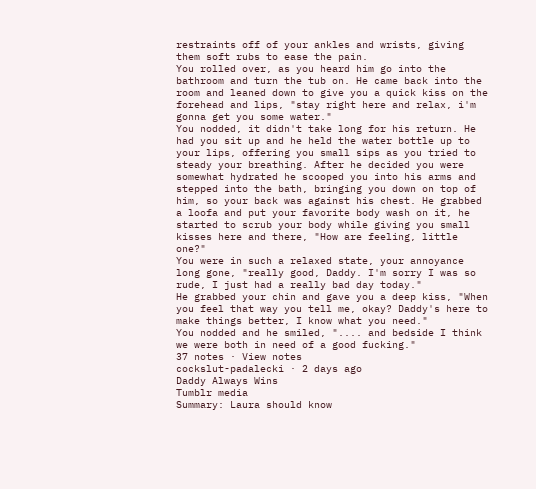restraints off of your ankles and wrists, giving them soft rubs to ease the pain.
You rolled over, as you heard him go into the bathroom and turn the tub on. He came back into the room and leaned down to give you a quick kiss on the forehead and lips, "stay right here and relax, i'm gonna get you some water."
You nodded, it didn't take long for his return. He had you sit up and he held the water bottle up to your lips, offering you small sips as you tried to steady your breathing. After he decided you were somewhat hydrated he scooped you into his arms and stepped into the bath, bringing you down on top of him, so your back was against his chest. He grabbed a loofa and put your favorite body wash on it, he started to scrub your body while giving you small kisses here and there, "How are feeling, little one?"
You were in such a relaxed state, your annoyance long gone, "really good, Daddy. I'm sorry I was so rude, I just had a really bad day today."
He grabbed your chin and gave you a deep kiss, "When you feel that way you tell me, okay? Daddy's here to make things better, I know what you need."
You nodded and he smiled, ".... and bedside I think we were both in need of a good fucking."
37 notes · View notes
cockslut-padalecki · 2 days ago
Daddy Always Wins
Tumblr media
Summary: Laura should know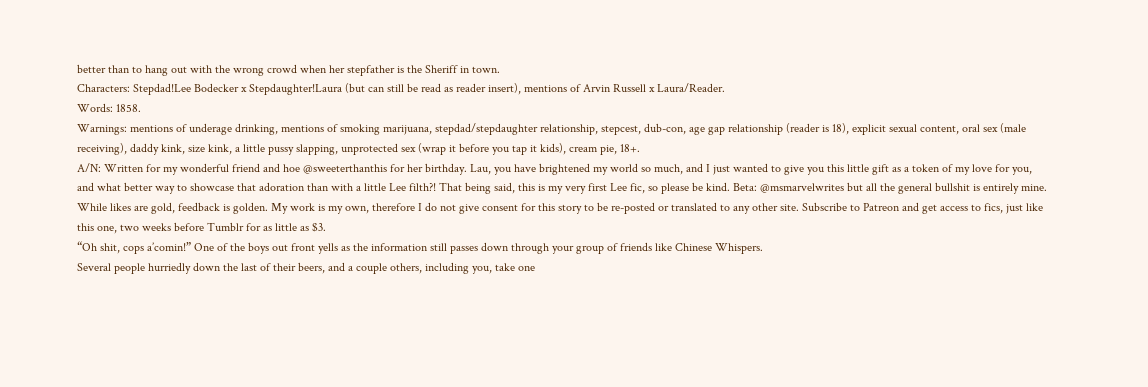better than to hang out with the wrong crowd when her stepfather is the Sheriff in town.
Characters: Stepdad!Lee Bodecker x Stepdaughter!Laura (but can still be read as reader insert), mentions of Arvin Russell x Laura/Reader.
Words: 1858.
Warnings: mentions of underage drinking, mentions of smoking marijuana, stepdad/stepdaughter relationship, stepcest, dub-con, age gap relationship (reader is 18), explicit sexual content, oral sex (male receiving), daddy kink, size kink, a little pussy slapping, unprotected sex (wrap it before you tap it kids), cream pie, 18+.
A/N: Written for my wonderful friend and hoe @sweeterthanthis for her birthday. Lau, you have brightened my world so much, and I just wanted to give you this little gift as a token of my love for you, and what better way to showcase that adoration than with a little Lee filth?! That being said, this is my very first Lee fic, so please be kind. Beta: @msmarvelwrites but all the general bullshit is entirely mine. While likes are gold, feedback is golden. My work is my own, therefore I do not give consent for this story to be re-posted or translated to any other site. Subscribe to Patreon and get access to fics, just like this one, two weeks before Tumblr for as little as $3.
“Oh shit, cops a’comin!” One of the boys out front yells as the information still passes down through your group of friends like Chinese Whispers.
Several people hurriedly down the last of their beers, and a couple others, including you, take one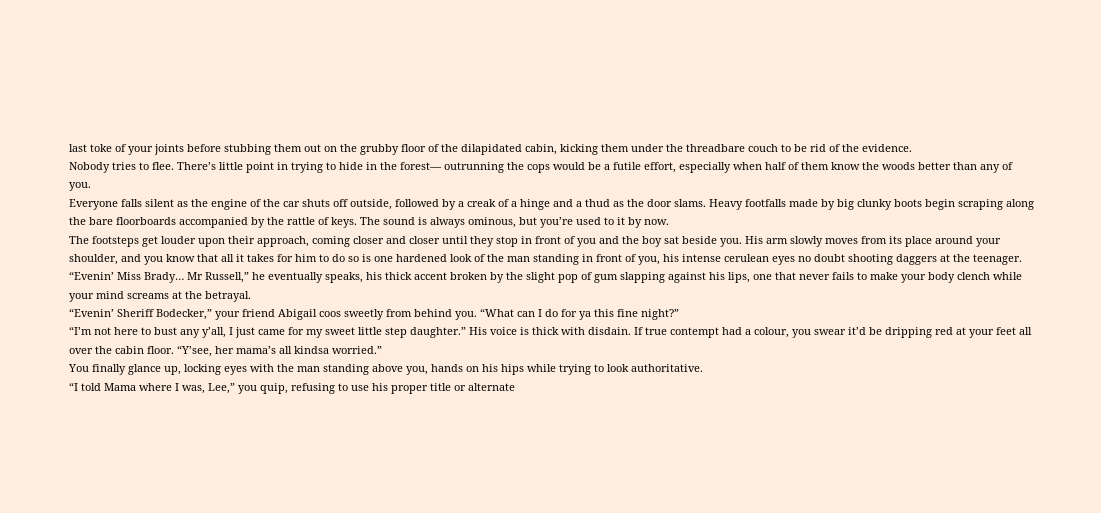last toke of your joints before stubbing them out on the grubby floor of the dilapidated cabin, kicking them under the threadbare couch to be rid of the evidence.
Nobody tries to flee. There’s little point in trying to hide in the forest— outrunning the cops would be a futile effort, especially when half of them know the woods better than any of you.
Everyone falls silent as the engine of the car shuts off outside, followed by a creak of a hinge and a thud as the door slams. Heavy footfalls made by big clunky boots begin scraping along the bare floorboards accompanied by the rattle of keys. The sound is always ominous, but you’re used to it by now.
The footsteps get louder upon their approach, coming closer and closer until they stop in front of you and the boy sat beside you. His arm slowly moves from its place around your shoulder, and you know that all it takes for him to do so is one hardened look of the man standing in front of you, his intense cerulean eyes no doubt shooting daggers at the teenager.
“Evenin’ Miss Brady… Mr Russell,” he eventually speaks, his thick accent broken by the slight pop of gum slapping against his lips, one that never fails to make your body clench while your mind screams at the betrayal.
“Evenin’ Sheriff Bodecker,” your friend Abigail coos sweetly from behind you. “What can I do for ya this fine night?”
“I’m not here to bust any y’all, I just came for my sweet little step daughter.” His voice is thick with disdain. If true contempt had a colour, you swear it’d be dripping red at your feet all over the cabin floor. “Y’see, her mama’s all kindsa worried.”
You finally glance up, locking eyes with the man standing above you, hands on his hips while trying to look authoritative.
“I told Mama where I was, Lee,” you quip, refusing to use his proper title or alternate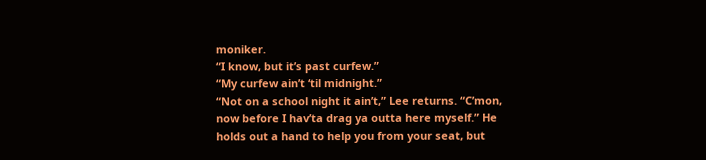moniker.
“I know, but it’s past curfew.”
“My curfew ain’t ‘til midnight.”
“Not on a school night it ain’t,” Lee returns. “C’mon, now before I hav’ta drag ya outta here myself.” He holds out a hand to help you from your seat, but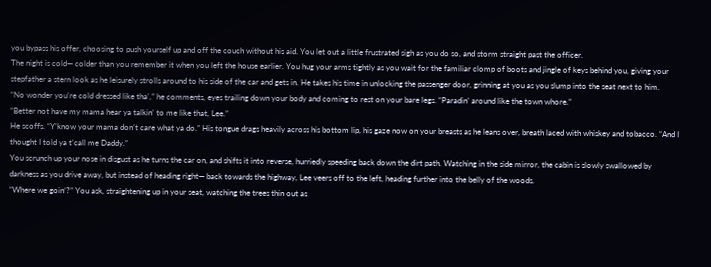you bypass his offer, choosing to push yourself up and off the couch without his aid. You let out a little frustrated sigh as you do so, and storm straight past the officer.
The night is cold— colder than you remember it when you left the house earlier. You hug your arms tightly as you wait for the familiar clomp of boots and jingle of keys behind you, giving your stepfather a stern look as he leisurely strolls around to his side of the car and gets in. He takes his time in unlocking the passenger door, grinning at you as you slump into the seat next to him.
“No wonder you’re cold dressed like tha’,” he comments, eyes trailing down your body and coming to rest on your bare legs. “Paradin’ around like the town whore.”
“Better not have my mama hear ya talkin’ to me like that, Lee.”
He scoffs. “Y’know your mama don’t care what ya do.” His tongue drags heavily across his bottom lip, his gaze now on your breasts as he leans over, breath laced with whiskey and tobacco. “And I thought I told ya t’call me Daddy.”
You scrunch up your nose in disgust as he turns the car on, and shifts it into reverse, hurriedly speeding back down the dirt path. Watching in the side mirror, the cabin is slowly swallowed by darkness as you drive away, but instead of heading right— back towards the highway, Lee veers off to the left, heading further into the belly of the woods.
“Where we goin’?” You ask, straightening up in your seat, watching the trees thin out as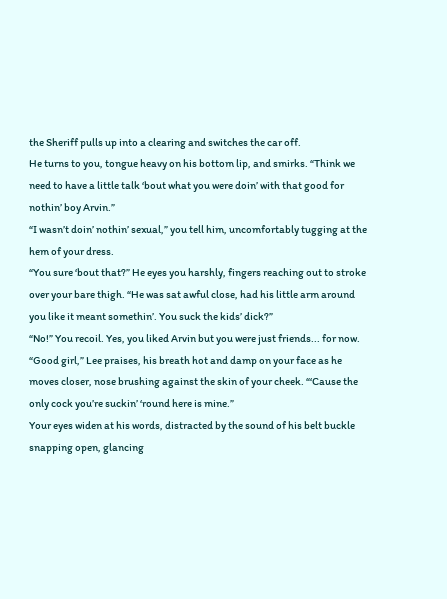the Sheriff pulls up into a clearing and switches the car off.
He turns to you, tongue heavy on his bottom lip, and smirks. “Think we need to have a little talk ‘bout what you were doin’ with that good for nothin’ boy Arvin.”
“I wasn’t doin’ nothin’ sexual,” you tell him, uncomfortably tugging at the hem of your dress.
“You sure ‘bout that?” He eyes you harshly, fingers reaching out to stroke over your bare thigh. “He was sat awful close, had his little arm around you like it meant somethin’. You suck the kids’ dick?”
“No!” You recoil. Yes, you liked Arvin but you were just friends... for now.
“Good girl,” Lee praises, his breath hot and damp on your face as he moves closer, nose brushing against the skin of your cheek. “‘Cause the only cock you’re suckin’ ‘round here is mine.”
Your eyes widen at his words, distracted by the sound of his belt buckle snapping open, glancing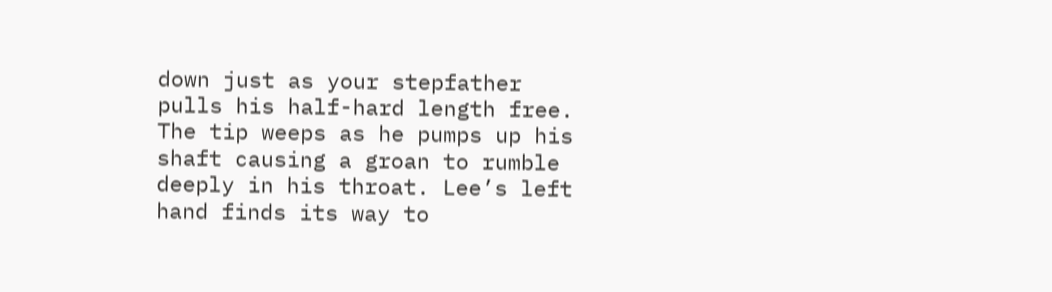down just as your stepfather pulls his half-hard length free. The tip weeps as he pumps up his shaft causing a groan to rumble deeply in his throat. Lee’s left hand finds its way to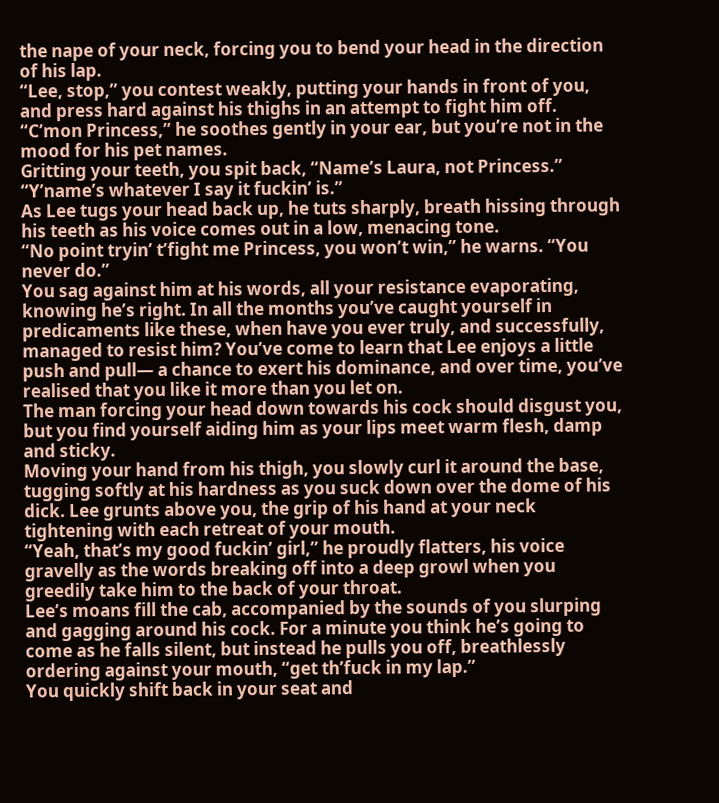the nape of your neck, forcing you to bend your head in the direction of his lap.
“Lee, stop,” you contest weakly, putting your hands in front of you, and press hard against his thighs in an attempt to fight him off.
“C’mon Princess,” he soothes gently in your ear, but you’re not in the mood for his pet names.
Gritting your teeth, you spit back, “Name’s Laura, not Princess.”
“Y’name’s whatever I say it fuckin’ is.”
As Lee tugs your head back up, he tuts sharply, breath hissing through his teeth as his voice comes out in a low, menacing tone.
“No point tryin’ t’fight me Princess, you won’t win,” he warns. “You never do.”
You sag against him at his words, all your resistance evaporating, knowing he’s right. In all the months you’ve caught yourself in predicaments like these, when have you ever truly, and successfully, managed to resist him? You’ve come to learn that Lee enjoys a little push and pull— a chance to exert his dominance, and over time, you’ve realised that you like it more than you let on.
The man forcing your head down towards his cock should disgust you, but you find yourself aiding him as your lips meet warm flesh, damp and sticky.
Moving your hand from his thigh, you slowly curl it around the base, tugging softly at his hardness as you suck down over the dome of his dick. Lee grunts above you, the grip of his hand at your neck tightening with each retreat of your mouth.
“Yeah, that’s my good fuckin’ girl,” he proudly flatters, his voice gravelly as the words breaking off into a deep growl when you greedily take him to the back of your throat.
Lee’s moans fill the cab, accompanied by the sounds of you slurping and gagging around his cock. For a minute you think he’s going to come as he falls silent, but instead he pulls you off, breathlessly ordering against your mouth, “get th’fuck in my lap.”
You quickly shift back in your seat and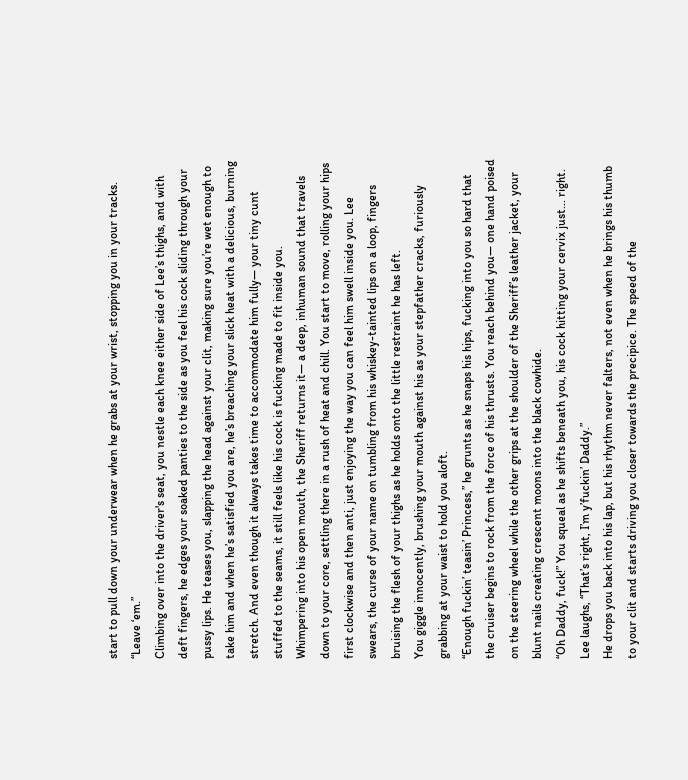start to pull down your underwear when he grabs at your wrist, stopping you in your tracks.
“Leave ‘em.”
Climbing over into the driver's seat, you nestle each knee either side of Lee’s thighs, and with deft fingers, he edges your soaked panties to the side as you feel his cock sliding through your pussy lips. He teases you, slapping the head against your clit, making sure you’re wet enough to take him and when he’s satisfied you are, he’s breaching your slick heat with a delicious, burning stretch. And even though it always takes time to accommodate him fully— your tiny cunt stuffed to the seams, it still feels like his cock is fucking made to fit inside you.
Whimpering into his open mouth, the Sheriff returns it— a deep, inhuman sound that travels down to your core, settling there in a rush of heat and chill. You start to move, rolling your hips first clockwise and then anti, just enjoying the way you can feel him swell inside you. Lee swears, the curse of your name on tumbling from his whiskey-tainted lips on a loop, fingers bruising the flesh of your thighs as he holds onto the little restraint he has left.
You giggle innocently, brushing your mouth against his as your stepfather cracks, furiously grabbing at your waist to hold you aloft.
“Enough fuckin’ teasin’ Princess,” he grunts as he snaps his hips, fucking into you so hard that the cruiser begins to rock from the force of his thrusts. You reach behind you— one hand poised on the steering wheel while the other grips at the shoulder of the Sheriff’s leather jacket, your blunt nails creating crescent moons into the black cowhide.
“Oh Daddy, fuck!” You squeal as he shifts beneath you, his cock hitting your cervix just... right.
Lee laughs, “That’s right, I’m y’fuckin’ Daddy.”
He drops you back into his lap, but his rhythm never falters, not even when he brings his thumb to your clit and starts driving you closer towards the precipice. The speed of the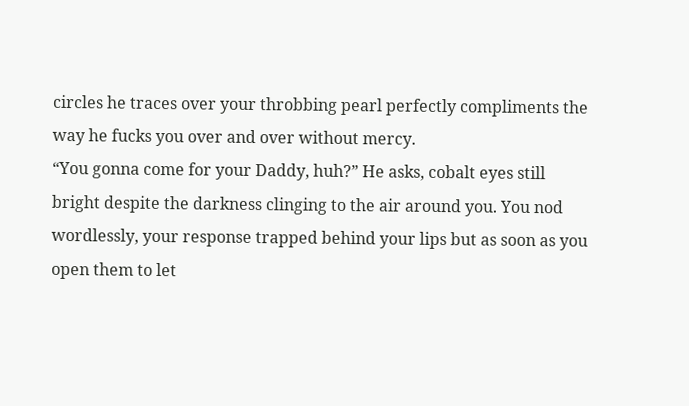circles he traces over your throbbing pearl perfectly compliments the way he fucks you over and over without mercy.
“You gonna come for your Daddy, huh?” He asks, cobalt eyes still bright despite the darkness clinging to the air around you. You nod wordlessly, your response trapped behind your lips but as soon as you open them to let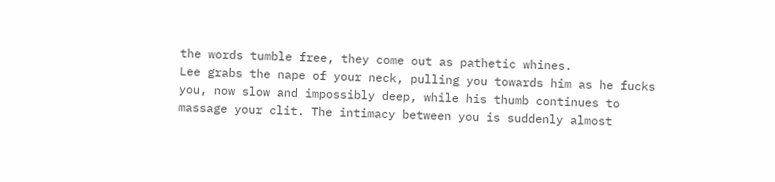the words tumble free, they come out as pathetic whines.
Lee grabs the nape of your neck, pulling you towards him as he fucks you, now slow and impossibly deep, while his thumb continues to massage your clit. The intimacy between you is suddenly almost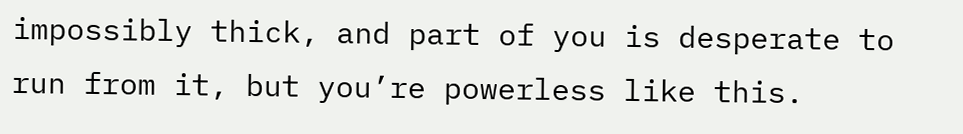impossibly thick, and part of you is desperate to run from it, but you’re powerless like this.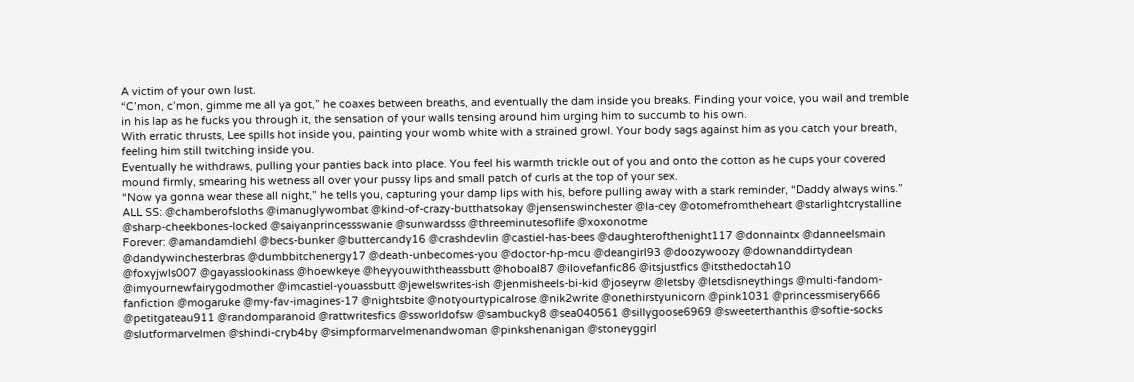A victim of your own lust.
“C’mon, c’mon, gimme me all ya got,” he coaxes between breaths, and eventually the dam inside you breaks. Finding your voice, you wail and tremble in his lap as he fucks you through it, the sensation of your walls tensing around him urging him to succumb to his own.
With erratic thrusts, Lee spills hot inside you, painting your womb white with a strained growl. Your body sags against him as you catch your breath, feeling him still twitching inside you.
Eventually he withdraws, pulling your panties back into place. You feel his warmth trickle out of you and onto the cotton as he cups your covered mound firmly, smearing his wetness all over your pussy lips and small patch of curls at the top of your sex.
“Now ya gonna wear these all night,” he tells you, capturing your damp lips with his, before pulling away with a stark reminder, “Daddy always wins.”
ALL SS: @chamberofsloths @imanuglywombat @kind-of-crazy-butthatsokay @jensenswinchester @la-cey @otomefromtheheart @starlightcrystalline @sharp-cheekbones-locked @saiyanprincessswanie @sunwardsss @threeminutesoflife @xoxonotme
Forever: @amandamdiehl @becs-bunker @buttercandy16 @crashdevlin @castiel-has-bees @daughterofthenight117 @donnaintx @danneelsmain @dandywinchesterbras @dumbbitchenergy17 @death-unbecomes-you @doctor-hp-mcu @deangirl93 @doozywoozy @downanddirtydean @foxyjwls007 @gayasslookinass @hoewkeye @heyyouwiththeassbutt @hoboal87 @ilovefanfic86 @itsjustfics @itsthedoctah10 @imyournewfairygodmother @imcastiel-youassbutt @jewelswrites-ish @jenmisheels-bi-kid @joseyrw @letsby @letsdisneythings @multi-fandom-fanfiction @mogaruke @my-fav-imagines-17 @nightsbite @notyourtypicalrose @nik2write @onethirstyunicorn @pink1031 @princessmisery666 @petitgateau911 @randomparanoid @rattwritesfics @ssworldofsw @sambucky8 @sea040561 @sillygoose6969 @sweeterthanthis @softie-socks @slutformarvelmen @shindi-cryb4by @simpformarvelmenandwoman @pinkshenanigan @stoneyggirl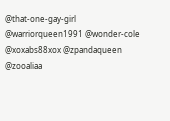@that-one-gay-girl @warriorqueen1991 @wonder-cole @xoxabs88xox @zpandaqueen @zooaliaa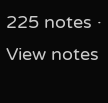225 notes · View notes